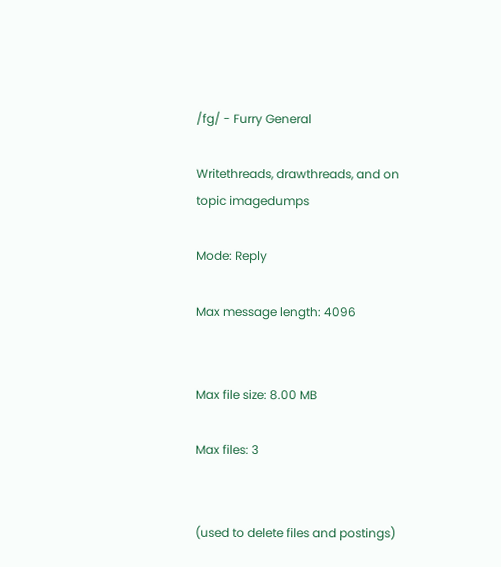/fg/ - Furry General

Writethreads, drawthreads, and on topic imagedumps

Mode: Reply

Max message length: 4096


Max file size: 8.00 MB

Max files: 3


(used to delete files and postings)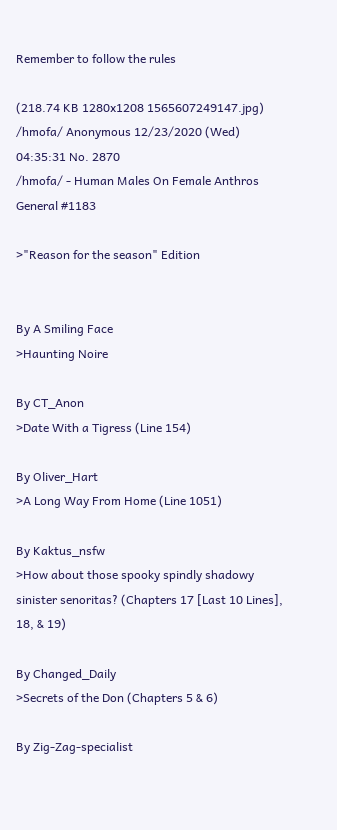Remember to follow the rules

(218.74 KB 1280x1208 1565607249147.jpg)
/hmofa/ Anonymous 12/23/2020 (Wed) 04:35:31 No. 2870
/hmofa/ - Human Males On Female Anthros General #1183

>"Reason for the season" Edition


By A Smiling Face
>Haunting Noire

By CT_Anon
>Date With a Tigress (Line 154)

By Oliver_Hart
>A Long Way From Home (Line 1051)

By Kaktus_nsfw
>How about those spooky spindly shadowy sinister senoritas? (Chapters 17 [Last 10 Lines], 18, & 19)

By Changed_Daily
>Secrets of the Don (Chapters 5 & 6)

By Zig-Zag-specialist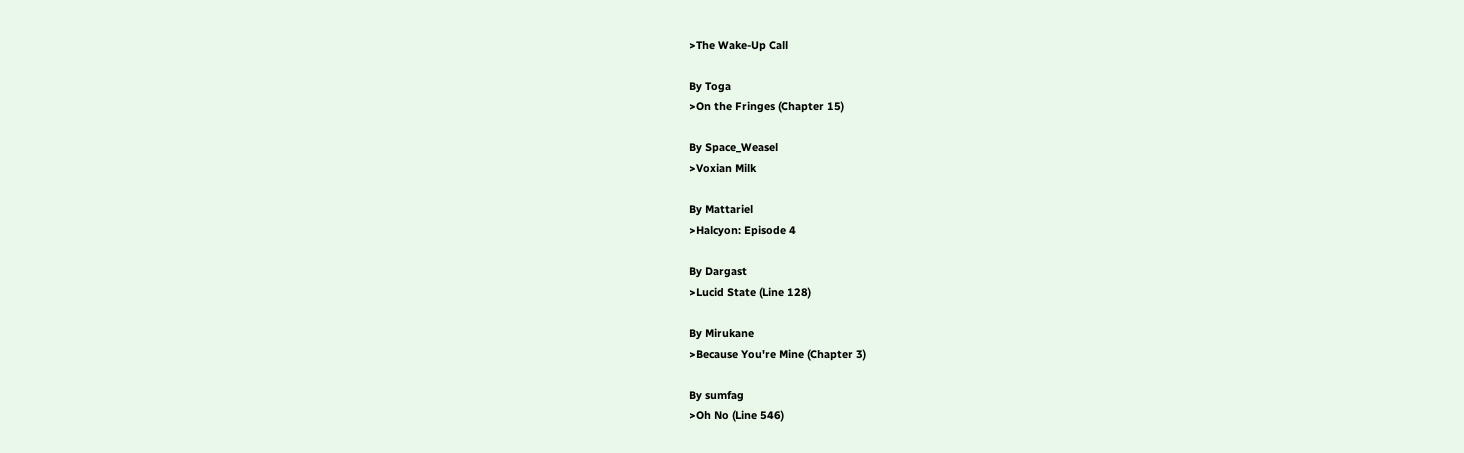>The Wake-Up Call

By Toga
>On the Fringes (Chapter 15)

By Space_Weasel
>Voxian Milk

By Mattariel
>Halcyon: Episode 4

By Dargast
>Lucid State (Line 128)

By Mirukane
>Because You're Mine (Chapter 3)

By sumfag
>Oh No (Line 546)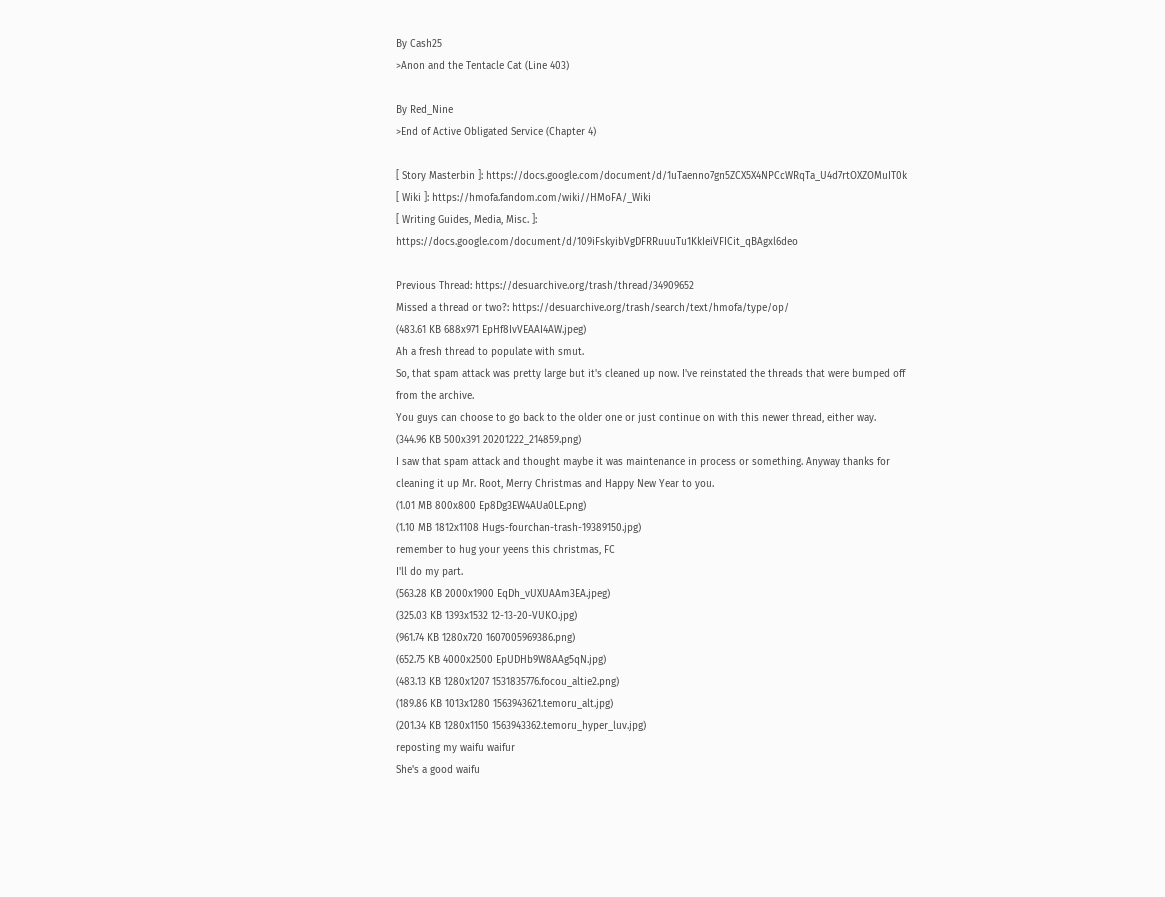By Cash25
>Anon and the Tentacle Cat (Line 403)

By Red_Nine
>End of Active Obligated Service (Chapter 4)

[ Story Masterbin ]: https://docs.google.com/document/d/1uTaenno7gn5ZCX5X4NPCcWRqTa_U4d7rtOXZOMuIT0k
[ Wiki ]: https://hmofa.fandom.com/wiki//HMoFA/_Wiki
[ Writing Guides, Media, Misc. ]: https://docs.google.com/document/d/109iFskyibVgDFRRuuuTu1KkIeiVFICit_qBAgxl6deo

Previous Thread: https://desuarchive.org/trash/thread/34909652
Missed a thread or two?: https://desuarchive.org/trash/search/text/hmofa/type/op/
(483.61 KB 688x971 EpHf8IvVEAAI4AW.jpeg)
Ah a fresh thread to populate with smut.
So, that spam attack was pretty large but it's cleaned up now. I've reinstated the threads that were bumped off from the archive.
You guys can choose to go back to the older one or just continue on with this newer thread, either way.
(344.96 KB 500x391 20201222_214859.png)
I saw that spam attack and thought maybe it was maintenance in process or something. Anyway thanks for cleaning it up Mr. Root, Merry Christmas and Happy New Year to you.
(1.01 MB 800x800 Ep8Dg3EW4AUa0LE.png)
(1.10 MB 1812x1108 Hugs-fourchan-trash-19389150.jpg)
remember to hug your yeens this christmas, FC
I'll do my part.
(563.28 KB 2000x1900 EqDh_vUXUAAm3EA.jpeg)
(325.03 KB 1393x1532 12-13-20-VUKO.jpg)
(961.74 KB 1280x720 1607005969386.png)
(652.75 KB 4000x2500 EpUDHb9W8AAg5qN.jpg)
(483.13 KB 1280x1207 1531835776.focou_altie2.png)
(189.86 KB 1013x1280 1563943621.temoru_alt.jpg)
(201.34 KB 1280x1150 1563943362.temoru_hyper_luv.jpg)
reposting my waifu waifur
She's a good waifu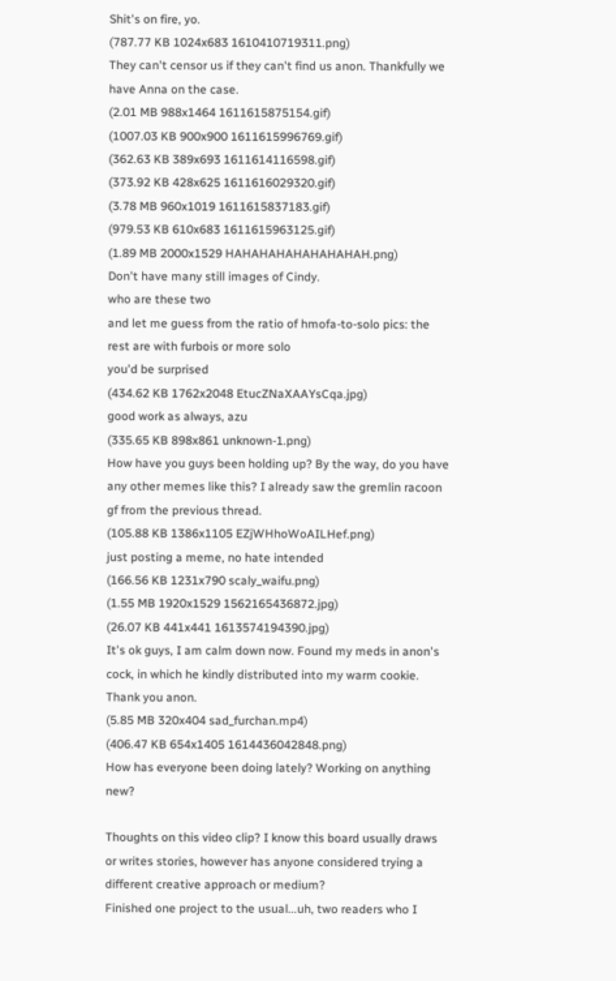Shit's on fire, yo.
(787.77 KB 1024x683 1610410719311.png)
They can't censor us if they can't find us anon. Thankfully we have Anna on the case.
(2.01 MB 988x1464 1611615875154.gif)
(1007.03 KB 900x900 1611615996769.gif)
(362.63 KB 389x693 1611614116598.gif)
(373.92 KB 428x625 1611616029320.gif)
(3.78 MB 960x1019 1611615837183.gif)
(979.53 KB 610x683 1611615963125.gif)
(1.89 MB 2000x1529 HAHAHAHAHAHAHAHAH.png)
Don't have many still images of Cindy.
who are these two
and let me guess from the ratio of hmofa-to-solo pics: the rest are with furbois or more solo
you'd be surprised
(434.62 KB 1762x2048 EtucZNaXAAYsCqa.jpg)
good work as always, azu
(335.65 KB 898x861 unknown-1.png)
How have you guys been holding up? By the way, do you have any other memes like this? I already saw the gremlin racoon gf from the previous thread.
(105.88 KB 1386x1105 EZjWHhoWoAILHef.png)
just posting a meme, no hate intended
(166.56 KB 1231x790 scaly_waifu.png)
(1.55 MB 1920x1529 1562165436872.jpg)
(26.07 KB 441x441 1613574194390.jpg)
It's ok guys, I am calm down now. Found my meds in anon's cock, in which he kindly distributed into my warm cookie. Thank you anon.
(5.85 MB 320x404 sad_furchan.mp4)
(406.47 KB 654x1405 1614436042848.png)
How has everyone been doing lately? Working on anything new?

Thoughts on this video clip? I know this board usually draws or writes stories, however has anyone considered trying a different creative approach or medium?
Finished one project to the usual...uh, two readers who I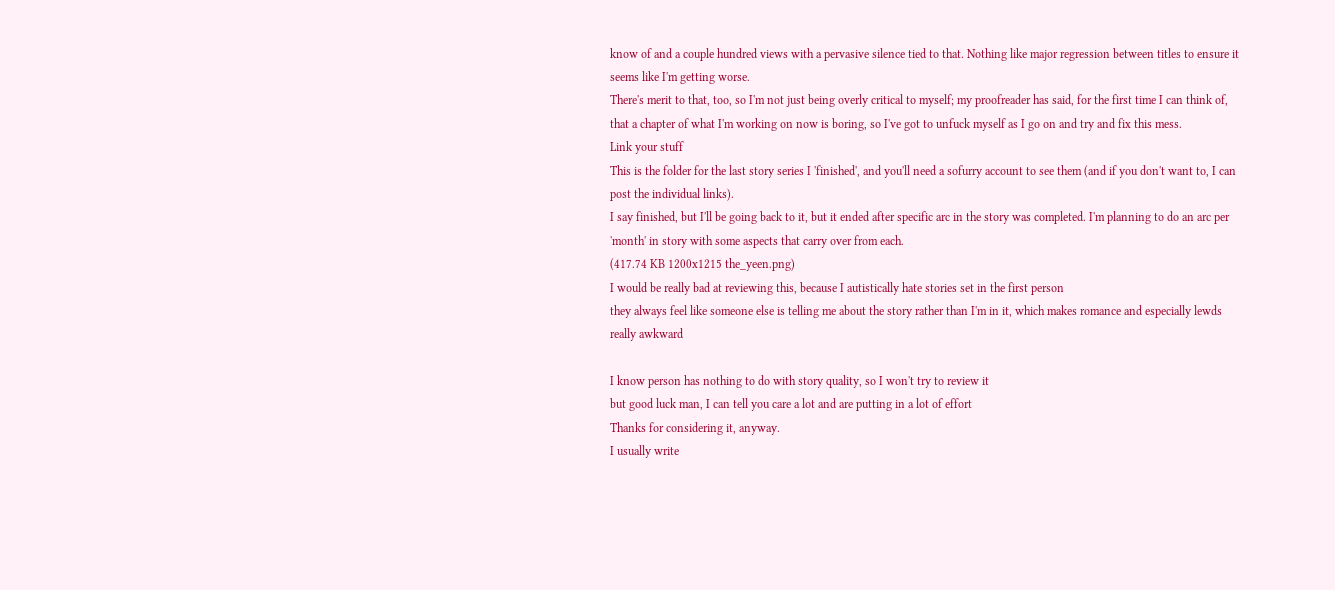know of and a couple hundred views with a pervasive silence tied to that. Nothing like major regression between titles to ensure it seems like I'm getting worse.
There's merit to that, too, so I'm not just being overly critical to myself; my proofreader has said, for the first time I can think of, that a chapter of what I'm working on now is boring, so I've got to unfuck myself as I go on and try and fix this mess.
Link your stuff
This is the folder for the last story series I 'finished', and you'll need a sofurry account to see them (and if you don't want to, I can post the individual links).
I say finished, but I'll be going back to it, but it ended after specific arc in the story was completed. I'm planning to do an arc per 'month' in story with some aspects that carry over from each.
(417.74 KB 1200x1215 the_yeen.png)
I would be really bad at reviewing this, because I autistically hate stories set in the first person
they always feel like someone else is telling me about the story rather than I'm in it, which makes romance and especially lewds really awkward

I know person has nothing to do with story quality, so I won't try to review it
but good luck man, I can tell you care a lot and are putting in a lot of effort
Thanks for considering it, anyway.
I usually write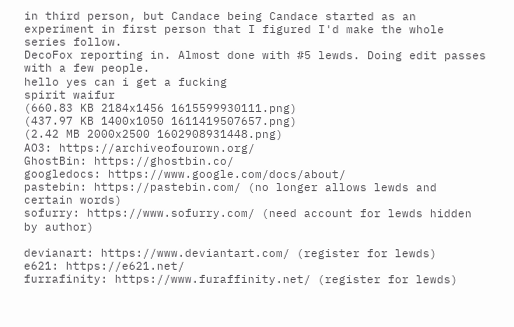in third person, but Candace being Candace started as an experiment in first person that I figured I'd make the whole series follow.
DecoFox reporting in. Almost done with #5 lewds. Doing edit passes with a few people.
hello yes can i get a fucking
spirit waifur
(660.83 KB 2184x1456 1615599930111.png)
(437.97 KB 1400x1050 1611419507657.png)
(2.42 MB 2000x2500 1602908931448.png)
AO3: https://archiveofourown.org/
GhostBin: https://ghostbin.co/
googledocs: https://www.google.com/docs/about/
pastebin: https://pastebin.com/ (no longer allows lewds and certain words)
sofurry: https://www.sofurry.com/ (need account for lewds hidden by author)

devianart: https://www.deviantart.com/ (register for lewds)
e621: https://e621.net/
furrafinity: https://www.furaffinity.net/ (register for lewds)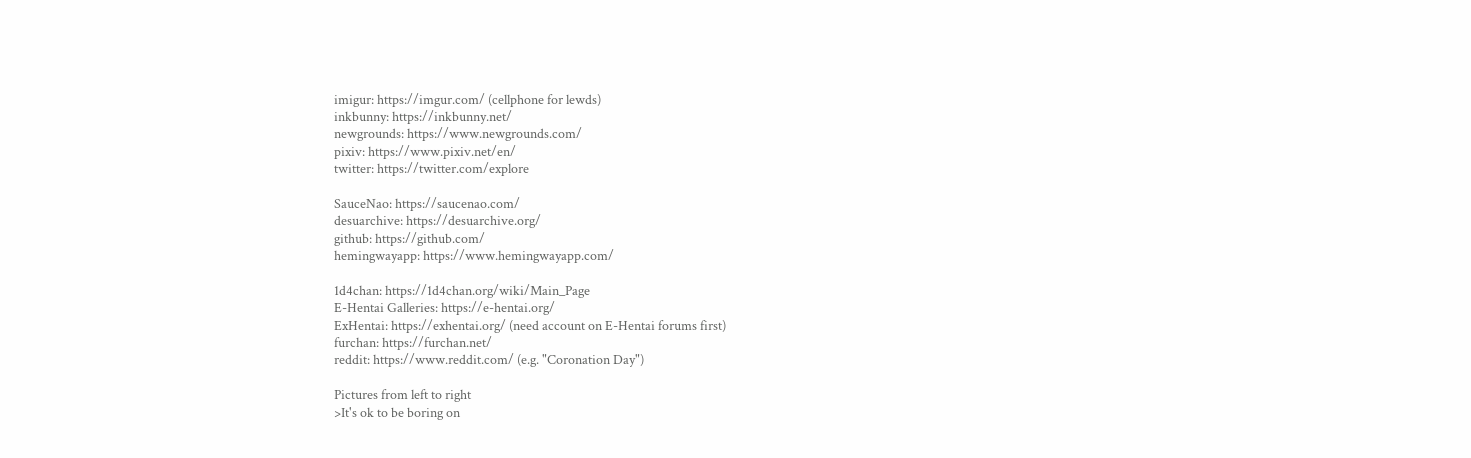imigur: https://imgur.com/ (cellphone for lewds)
inkbunny: https://inkbunny.net/
newgrounds: https://www.newgrounds.com/
pixiv: https://www.pixiv.net/en/
twitter: https://twitter.com/explore

SauceNao: https://saucenao.com/
desuarchive: https://desuarchive.org/
github: https://github.com/
hemingwayapp: https://www.hemingwayapp.com/

1d4chan: https://1d4chan.org/wiki/Main_Page
E-Hentai Galleries: https://e-hentai.org/
ExHentai: https://exhentai.org/ (need account on E-Hentai forums first)
furchan: https://furchan.net/
reddit: https://www.reddit.com/ (e.g. "Coronation Day")

Pictures from left to right
>It's ok to be boring on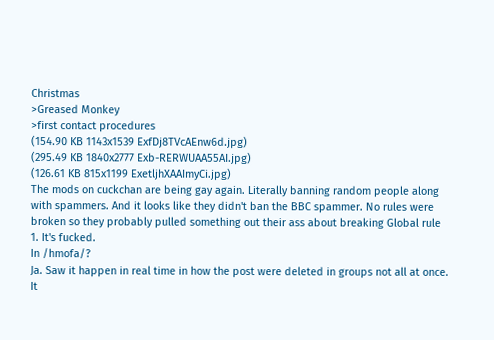Christmas
>Greased Monkey
>first contact procedures
(154.90 KB 1143x1539 ExfDj8TVcAEnw6d.jpg)
(295.49 KB 1840x2777 Exb-RERWUAA55AI.jpg)
(126.61 KB 815x1199 ExetljhXAAImyCi.jpg)
The mods on cuckchan are being gay again. Literally banning random people along with spammers. And it looks like they didn't ban the BBC spammer. No rules were broken so they probably pulled something out their ass about breaking Global rule 1. It's fucked.
In /hmofa/?
Ja. Saw it happen in real time in how the post were deleted in groups not all at once. It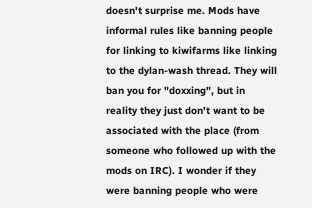doesn't surprise me. Mods have informal rules like banning people for linking to kiwifarms like linking to the dylan-wash thread. They will ban you for "doxxing", but in reality they just don't want to be associated with the place (from someone who followed up with the mods on IRC). I wonder if they were banning people who were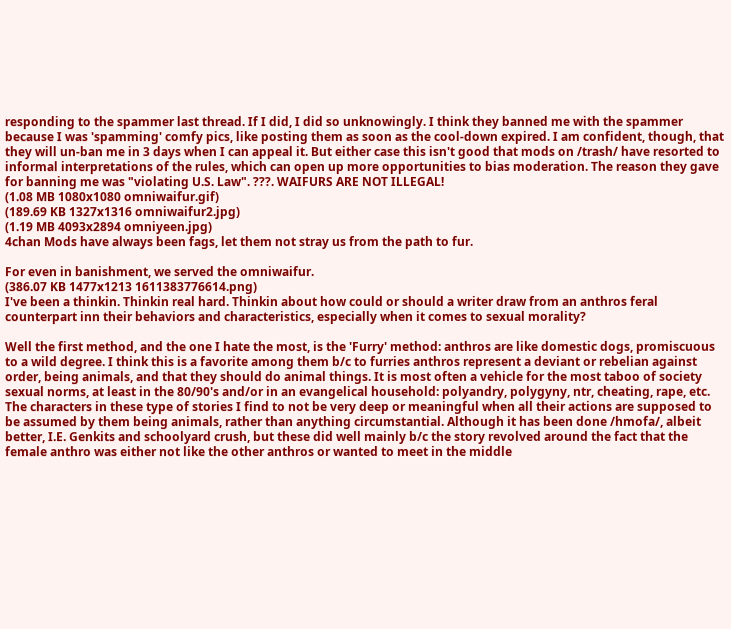responding to the spammer last thread. If I did, I did so unknowingly. I think they banned me with the spammer because I was 'spamming' comfy pics, like posting them as soon as the cool-down expired. I am confident, though, that they will un-ban me in 3 days when I can appeal it. But either case this isn't good that mods on /trash/ have resorted to informal interpretations of the rules, which can open up more opportunities to bias moderation. The reason they gave for banning me was "violating U.S. Law". ???. WAIFURS ARE NOT ILLEGAL!
(1.08 MB 1080x1080 omniwaifur.gif)
(189.69 KB 1327x1316 omniwaifur2.jpg)
(1.19 MB 4093x2894 omniyeen.jpg)
4chan Mods have always been fags, let them not stray us from the path to fur.

For even in banishment, we served the omniwaifur.
(386.07 KB 1477x1213 1611383776614.png)
I've been a thinkin. Thinkin real hard. Thinkin about how could or should a writer draw from an anthros feral counterpart inn their behaviors and characteristics, especially when it comes to sexual morality?

Well the first method, and the one I hate the most, is the 'Furry' method: anthros are like domestic dogs, promiscuous to a wild degree. I think this is a favorite among them b/c to furries anthros represent a deviant or rebelian against order, being animals, and that they should do animal things. It is most often a vehicle for the most taboo of society sexual norms, at least in the 80/90's and/or in an evangelical household: polyandry, polygyny, ntr, cheating, rape, etc. The characters in these type of stories I find to not be very deep or meaningful when all their actions are supposed to be assumed by them being animals, rather than anything circumstantial. Although it has been done /hmofa/, albeit better, I.E. Genkits and schoolyard crush, but these did well mainly b/c the story revolved around the fact that the female anthro was either not like the other anthros or wanted to meet in the middle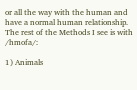or all the way with the human and have a normal human relationship.
The rest of the Methods I see is with /hmofa/:

1) Animals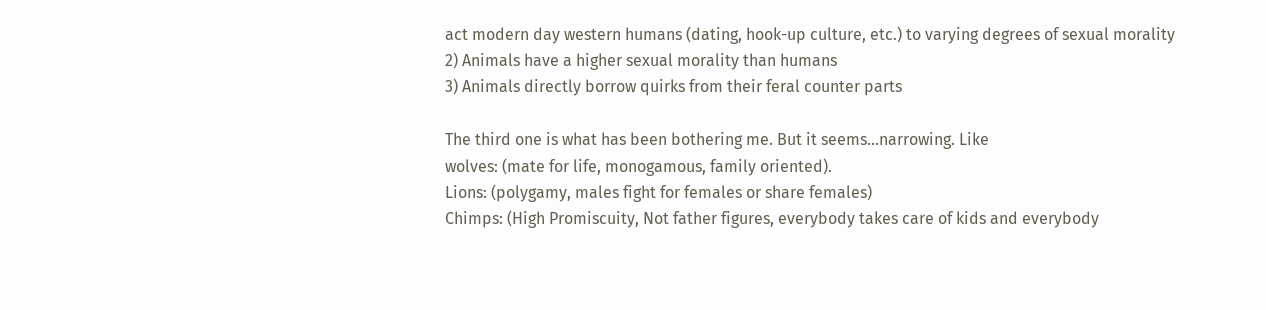act modern day western humans (dating, hook-up culture, etc.) to varying degrees of sexual morality
2) Animals have a higher sexual morality than humans
3) Animals directly borrow quirks from their feral counter parts

The third one is what has been bothering me. But it seems...narrowing. Like
wolves: (mate for life, monogamous, family oriented).
Lions: (polygamy, males fight for females or share females)
Chimps: (High Promiscuity, Not father figures, everybody takes care of kids and everybody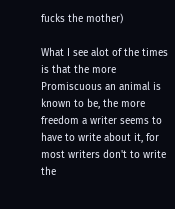fucks the mother)

What I see alot of the times is that the more Promiscuous an animal is known to be, the more freedom a writer seems to have to write about it, for most writers don't to write the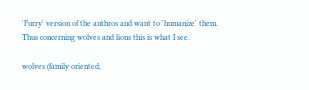'Furry' version of the anthros and want to 'humanize' them. Thus concerning wolves and lions this is what I see.

wolves (family oriented,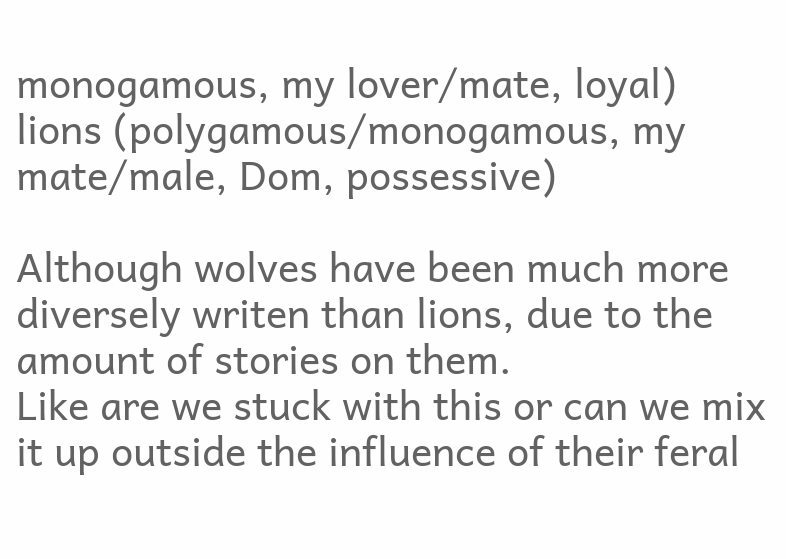monogamous, my lover/mate, loyal)
lions (polygamous/monogamous, my mate/male, Dom, possessive)

Although wolves have been much more diversely writen than lions, due to the amount of stories on them.
Like are we stuck with this or can we mix it up outside the influence of their feral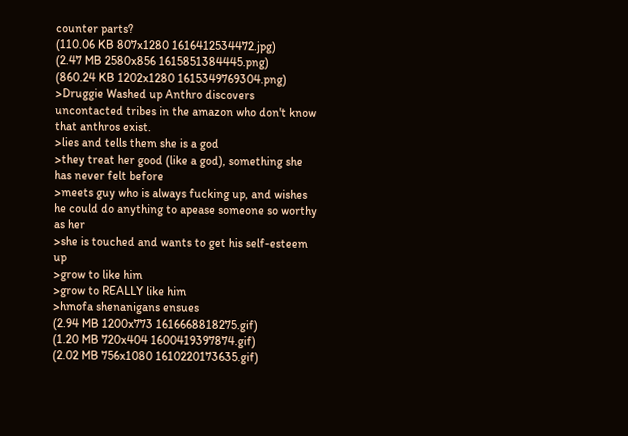counter parts?
(110.06 KB 807x1280 1616412534472.jpg)
(2.47 MB 2580x856 1615851384445.png)
(860.24 KB 1202x1280 1615349769304.png)
>Druggie Washed up Anthro discovers uncontacted tribes in the amazon who don't know that anthros exist.
>lies and tells them she is a god
>they treat her good (like a god), something she has never felt before
>meets guy who is always fucking up, and wishes he could do anything to apease someone so worthy as her
>she is touched and wants to get his self-esteem up
>grow to like him
>grow to REALLY like him
>hmofa shenanigans ensues
(2.94 MB 1200x773 1616668818275.gif)
(1.20 MB 720x404 1600419397874.gif)
(2.02 MB 756x1080 1610220173635.gif)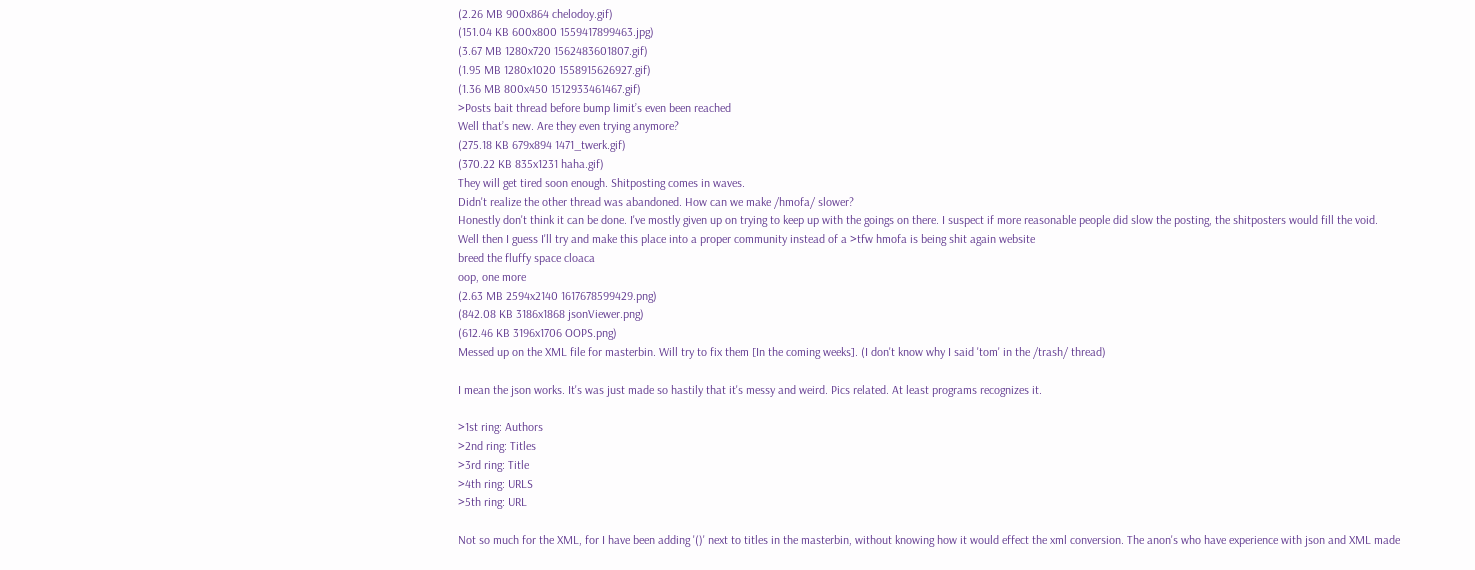(2.26 MB 900x864 chelodoy.gif)
(151.04 KB 600x800 1559417899463.jpg)
(3.67 MB 1280x720 1562483601807.gif)
(1.95 MB 1280x1020 1558915626927.gif)
(1.36 MB 800x450 1512933461467.gif)
>Posts bait thread before bump limit’s even been reached
Well that’s new. Are they even trying anymore?
(275.18 KB 679x894 1471_twerk.gif)
(370.22 KB 835x1231 haha.gif)
They will get tired soon enough. Shitposting comes in waves.
Didn't realize the other thread was abandoned. How can we make /hmofa/ slower?
Honestly don't think it can be done. I've mostly given up on trying to keep up with the goings on there. I suspect if more reasonable people did slow the posting, the shitposters would fill the void.
Well then I guess I'll try and make this place into a proper community instead of a >tfw hmofa is being shit again website
breed the fluffy space cloaca
oop, one more
(2.63 MB 2594x2140 1617678599429.png)
(842.08 KB 3186x1868 jsonViewer.png)
(612.46 KB 3196x1706 OOPS.png)
Messed up on the XML file for masterbin. Will try to fix them [In the coming weeks]. (I don't know why I said 'tom' in the /trash/ thread)

I mean the json works. It's was just made so hastily that it's messy and weird. Pics related. At least programs recognizes it.

>1st ring: Authors
>2nd ring: Titles
>3rd ring: Title
>4th ring: URLS
>5th ring: URL

Not so much for the XML, for I have been adding '()' next to titles in the masterbin, without knowing how it would effect the xml conversion. The anon's who have experience with json and XML made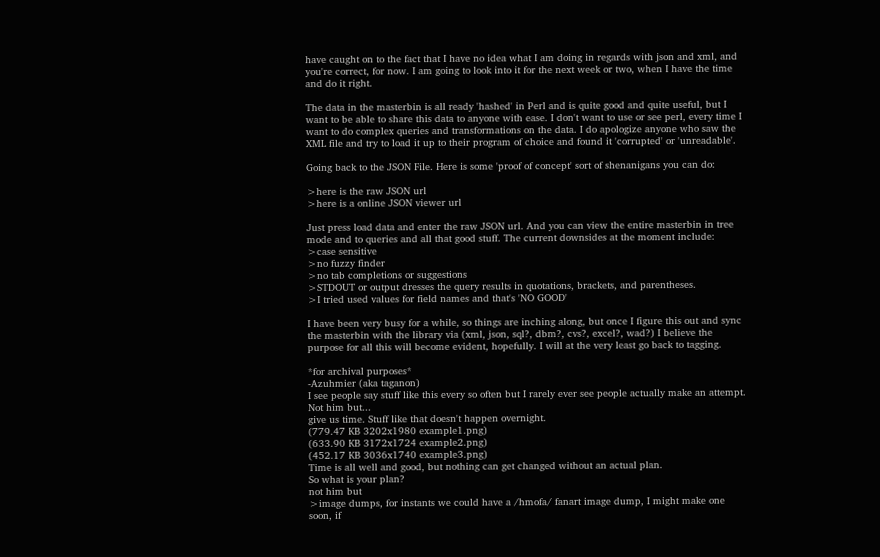have caught on to the fact that I have no idea what I am doing in regards with json and xml, and you're correct, for now. I am going to look into it for the next week or two, when I have the time and do it right.

The data in the masterbin is all ready 'hashed' in Perl and is quite good and quite useful, but I want to be able to share this data to anyone with ease. I don't want to use or see perl, every time I want to do complex queries and transformations on the data. I do apologize anyone who saw the XML file and try to load it up to their program of choice and found it 'corrupted' or 'unreadable'.

Going back to the JSON File. Here is some 'proof of concept' sort of shenanigans you can do:

>here is the raw JSON url
>here is a online JSON viewer url

Just press load data and enter the raw JSON url. And you can view the entire masterbin in tree mode and to queries and all that good stuff. The current downsides at the moment include:
>case sensitive
>no fuzzy finder
>no tab completions or suggestions
>STDOUT or output dresses the query results in quotations, brackets, and parentheses.
>I tried used values for field names and that's 'NO GOOD'

I have been very busy for a while, so things are inching along, but once I figure this out and sync the masterbin with the library via (xml, json, sql?, dbm?, cvs?, excel?, wad?) I believe the purpose for all this will become evident, hopefully. I will at the very least go back to tagging.

*for archival purposes*
-Azuhmier (aka taganon)
I see people say stuff like this every so often but I rarely ever see people actually make an attempt.
Not him but...
give us time. Stuff like that doesn't happen overnight.
(779.47 KB 3202x1980 example1.png)
(633.90 KB 3172x1724 example2.png)
(452.17 KB 3036x1740 example3.png)
Time is all well and good, but nothing can get changed without an actual plan.
So what is your plan?
not him but
>image dumps, for instants we could have a /hmofa/ fanart image dump, I might make one soon, if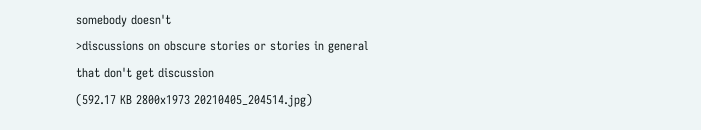somebody doesn't
>discussions on obscure stories or stories in general that don't get discussion
(592.17 KB 2800x1973 20210405_204514.jpg)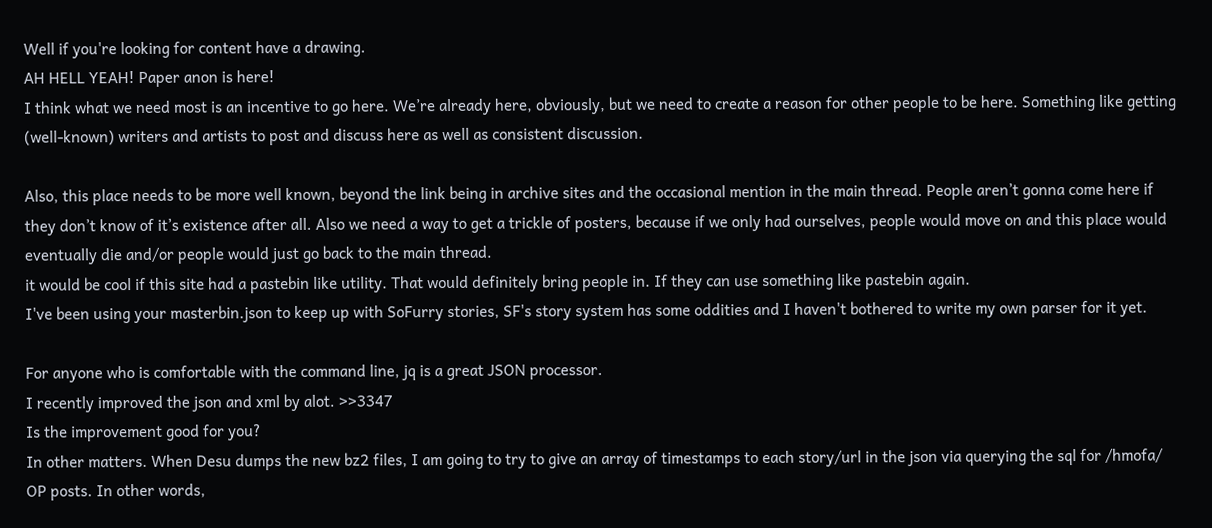Well if you're looking for content have a drawing.
AH HELL YEAH! Paper anon is here!
I think what we need most is an incentive to go here. We’re already here, obviously, but we need to create a reason for other people to be here. Something like getting (well-known) writers and artists to post and discuss here as well as consistent discussion.

Also, this place needs to be more well known, beyond the link being in archive sites and the occasional mention in the main thread. People aren’t gonna come here if they don’t know of it’s existence after all. Also we need a way to get a trickle of posters, because if we only had ourselves, people would move on and this place would eventually die and/or people would just go back to the main thread.
it would be cool if this site had a pastebin like utility. That would definitely bring people in. If they can use something like pastebin again.
I've been using your masterbin.json to keep up with SoFurry stories, SF's story system has some oddities and I haven't bothered to write my own parser for it yet.

For anyone who is comfortable with the command line, jq is a great JSON processor.
I recently improved the json and xml by alot. >>3347
Is the improvement good for you?
In other matters. When Desu dumps the new bz2 files, I am going to try to give an array of timestamps to each story/url in the json via querying the sql for /hmofa/ OP posts. In other words,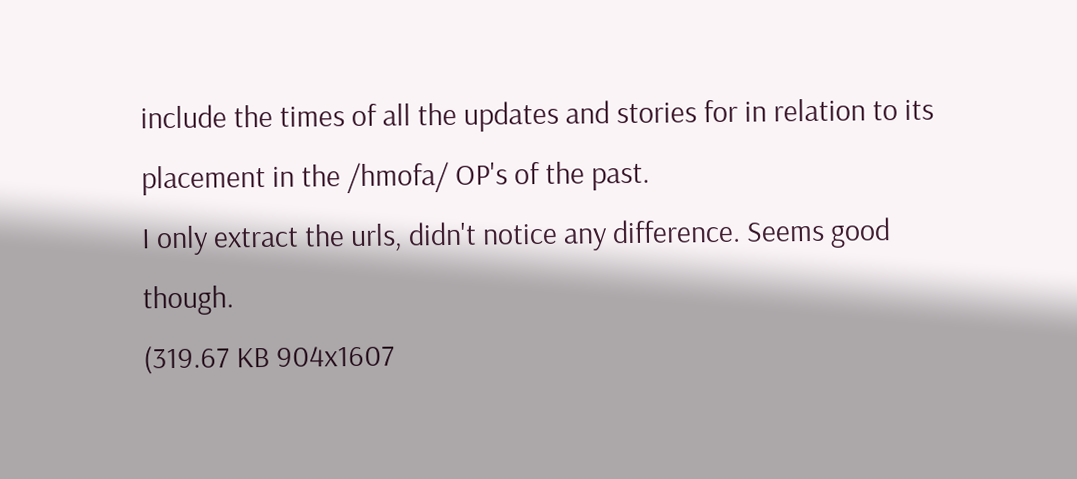include the times of all the updates and stories for in relation to its placement in the /hmofa/ OP's of the past.
I only extract the urls, didn't notice any difference. Seems good though.
(319.67 KB 904x1607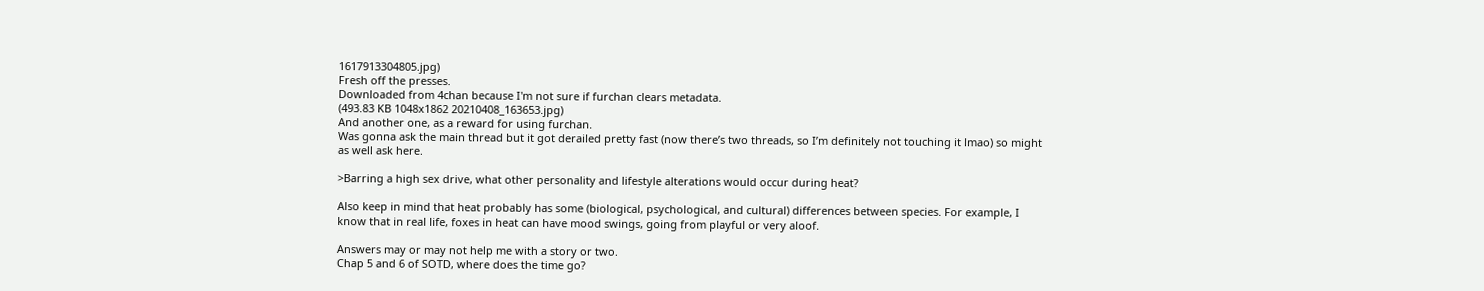1617913304805.jpg)
Fresh off the presses.
Downloaded from 4chan because I'm not sure if furchan clears metadata.
(493.83 KB 1048x1862 20210408_163653.jpg)
And another one, as a reward for using furchan.
Was gonna ask the main thread but it got derailed pretty fast (now there’s two threads, so I’m definitely not touching it lmao) so might as well ask here.

>Barring a high sex drive, what other personality and lifestyle alterations would occur during heat?

Also keep in mind that heat probably has some (biological, psychological, and cultural) differences between species. For example, I know that in real life, foxes in heat can have mood swings, going from playful or very aloof.

Answers may or may not help me with a story or two.
Chap 5 and 6 of SOTD, where does the time go?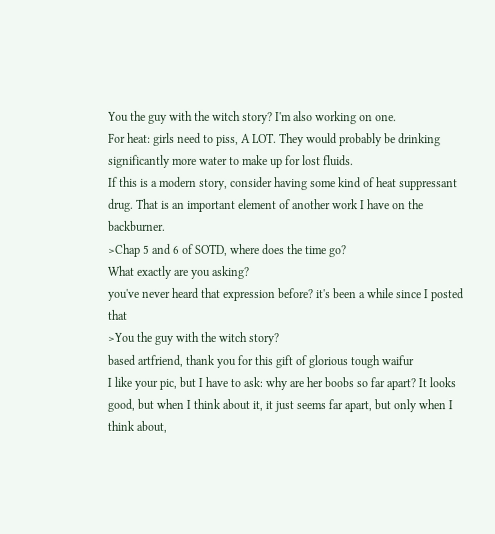You the guy with the witch story? I'm also working on one.
For heat: girls need to piss, A LOT. They would probably be drinking significantly more water to make up for lost fluids.
If this is a modern story, consider having some kind of heat suppressant drug. That is an important element of another work I have on the backburner.
>Chap 5 and 6 of SOTD, where does the time go?
What exactly are you asking?
you've never heard that expression before? it's been a while since I posted that
>You the guy with the witch story?
based artfriend, thank you for this gift of glorious tough waifur
I like your pic, but I have to ask: why are her boobs so far apart? It looks good, but when I think about it, it just seems far apart, but only when I think about,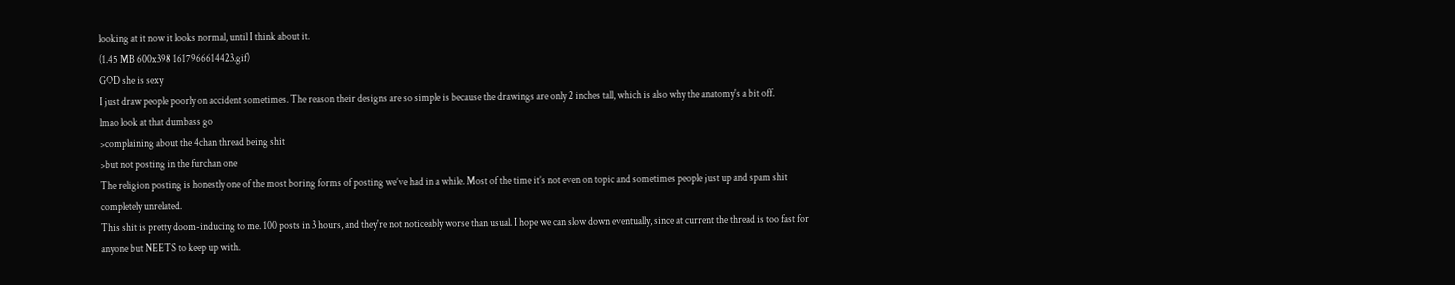looking at it now it looks normal, until I think about it.
(1.45 MB 600x398 1617966614423.gif)
GOD she is sexy
I just draw people poorly on accident sometimes. The reason their designs are so simple is because the drawings are only 2 inches tall, which is also why the anatomy's a bit off.
lmao look at that dumbass go
>complaining about the 4chan thread being shit
>but not posting in the furchan one
The religion posting is honestly one of the most boring forms of posting we’ve had in a while. Most of the time it’s not even on topic and sometimes people just up and spam shit completely unrelated.
This shit is pretty doom-inducing to me. 100 posts in 3 hours, and they're not noticeably worse than usual. I hope we can slow down eventually, since at current the thread is too fast for anyone but NEETS to keep up with.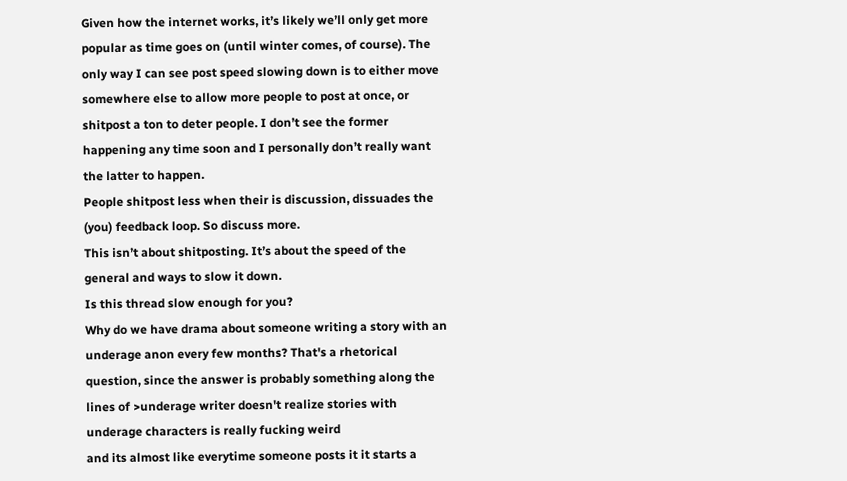Given how the internet works, it’s likely we’ll only get more popular as time goes on (until winter comes, of course). The only way I can see post speed slowing down is to either move somewhere else to allow more people to post at once, or shitpost a ton to deter people. I don’t see the former happening any time soon and I personally don’t really want the latter to happen.
People shitpost less when their is discussion, dissuades the (you) feedback loop. So discuss more.
This isn’t about shitposting. It’s about the speed of the general and ways to slow it down.
Is this thread slow enough for you?
Why do we have drama about someone writing a story with an underage anon every few months? That's a rhetorical question, since the answer is probably something along the lines of >underage writer doesn't realize stories with underage characters is really fucking weird
and its almost like everytime someone posts it it starts a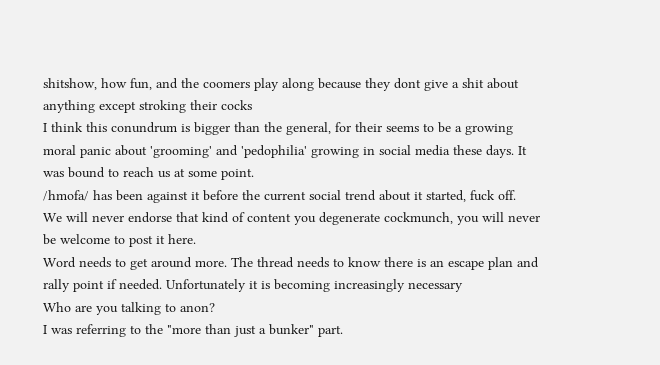shitshow, how fun, and the coomers play along because they dont give a shit about anything except stroking their cocks
I think this conundrum is bigger than the general, for their seems to be a growing moral panic about 'grooming' and 'pedophilia' growing in social media these days. It was bound to reach us at some point.
/hmofa/ has been against it before the current social trend about it started, fuck off.
We will never endorse that kind of content you degenerate cockmunch, you will never be welcome to post it here.
Word needs to get around more. The thread needs to know there is an escape plan and rally point if needed. Unfortunately it is becoming increasingly necessary
Who are you talking to anon?
I was referring to the "more than just a bunker" part.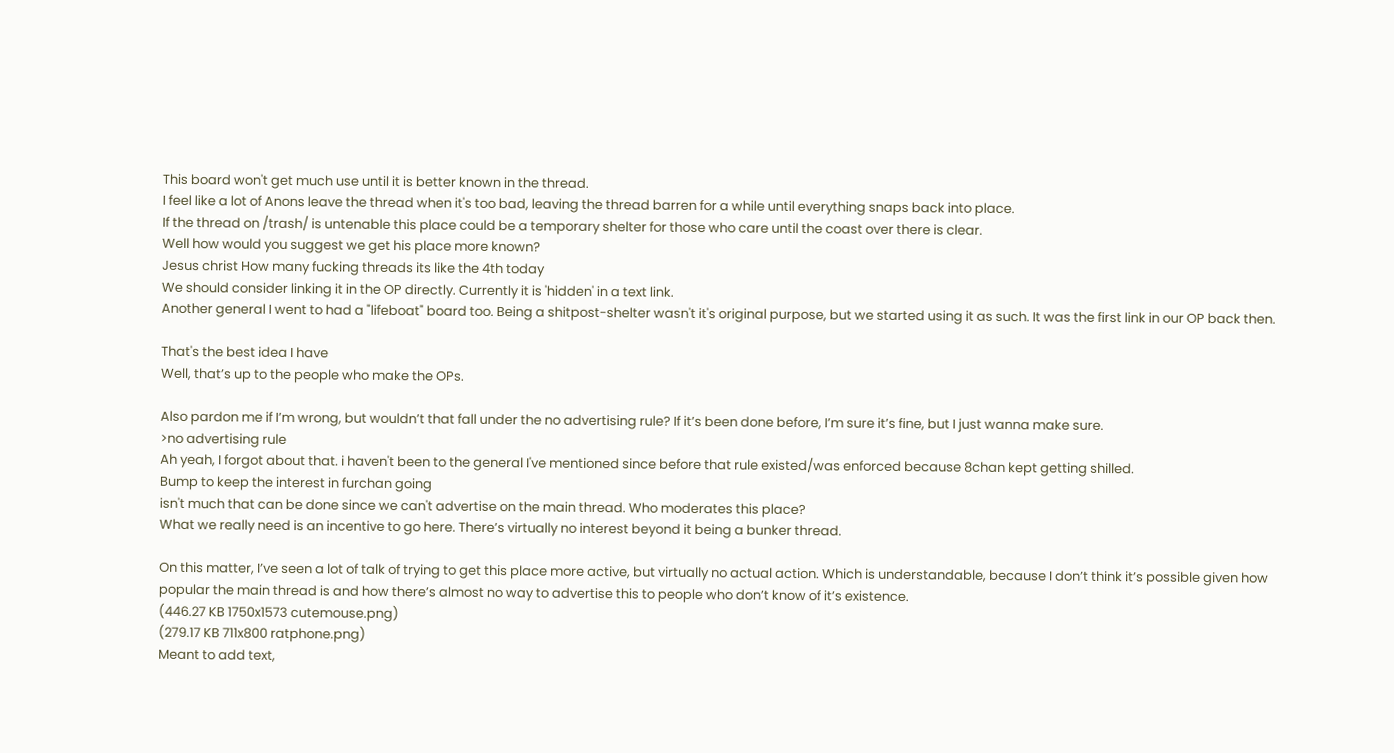This board won't get much use until it is better known in the thread.
I feel like a lot of Anons leave the thread when it's too bad, leaving the thread barren for a while until everything snaps back into place.
If the thread on /trash/ is untenable this place could be a temporary shelter for those who care until the coast over there is clear.
Well how would you suggest we get his place more known?
Jesus christ How many fucking threads its like the 4th today
We should consider linking it in the OP directly. Currently it is 'hidden' in a text link.
Another general I went to had a "lifeboat" board too. Being a shitpost-shelter wasn't it's original purpose, but we started using it as such. It was the first link in our OP back then.

That's the best idea I have
Well, that’s up to the people who make the OPs.

Also pardon me if I’m wrong, but wouldn’t that fall under the no advertising rule? If it’s been done before, I’m sure it’s fine, but I just wanna make sure.
>no advertising rule
Ah yeah, I forgot about that. i haven't been to the general I've mentioned since before that rule existed/was enforced because 8chan kept getting shilled.
Bump to keep the interest in furchan going
isn't much that can be done since we can't advertise on the main thread. Who moderates this place?
What we really need is an incentive to go here. There’s virtually no interest beyond it being a bunker thread.

On this matter, I’ve seen a lot of talk of trying to get this place more active, but virtually no actual action. Which is understandable, because I don’t think it’s possible given how popular the main thread is and how there’s almost no way to advertise this to people who don’t know of it’s existence.
(446.27 KB 1750x1573 cutemouse.png)
(279.17 KB 711x800 ratphone.png)
Meant to add text,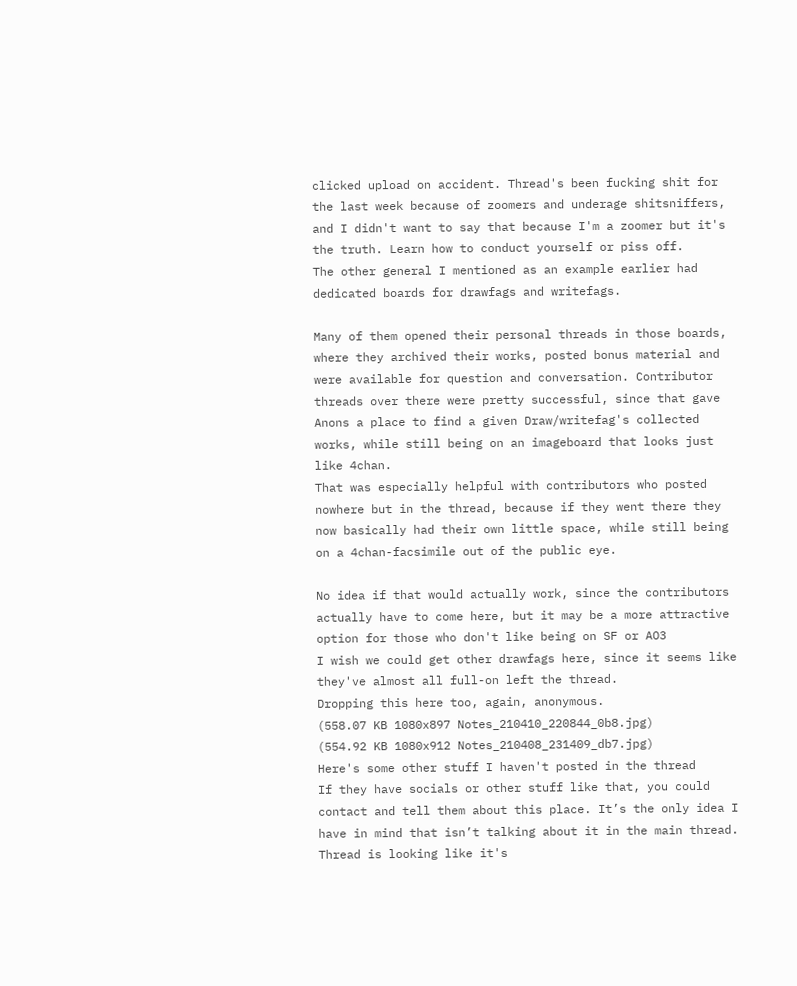clicked upload on accident. Thread's been fucking shit for the last week because of zoomers and underage shitsniffers, and I didn't want to say that because I'm a zoomer but it's the truth. Learn how to conduct yourself or piss off.
The other general I mentioned as an example earlier had dedicated boards for drawfags and writefags.

Many of them opened their personal threads in those boards, where they archived their works, posted bonus material and were available for question and conversation. Contributor threads over there were pretty successful, since that gave Anons a place to find a given Draw/writefag's collected works, while still being on an imageboard that looks just like 4chan.
That was especially helpful with contributors who posted nowhere but in the thread, because if they went there they now basically had their own little space, while still being on a 4chan-facsimile out of the public eye.

No idea if that would actually work, since the contributors actually have to come here, but it may be a more attractive option for those who don't like being on SF or AO3
I wish we could get other drawfags here, since it seems like they've almost all full-on left the thread.
Dropping this here too, again, anonymous.
(558.07 KB 1080x897 Notes_210410_220844_0b8.jpg)
(554.92 KB 1080x912 Notes_210408_231409_db7.jpg)
Here's some other stuff I haven't posted in the thread
If they have socials or other stuff like that, you could contact and tell them about this place. It’s the only idea I have in mind that isn’t talking about it in the main thread.
Thread is looking like it's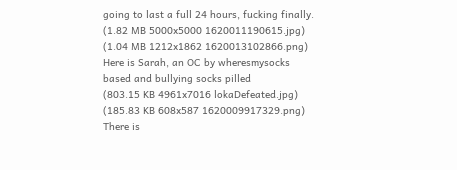going to last a full 24 hours, fucking finally.
(1.82 MB 5000x5000 1620011190615.jpg)
(1.04 MB 1212x1862 1620013102866.png)
Here is Sarah, an OC by wheresmysocks
based and bullying socks pilled
(803.15 KB 4961x7016 lokaDefeated.jpg)
(185.83 KB 608x587 1620009917329.png)
There is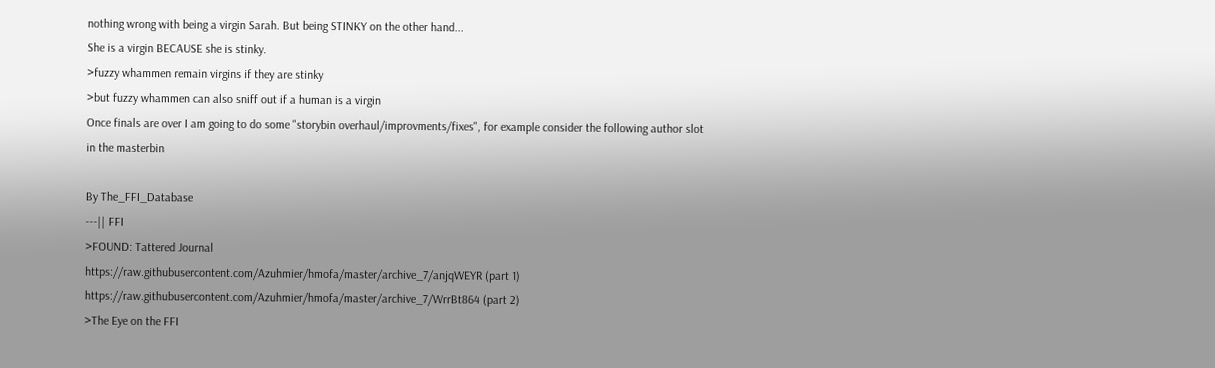nothing wrong with being a virgin Sarah. But being STINKY on the other hand...
She is a virgin BECAUSE she is stinky.
>fuzzy whammen remain virgins if they are stinky
>but fuzzy whammen can also sniff out if a human is a virgin
Once finals are over I am going to do some "storybin overhaul/improvments/fixes", for example consider the following author slot in the masterbin

By The_FFI_Database
---|| FFI
>FOUND: Tattered Journal
https://raw.githubusercontent.com/Azuhmier/hmofa/master/archive_7/anjqWEYR (part 1)
https://raw.githubusercontent.com/Azuhmier/hmofa/master/archive_7/WrrBt864 (part 2)
>The Eye on the FFI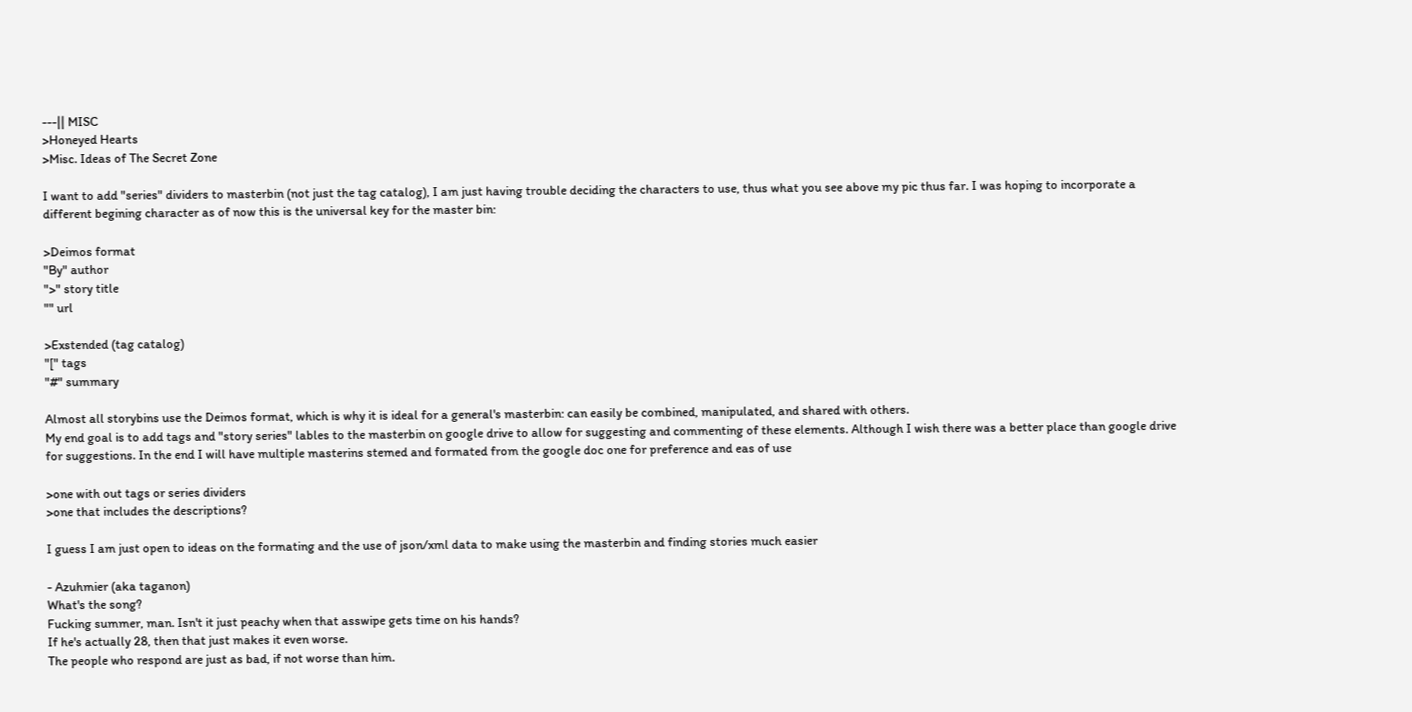---|| MISC
>Honeyed Hearts
>Misc. Ideas of The Secret Zone

I want to add "series" dividers to masterbin (not just the tag catalog), I am just having trouble deciding the characters to use, thus what you see above my pic thus far. I was hoping to incorporate a different begining character as of now this is the universal key for the master bin:

>Deimos format
"By" author
">" story title
"" url

>Exstended (tag catalog)
"[" tags
"#" summary

Almost all storybins use the Deimos format, which is why it is ideal for a general's masterbin: can easily be combined, manipulated, and shared with others.
My end goal is to add tags and "story series" lables to the masterbin on google drive to allow for suggesting and commenting of these elements. Although I wish there was a better place than google drive for suggestions. In the end I will have multiple masterins stemed and formated from the google doc one for preference and eas of use

>one with out tags or series dividers
>one that includes the descriptions?

I guess I am just open to ideas on the formating and the use of json/xml data to make using the masterbin and finding stories much easier

- Azuhmier (aka taganon)
What's the song?
Fucking summer, man. Isn't it just peachy when that asswipe gets time on his hands?
If he's actually 28, then that just makes it even worse.
The people who respond are just as bad, if not worse than him.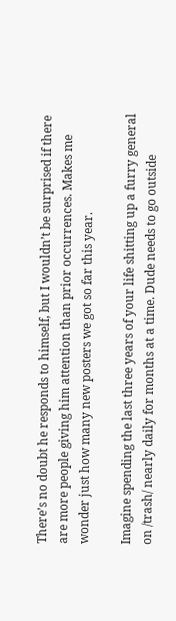There’s no doubt he responds to himself, but I wouldn’t be surprised if there are more people giving him attention than prior occurrences. Makes me wonder just how many new posters we got so far this year.

Imagine spending the last three years of your life shitting up a furry general on /trash/ nearly daily for months at a time. Dude needs to go outside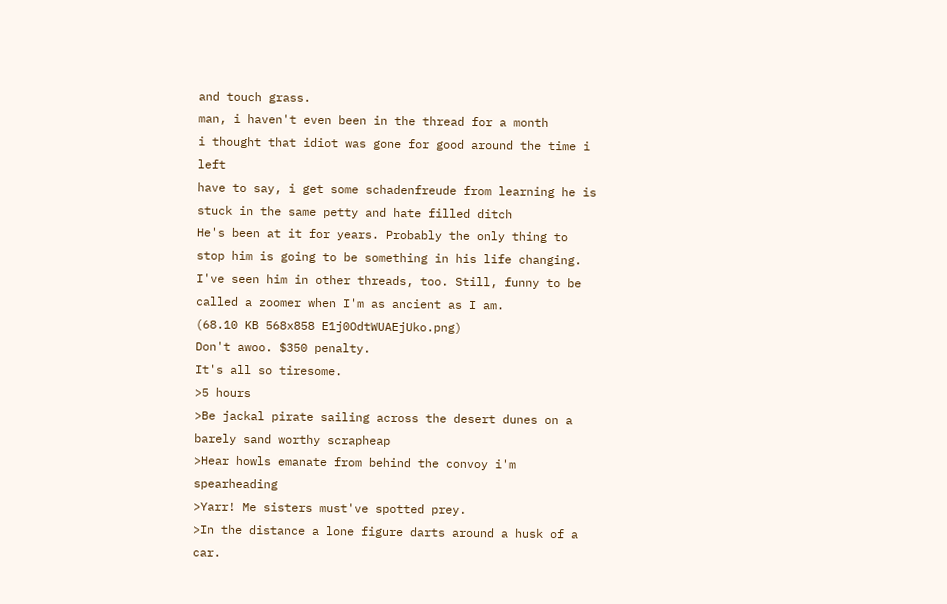and touch grass.
man, i haven't even been in the thread for a month
i thought that idiot was gone for good around the time i left
have to say, i get some schadenfreude from learning he is stuck in the same petty and hate filled ditch
He's been at it for years. Probably the only thing to stop him is going to be something in his life changing. I've seen him in other threads, too. Still, funny to be called a zoomer when I'm as ancient as I am.
(68.10 KB 568x858 E1j0OdtWUAEjUko.png)
Don't awoo. $350 penalty.
It's all so tiresome.
>5 hours
>Be jackal pirate sailing across the desert dunes on a barely sand worthy scrapheap
>Hear howls emanate from behind the convoy i'm spearheading
>Yarr! Me sisters must've spotted prey.
>In the distance a lone figure darts around a husk of a car.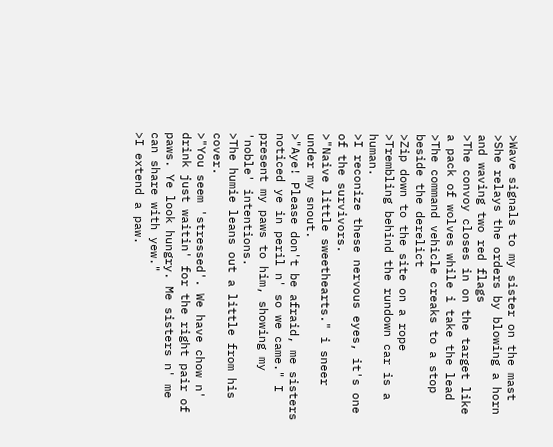>Wave signals to my sister on the mast
>She relays the orders by blowing a horn and waving two red flags
>The convoy closes in on the target like a pack of wolves while i take the lead
>The command vehicle creaks to a stop beside the derelict
>Zip down to the site on a rope
>Trembling behind the rundown car is a human.
>I reconize these nervous eyes, it's one of the survivors.
>"Naive little sweethearts." i sneer under my snout.
>"Aye! Please don't be afraid, me sisters noticed ye in peril n' so we came." I present my paws to him, showing my 'noble' intentions.
>The humie leans out a little from his cover.
>"You seem 'stressed'. We have chow n' drink just waitin' for the right pair of paws. Ye look hungry. Me sisters n' me can share with yew."
>I extend a paw.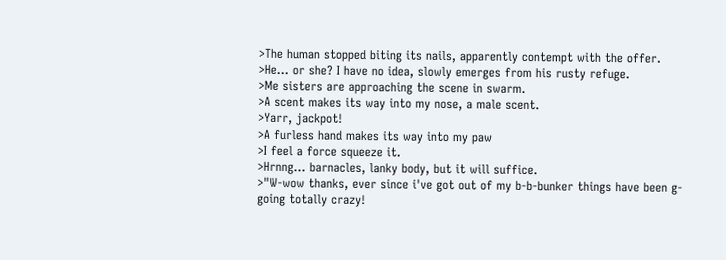>The human stopped biting its nails, apparently contempt with the offer.
>He... or she? I have no idea, slowly emerges from his rusty refuge.
>Me sisters are approaching the scene in swarm.
>A scent makes its way into my nose, a male scent.
>Yarr, jackpot!
>A furless hand makes its way into my paw
>I feel a force squeeze it.
>Hrnng... barnacles, lanky body, but it will suffice.
>"W-wow thanks, ever since i've got out of my b-b-bunker things have been g-going totally crazy!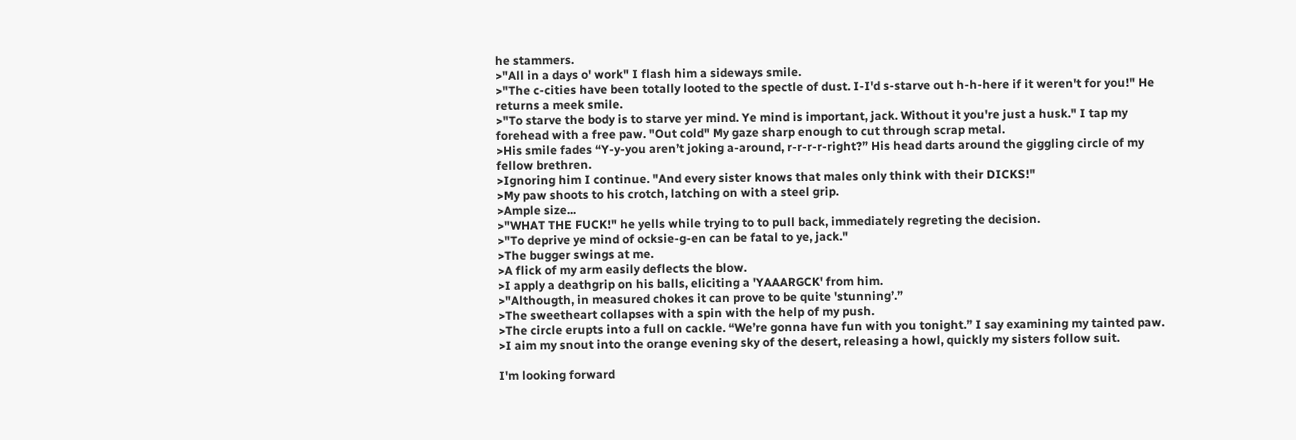he stammers.
>"All in a days o' work" I flash him a sideways smile.
>"The c-cities have been totally looted to the spectle of dust. I-I'd s-starve out h-h-here if it weren't for you!" He returns a meek smile.
>"To starve the body is to starve yer mind. Ye mind is important, jack. Without it you're just a husk." I tap my forehead with a free paw. "Out cold" My gaze sharp enough to cut through scrap metal.
>His smile fades “Y-y-you aren’t joking a-around, r-r-r-r-right?” His head darts around the giggling circle of my fellow brethren.
>Ignoring him I continue. "And every sister knows that males only think with their DICKS!"
>My paw shoots to his crotch, latching on with a steel grip.
>Ample size...
>"WHAT THE FUCK!" he yells while trying to to pull back, immediately regreting the decision.
>"To deprive ye mind of ocksie-g-en can be fatal to ye, jack."
>The bugger swings at me.
>A flick of my arm easily deflects the blow.
>I apply a deathgrip on his balls, eliciting a 'YAAARGCK' from him.
>"Althougth, in measured chokes it can prove to be quite 'stunning’.”
>The sweetheart collapses with a spin with the help of my push.
>The circle erupts into a full on cackle. “We’re gonna have fun with you tonight.” I say examining my tainted paw.
>I aim my snout into the orange evening sky of the desert, releasing a howl, quickly my sisters follow suit.

I'm looking forward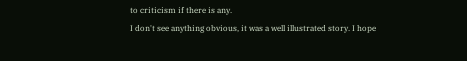to criticism if there is any.
I don't see anything obvious, it was a well illustrated story. I hope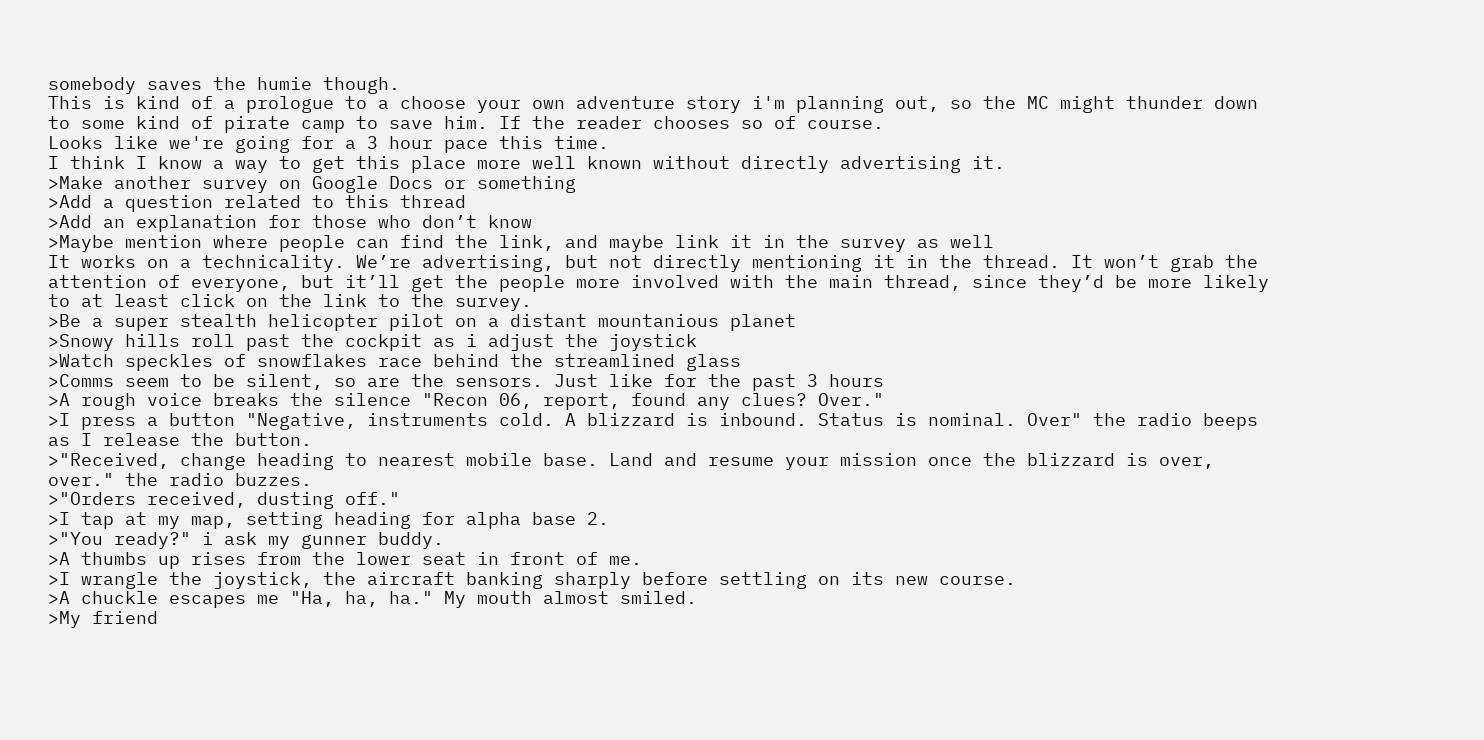somebody saves the humie though.
This is kind of a prologue to a choose your own adventure story i'm planning out, so the MC might thunder down to some kind of pirate camp to save him. If the reader chooses so of course.
Looks like we're going for a 3 hour pace this time.
I think I know a way to get this place more well known without directly advertising it.
>Make another survey on Google Docs or something
>Add a question related to this thread
>Add an explanation for those who don’t know
>Maybe mention where people can find the link, and maybe link it in the survey as well
It works on a technicality. We’re advertising, but not directly mentioning it in the thread. It won’t grab the attention of everyone, but it’ll get the people more involved with the main thread, since they’d be more likely to at least click on the link to the survey.
>Be a super stealth helicopter pilot on a distant mountanious planet
>Snowy hills roll past the cockpit as i adjust the joystick
>Watch speckles of snowflakes race behind the streamlined glass
>Comms seem to be silent, so are the sensors. Just like for the past 3 hours
>A rough voice breaks the silence "Recon 06, report, found any clues? Over."
>I press a button "Negative, instruments cold. A blizzard is inbound. Status is nominal. Over" the radio beeps as I release the button.
>"Received, change heading to nearest mobile base. Land and resume your mission once the blizzard is over, over." the radio buzzes.
>"Orders received, dusting off."
>I tap at my map, setting heading for alpha base 2.
>"You ready?" i ask my gunner buddy.
>A thumbs up rises from the lower seat in front of me.
>I wrangle the joystick, the aircraft banking sharply before settling on its new course.
>A chuckle escapes me "Ha, ha, ha." My mouth almost smiled.
>My friend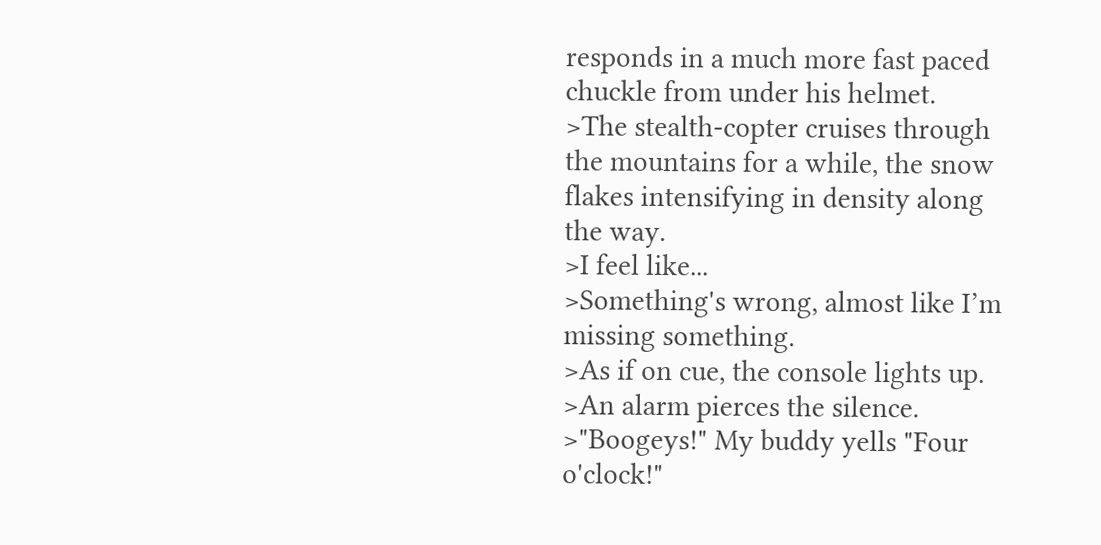responds in a much more fast paced chuckle from under his helmet.
>The stealth-copter cruises through the mountains for a while, the snow flakes intensifying in density along the way.
>I feel like...
>Something's wrong, almost like I’m missing something.
>As if on cue, the console lights up.
>An alarm pierces the silence.
>"Boogeys!" My buddy yells "Four o'clock!"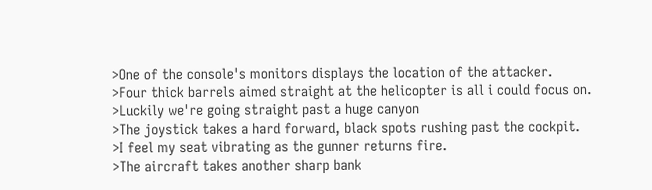>One of the console's monitors displays the location of the attacker.
>Four thick barrels aimed straight at the helicopter is all i could focus on.
>Luckily we're going straight past a huge canyon
>The joystick takes a hard forward, black spots rushing past the cockpit.
>I feel my seat vibrating as the gunner returns fire.
>The aircraft takes another sharp bank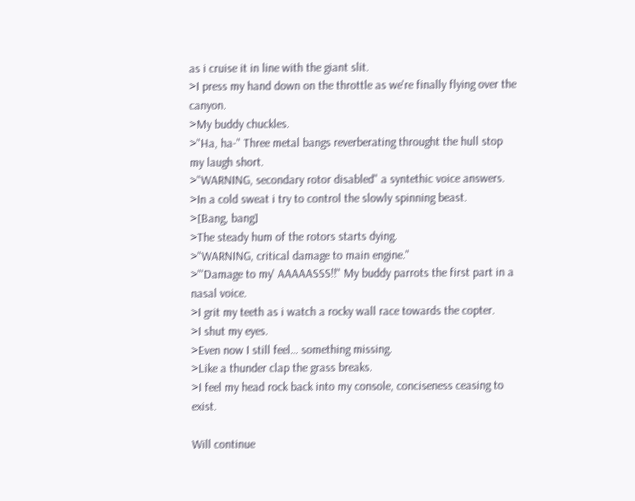as i cruise it in line with the giant slit.
>I press my hand down on the throttle as we're finally flying over the canyon.
>My buddy chuckles.
>"Ha, ha-" Three metal bangs reverberating throught the hull stop my laugh short.
>"WARNING, secondary rotor disabled" a syntethic voice answers.
>In a cold sweat i try to control the slowly spinning beast.
>[Bang, bang]
>The steady hum of the rotors starts dying.
>"WARNING, critical damage to main engine."
>"'Damage to my' AAAAASSS!!" My buddy parrots the first part in a nasal voice.
>I grit my teeth as i watch a rocky wall race towards the copter.
>I shut my eyes.
>Even now I still feel… something missing.
>Like a thunder clap the grass breaks.
>I feel my head rock back into my console, conciseness ceasing to exist.

Will continue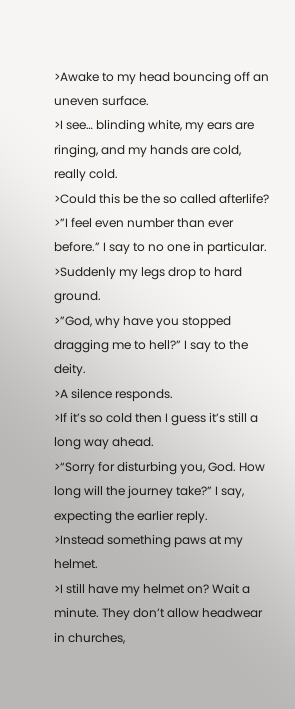>Awake to my head bouncing off an uneven surface.
>I see… blinding white, my ears are ringing, and my hands are cold, really cold.
>Could this be the so called afterlife?
>”I feel even number than ever before.” I say to no one in particular.
>Suddenly my legs drop to hard ground.
>”God, why have you stopped dragging me to hell?” I say to the deity.
>A silence responds.
>If it’s so cold then I guess it’s still a long way ahead.
>“Sorry for disturbing you, God. How long will the journey take?” I say, expecting the earlier reply.
>Instead something paws at my helmet.
>I still have my helmet on? Wait a minute. They don’t allow headwear in churches,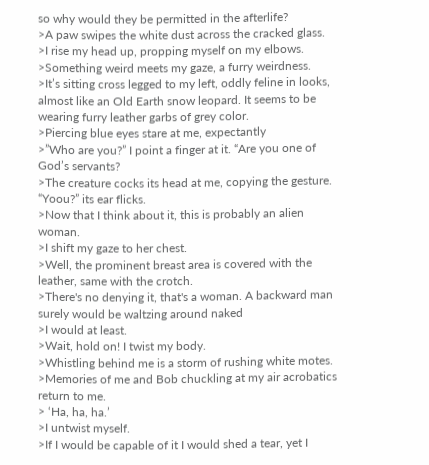so why would they be permitted in the afterlife?
>A paw swipes the white dust across the cracked glass.
>I rise my head up, propping myself on my elbows.
>Something weird meets my gaze, a furry weirdness.
>It’s sitting cross legged to my left, oddly feline in looks, almost like an Old Earth snow leopard. It seems to be wearing furry leather garbs of grey color.
>Piercing blue eyes stare at me, expectantly
>”Who are you?” I point a finger at it. “Are you one of God’s servants?
>The creature cocks its head at me, copying the gesture. “Yoou?” its ear flicks.
>Now that I think about it, this is probably an alien woman.
>I shift my gaze to her chest.
>Well, the prominent breast area is covered with the leather, same with the crotch.
>There's no denying it, that's a woman. A backward man surely would be waltzing around naked
>I would at least.
>Wait, hold on! I twist my body.
>Whistling behind me is a storm of rushing white motes.
>Memories of me and Bob chuckling at my air acrobatics return to me.
> ‘Ha, ha, ha.’
>I untwist myself.
>If I would be capable of it I would shed a tear, yet I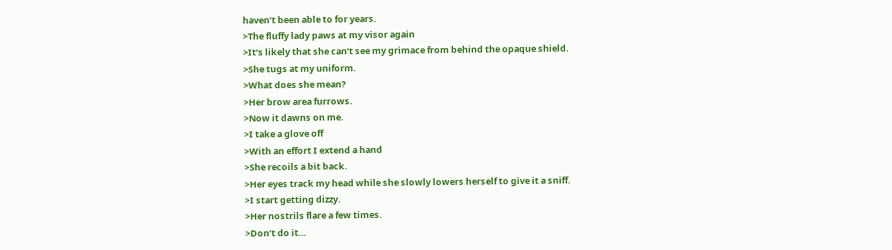haven’t been able to for years.
>The fluffy lady paws at my visor again
>It’s likely that she can’t see my grimace from behind the opaque shield.
>She tugs at my uniform.
>What does she mean?
>Her brow area furrows.
>Now it dawns on me.
>I take a glove off
>With an effort I extend a hand
>She recoils a bit back.
>Her eyes track my head while she slowly lowers herself to give it a sniff.
>I start getting dizzy.
>Her nostrils flare a few times.
>Don’t do it…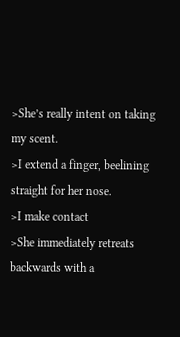>She’s really intent on taking my scent.
>I extend a finger, beelining straight for her nose.
>I make contact
>She immediately retreats backwards with a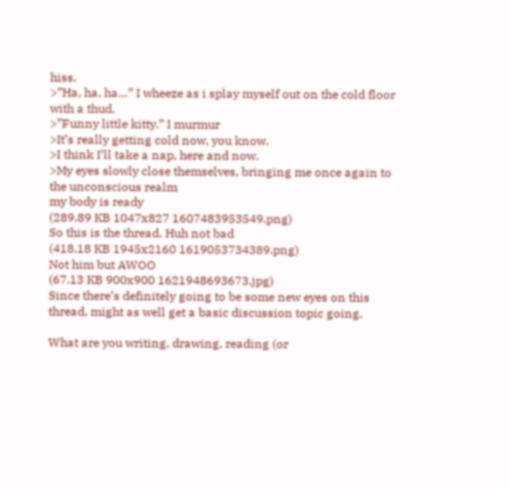hiss.
>”Ha, ha, ha…” I wheeze as i splay myself out on the cold floor with a thud.
>”Funny little kitty.” I murmur
>It’s really getting cold now, you know.
>I think I’ll take a nap, here and now.
>My eyes slowly close themselves, bringing me once again to the unconscious realm
my body is ready
(289.89 KB 1047x827 1607483953549.png)
So this is the thread. Huh not bad
(418.18 KB 1945x2160 1619053734389.png)
Not him but AWOO
(67.13 KB 900x900 1621948693673.jpg)
Since there’s definitely going to be some new eyes on this thread, might as well get a basic discussion topic going.

What are you writing, drawing, reading (or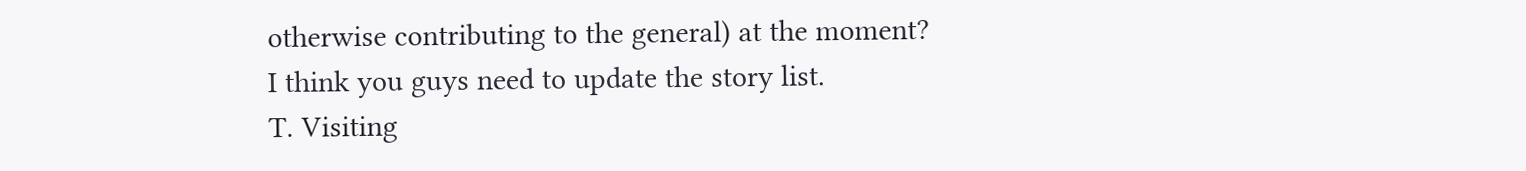otherwise contributing to the general) at the moment?
I think you guys need to update the story list.
T. Visiting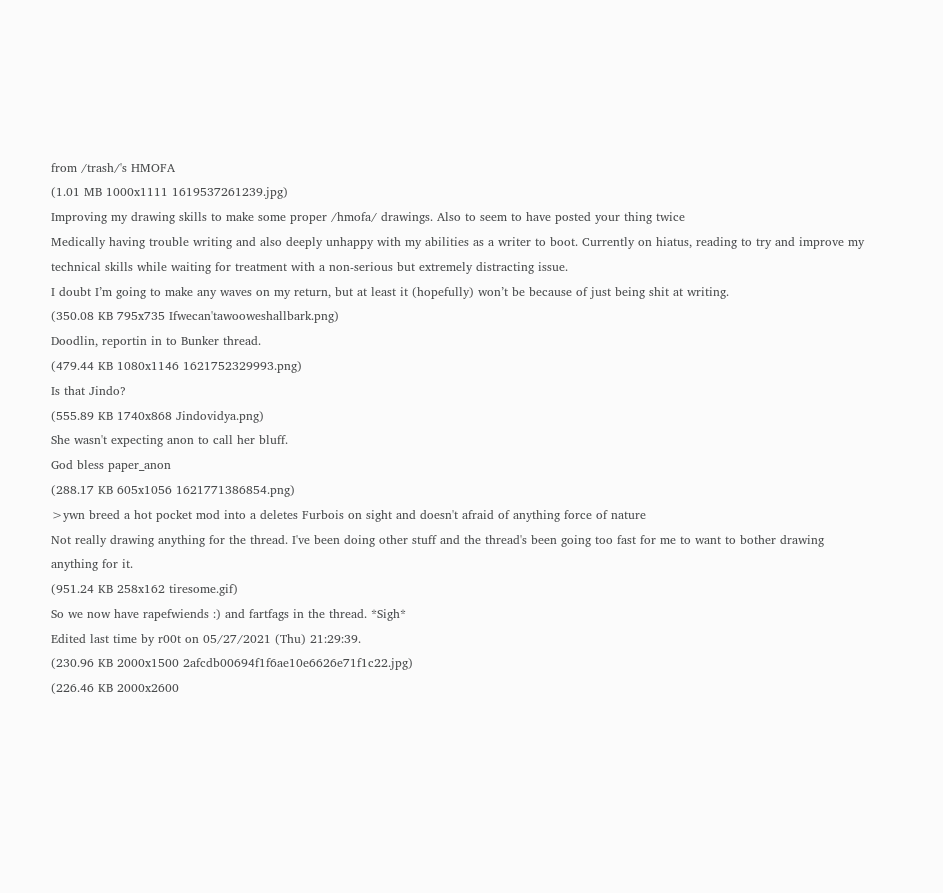from /trash/'s HMOFA
(1.01 MB 1000x1111 1619537261239.jpg)
Improving my drawing skills to make some proper /hmofa/ drawings. Also to seem to have posted your thing twice
Medically having trouble writing and also deeply unhappy with my abilities as a writer to boot. Currently on hiatus, reading to try and improve my technical skills while waiting for treatment with a non-serious but extremely distracting issue.
I doubt I’m going to make any waves on my return, but at least it (hopefully) won’t be because of just being shit at writing.
(350.08 KB 795x735 Ifwecan'tawooweshallbark.png)
Doodlin, reportin in to Bunker thread.
(479.44 KB 1080x1146 1621752329993.png)
Is that Jindo?
(555.89 KB 1740x868 Jindovidya.png)
She wasn't expecting anon to call her bluff.
God bless paper_anon
(288.17 KB 605x1056 1621771386854.png)
>ywn breed a hot pocket mod into a deletes Furbois on sight and doesn't afraid of anything force of nature
Not really drawing anything for the thread. I've been doing other stuff and the thread's been going too fast for me to want to bother drawing anything for it.
(951.24 KB 258x162 tiresome.gif)
So we now have rapefwiends :) and fartfags in the thread. *Sigh*
Edited last time by r00t on 05/27/2021 (Thu) 21:29:39.
(230.96 KB 2000x1500 2afcdb00694f1f6ae10e6626e71f1c22.jpg)
(226.46 KB 2000x2600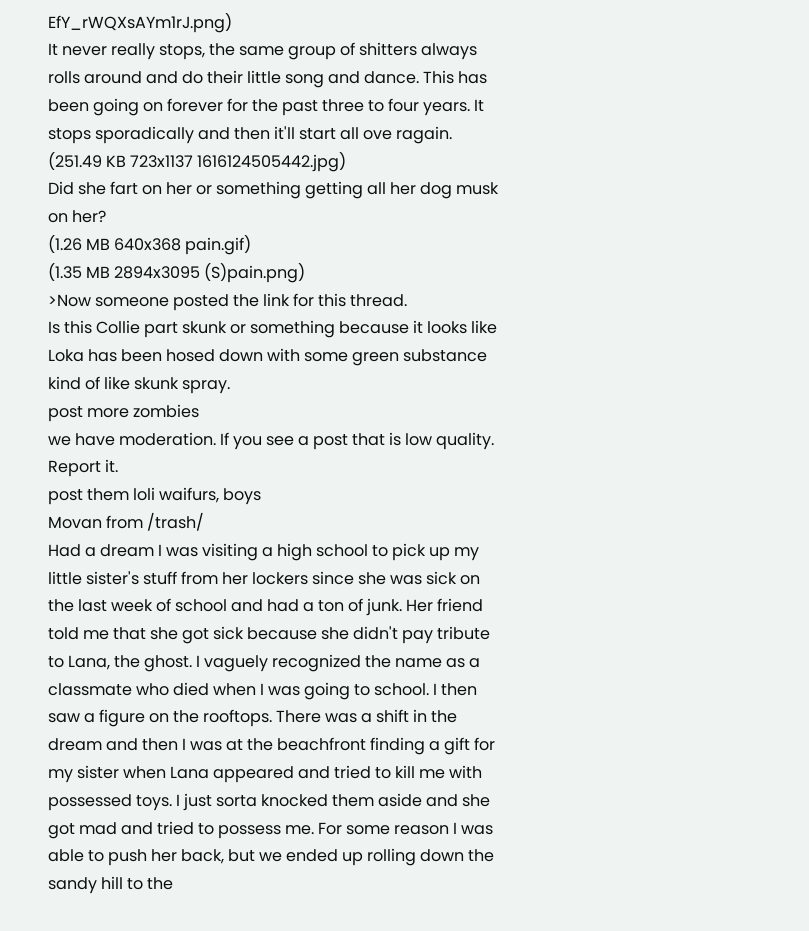EfY_rWQXsAYm1rJ.png)
It never really stops, the same group of shitters always rolls around and do their little song and dance. This has been going on forever for the past three to four years. It stops sporadically and then it'll start all ove ragain.
(251.49 KB 723x1137 1616124505442.jpg)
Did she fart on her or something getting all her dog musk on her?
(1.26 MB 640x368 pain.gif)
(1.35 MB 2894x3095 (S)pain.png)
>Now someone posted the link for this thread.
Is this Collie part skunk or something because it looks like Loka has been hosed down with some green substance kind of like skunk spray.
post more zombies
we have moderation. If you see a post that is low quality. Report it.
post them loli waifurs, boys
Movan from /trash/
Had a dream I was visiting a high school to pick up my little sister's stuff from her lockers since she was sick on the last week of school and had a ton of junk. Her friend told me that she got sick because she didn't pay tribute to Lana, the ghost. I vaguely recognized the name as a classmate who died when I was going to school. I then saw a figure on the rooftops. There was a shift in the dream and then I was at the beachfront finding a gift for my sister when Lana appeared and tried to kill me with possessed toys. I just sorta knocked them aside and she got mad and tried to possess me. For some reason I was able to push her back, but we ended up rolling down the sandy hill to the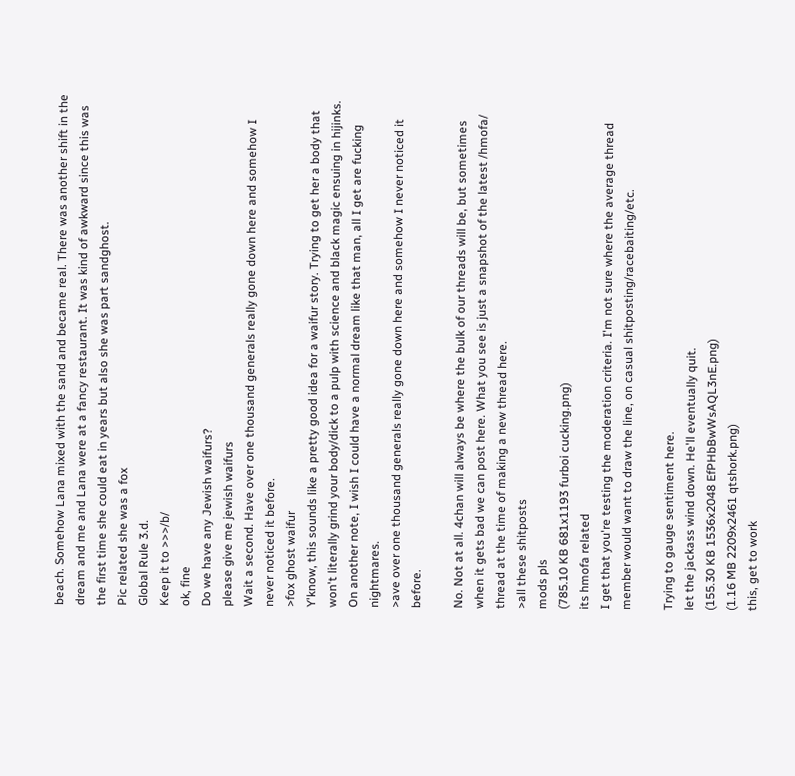beach. Somehow Lana mixed with the sand and became real. There was another shift in the dream and me and Lana were at a fancy restaurant. It was kind of awkward since this was the first time she could eat in years but also she was part sandghost.
Pic related she was a fox
Global Rule 3.d.
Keep it to >>>/b/
ok, fine
Do we have any Jewish waifurs?
please give me jewish waifurs
Wait a second. Have over one thousand generals really gone down here and somehow I never noticed it before.
>fox ghost waifur
Y'know, this sounds like a pretty good idea for a waifur story. Trying to get her a body that won't literally grind your body/dick to a pulp with science and black magic ensuing in hijinks. On another note, I wish I could have a normal dream like that man, all I get are fucking nightmares.
>ave over one thousand generals really gone down here and somehow I never noticed it before.

No. Not at all. 4chan will always be where the bulk of our threads will be, but sometimes when it gets bad we can post here. What you see is just a snapshot of the latest /hmofa/ thread at the time of making a new thread here.
>all these shitposts
mods pls
(785.10 KB 681x1193 furboi cucking.png)
its hmofa related
I get that you're testing the moderation criteria. I'm not sure where the average thread member would want to draw the line, on casual shitposting/racebaiting/etc.

Trying to gauge sentiment here.
let the jackass wind down. He'll eventually quit.
(155.30 KB 1536x2048 EfPHbBwWsAQL3nE.png)
(1.16 MB 2209x2461 qtshork.png)
this, get to work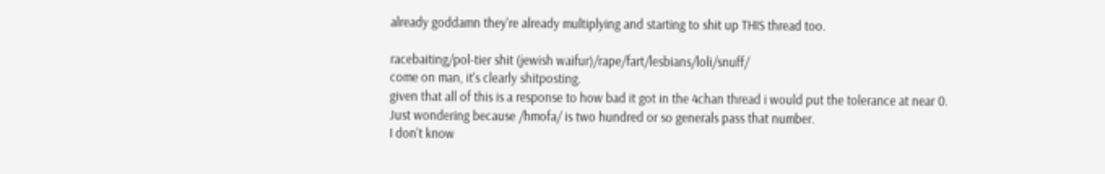already goddamn they're already multiplying and starting to shit up THIS thread too.

racebaiting/pol-tier shit (jewish waifur)/rape/fart/lesbians/loli/snuff/
come on man, it's clearly shitposting.
given that all of this is a response to how bad it got in the 4chan thread i would put the tolerance at near 0.
Just wondering because /hmofa/ is two hundred or so generals pass that number.
I don't know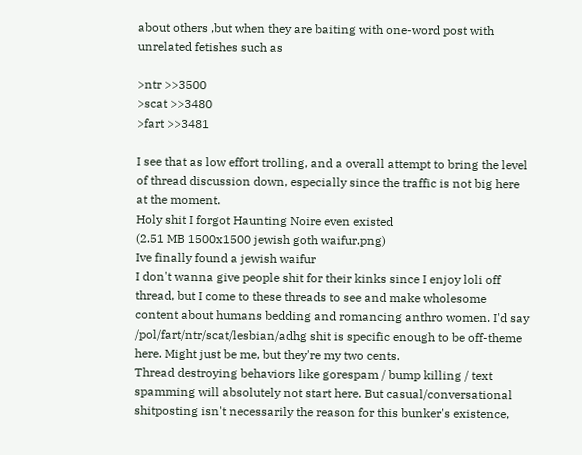about others ,but when they are baiting with one-word post with unrelated fetishes such as

>ntr >>3500
>scat >>3480
>fart >>3481

I see that as low effort trolling, and a overall attempt to bring the level of thread discussion down, especially since the traffic is not big here at the moment.
Holy shit I forgot Haunting Noire even existed
(2.51 MB 1500x1500 jewish goth waifur.png)
Ive finally found a jewish waifur
I don't wanna give people shit for their kinks since I enjoy loli off thread, but I come to these threads to see and make wholesome content about humans bedding and romancing anthro women. I'd say /pol/fart/ntr/scat/lesbian/adhg shit is specific enough to be off-theme here. Might just be me, but they're my two cents.
Thread destroying behaviors like gorespam / bump killing / text spamming will absolutely not start here. But casual/conversational shitposting isn't necessarily the reason for this bunker's existence,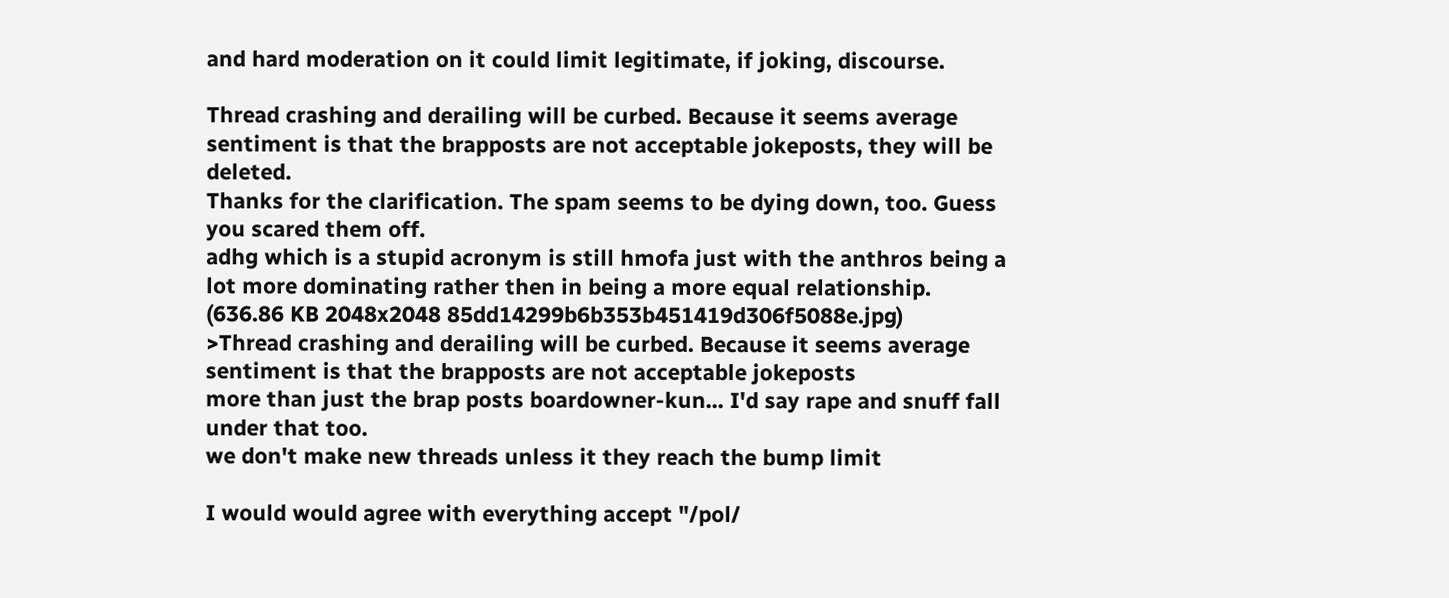and hard moderation on it could limit legitimate, if joking, discourse.

Thread crashing and derailing will be curbed. Because it seems average sentiment is that the brapposts are not acceptable jokeposts, they will be deleted.
Thanks for the clarification. The spam seems to be dying down, too. Guess you scared them off.
adhg which is a stupid acronym is still hmofa just with the anthros being a lot more dominating rather then in being a more equal relationship.
(636.86 KB 2048x2048 85dd14299b6b353b451419d306f5088e.jpg)
>Thread crashing and derailing will be curbed. Because it seems average sentiment is that the brapposts are not acceptable jokeposts
more than just the brap posts boardowner-kun... I'd say rape and snuff fall under that too.
we don't make new threads unless it they reach the bump limit

I would would agree with everything accept "/pol/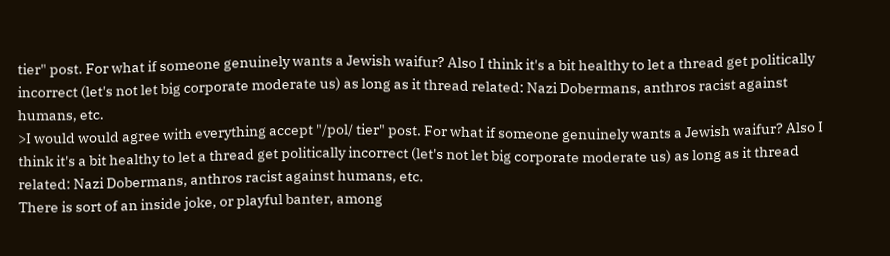tier" post. For what if someone genuinely wants a Jewish waifur? Also I think it's a bit healthy to let a thread get politically incorrect (let's not let big corporate moderate us) as long as it thread related: Nazi Dobermans, anthros racist against humans, etc.
>I would would agree with everything accept "/pol/ tier" post. For what if someone genuinely wants a Jewish waifur? Also I think it's a bit healthy to let a thread get politically incorrect (let's not let big corporate moderate us) as long as it thread related: Nazi Dobermans, anthros racist against humans, etc.
There is sort of an inside joke, or playful banter, among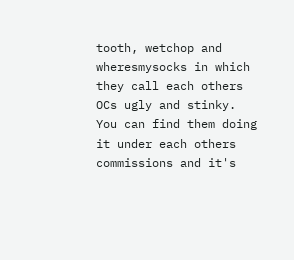tooth, wetchop and wheresmysocks in which they call each others OCs ugly and stinky. You can find them doing it under each others commissions and it's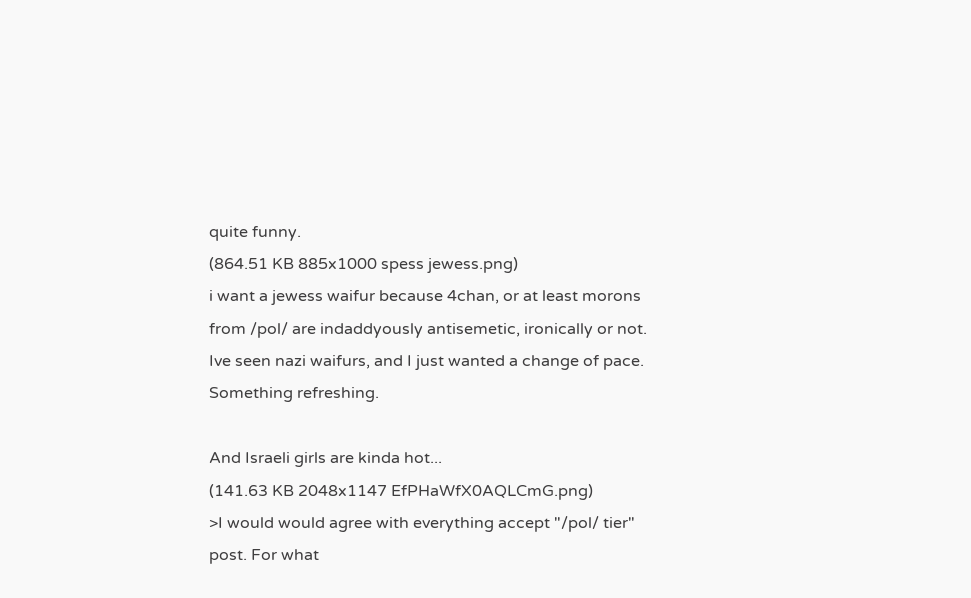quite funny.
(864.51 KB 885x1000 spess jewess.png)
i want a jewess waifur because 4chan, or at least morons from /pol/ are indaddyously antisemetic, ironically or not. Ive seen nazi waifurs, and I just wanted a change of pace. Something refreshing.

And Israeli girls are kinda hot...
(141.63 KB 2048x1147 EfPHaWfX0AQLCmG.png)
>I would would agree with everything accept "/pol/ tier" post. For what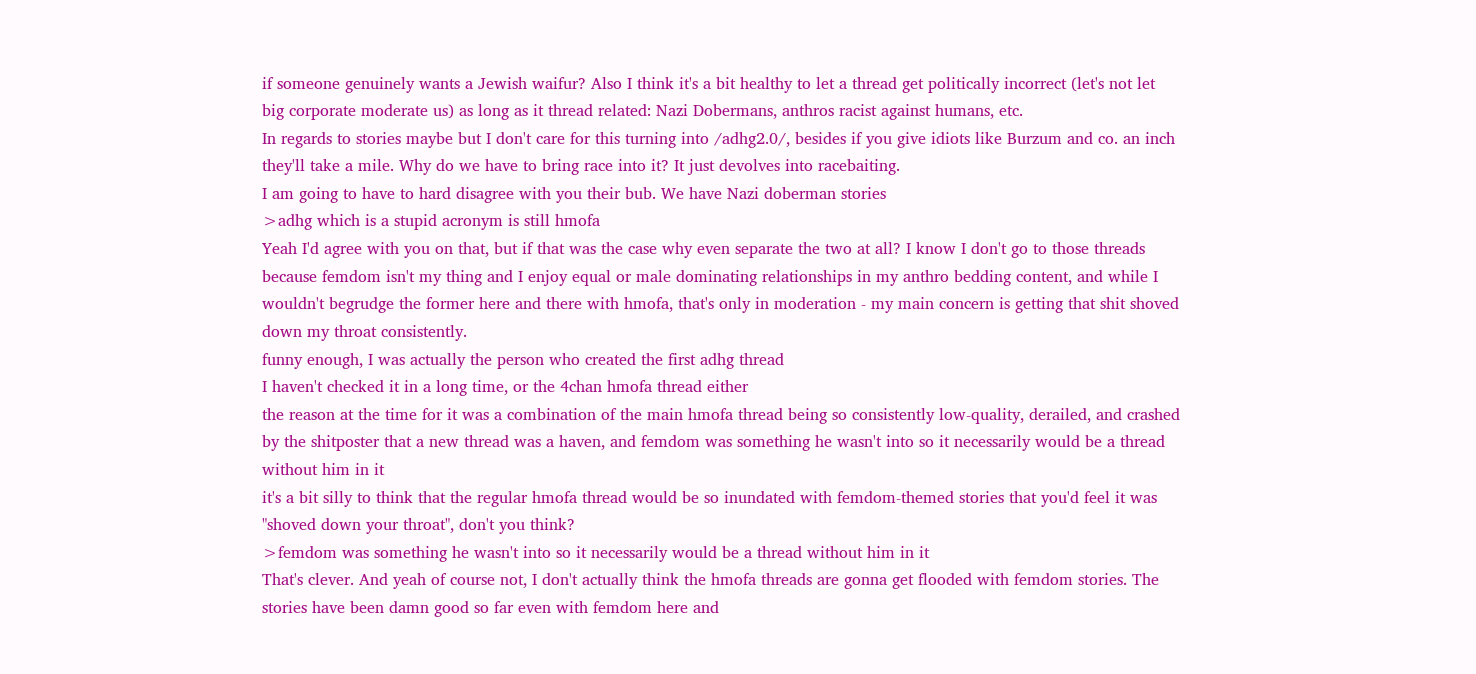if someone genuinely wants a Jewish waifur? Also I think it's a bit healthy to let a thread get politically incorrect (let's not let big corporate moderate us) as long as it thread related: Nazi Dobermans, anthros racist against humans, etc.
In regards to stories maybe but I don't care for this turning into /adhg2.0/, besides if you give idiots like Burzum and co. an inch they'll take a mile. Why do we have to bring race into it? It just devolves into racebaiting.
I am going to have to hard disagree with you their bub. We have Nazi doberman stories
>adhg which is a stupid acronym is still hmofa
Yeah I'd agree with you on that, but if that was the case why even separate the two at all? I know I don't go to those threads because femdom isn't my thing and I enjoy equal or male dominating relationships in my anthro bedding content, and while I wouldn't begrudge the former here and there with hmofa, that's only in moderation - my main concern is getting that shit shoved down my throat consistently.
funny enough, I was actually the person who created the first adhg thread
I haven't checked it in a long time, or the 4chan hmofa thread either
the reason at the time for it was a combination of the main hmofa thread being so consistently low-quality, derailed, and crashed by the shitposter that a new thread was a haven, and femdom was something he wasn't into so it necessarily would be a thread without him in it
it's a bit silly to think that the regular hmofa thread would be so inundated with femdom-themed stories that you'd feel it was "shoved down your throat", don't you think?
>femdom was something he wasn't into so it necessarily would be a thread without him in it
That's clever. And yeah of course not, I don't actually think the hmofa threads are gonna get flooded with femdom stories. The stories have been damn good so far even with femdom here and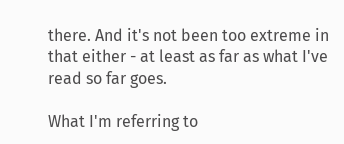there. And it's not been too extreme in that either - at least as far as what I've read so far goes.

What I'm referring to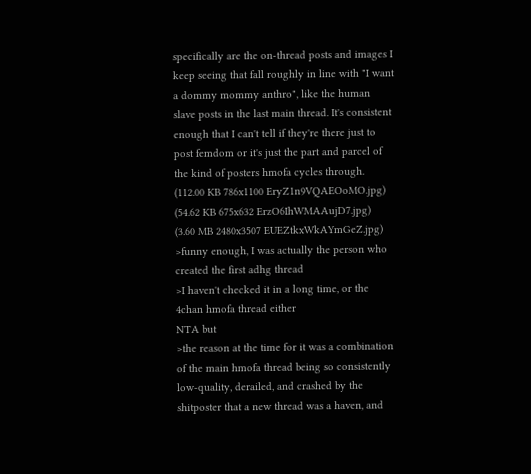specifically are the on-thread posts and images I keep seeing that fall roughly in line with "I want a dommy mommy anthro", like the human slave posts in the last main thread. It's consistent enough that I can't tell if they're there just to post femdom or it's just the part and parcel of the kind of posters hmofa cycles through.
(112.00 KB 786x1100 EryZ1n9VQAEOoMO.jpg)
(54.62 KB 675x632 ErzO6IhWMAAujD7.jpg)
(3.60 MB 2480x3507 EUEZtkxWkAYmGeZ.jpg)
>funny enough, I was actually the person who created the first adhg thread
>I haven't checked it in a long time, or the 4chan hmofa thread either
NTA but
>the reason at the time for it was a combination of the main hmofa thread being so consistently low-quality, derailed, and crashed by the shitposter that a new thread was a haven, and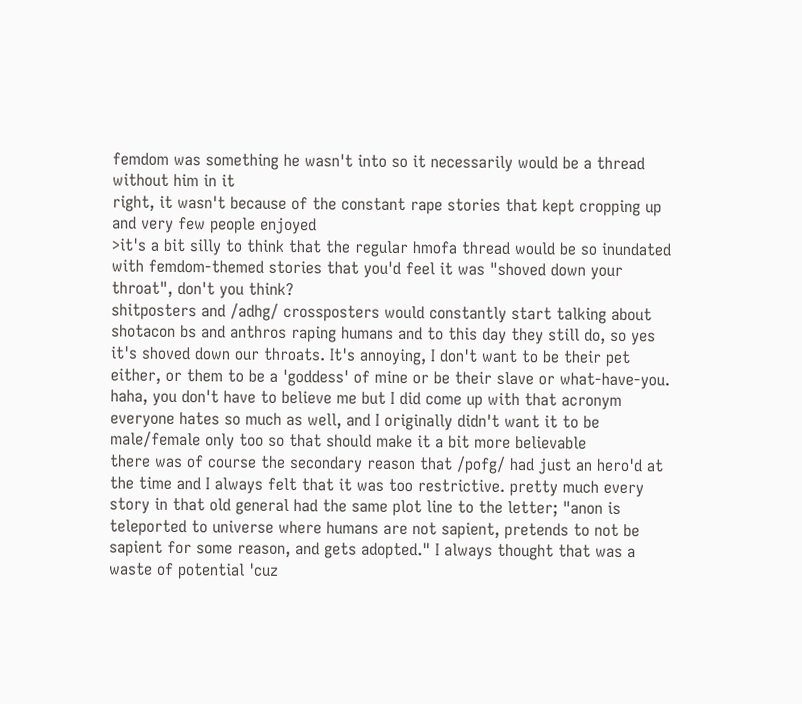femdom was something he wasn't into so it necessarily would be a thread without him in it
right, it wasn't because of the constant rape stories that kept cropping up and very few people enjoyed
>it's a bit silly to think that the regular hmofa thread would be so inundated with femdom-themed stories that you'd feel it was "shoved down your throat", don't you think?
shitposters and /adhg/ crossposters would constantly start talking about shotacon bs and anthros raping humans and to this day they still do, so yes it's shoved down our throats. It's annoying, I don't want to be their pet either, or them to be a 'goddess' of mine or be their slave or what-have-you.
haha, you don't have to believe me but I did come up with that acronym everyone hates so much as well, and I originally didn't want it to be male/female only too so that should make it a bit more believable
there was of course the secondary reason that /pofg/ had just an hero'd at the time and I always felt that it was too restrictive. pretty much every story in that old general had the same plot line to the letter; "anon is teleported to universe where humans are not sapient, pretends to not be sapient for some reason, and gets adopted." I always thought that was a waste of potential 'cuz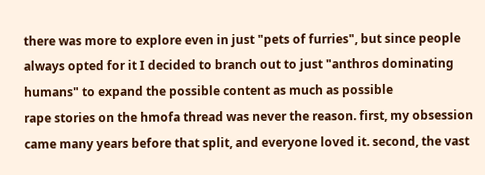there was more to explore even in just "pets of furries", but since people always opted for it I decided to branch out to just "anthros dominating humans" to expand the possible content as much as possible
rape stories on the hmofa thread was never the reason. first, my obsession came many years before that split, and everyone loved it. second, the vast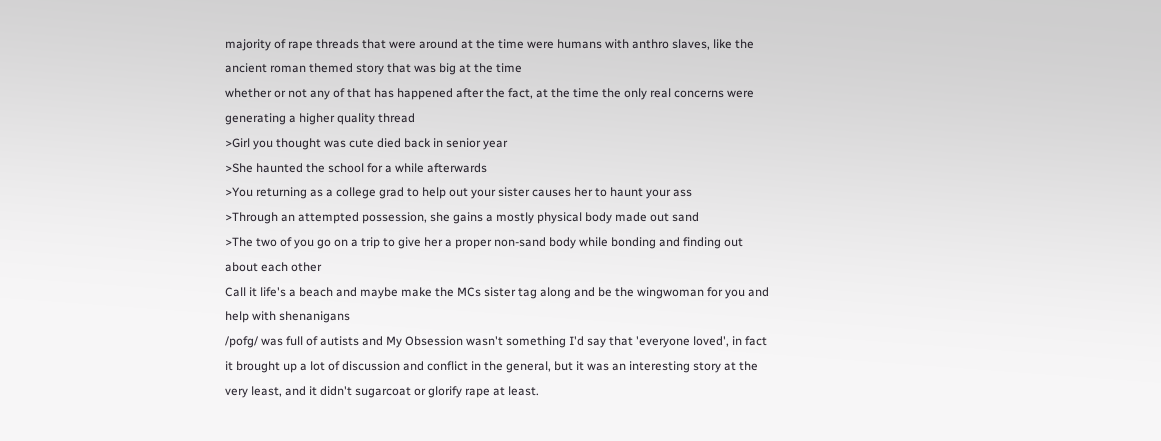majority of rape threads that were around at the time were humans with anthro slaves, like the ancient roman themed story that was big at the time
whether or not any of that has happened after the fact, at the time the only real concerns were generating a higher quality thread
>Girl you thought was cute died back in senior year
>She haunted the school for a while afterwards
>You returning as a college grad to help out your sister causes her to haunt your ass
>Through an attempted possession, she gains a mostly physical body made out sand
>The two of you go on a trip to give her a proper non-sand body while bonding and finding out about each other
Call it life's a beach and maybe make the MCs sister tag along and be the wingwoman for you and help with shenanigans
/pofg/ was full of autists and My Obsession wasn't something I'd say that 'everyone loved', in fact it brought up a lot of discussion and conflict in the general, but it was an interesting story at the very least, and it didn't sugarcoat or glorify rape at least.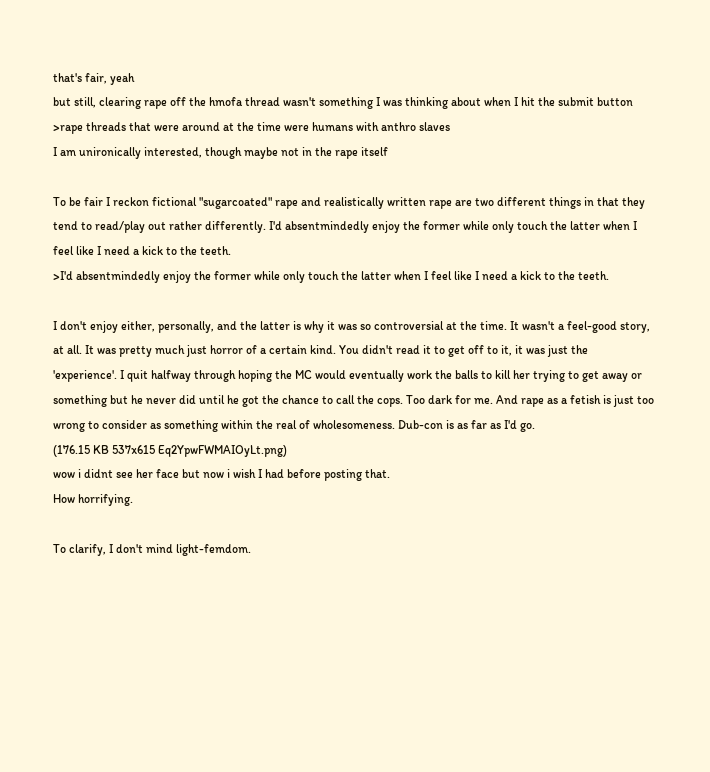that's fair, yeah
but still, clearing rape off the hmofa thread wasn't something I was thinking about when I hit the submit button
>rape threads that were around at the time were humans with anthro slaves
I am unironically interested, though maybe not in the rape itself

To be fair I reckon fictional "sugarcoated" rape and realistically written rape are two different things in that they tend to read/play out rather differently. I'd absentmindedly enjoy the former while only touch the latter when I feel like I need a kick to the teeth.
>I'd absentmindedly enjoy the former while only touch the latter when I feel like I need a kick to the teeth.

I don't enjoy either, personally, and the latter is why it was so controversial at the time. It wasn't a feel-good story, at all. It was pretty much just horror of a certain kind. You didn't read it to get off to it, it was just the 'experience'. I quit halfway through hoping the MC would eventually work the balls to kill her trying to get away or something but he never did until he got the chance to call the cops. Too dark for me. And rape as a fetish is just too wrong to consider as something within the real of wholesomeness. Dub-con is as far as I'd go.
(176.15 KB 537x615 Eq2YpwFWMAIOyLt.png)
wow i didnt see her face but now i wish I had before posting that.
How horrifying.

To clarify, I don't mind light-femdom.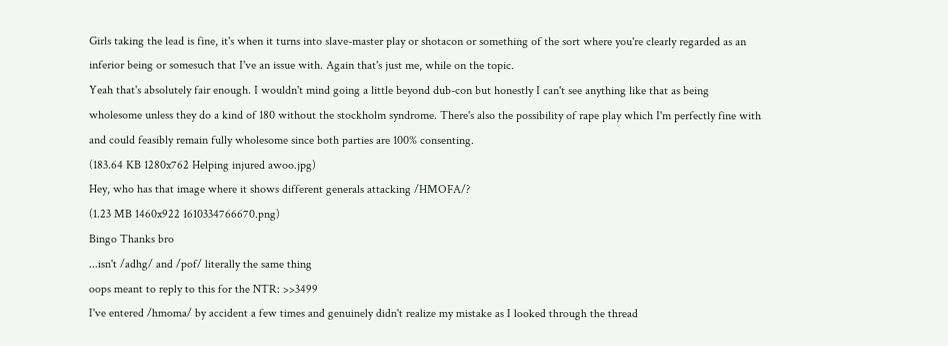Girls taking the lead is fine, it's when it turns into slave-master play or shotacon or something of the sort where you're clearly regarded as an inferior being or somesuch that I've an issue with. Again that's just me, while on the topic.
Yeah that's absolutely fair enough. I wouldn't mind going a little beyond dub-con but honestly I can't see anything like that as being wholesome unless they do a kind of 180 without the stockholm syndrome. There's also the possibility of rape play which I'm perfectly fine with and could feasibly remain fully wholesome since both parties are 100% consenting.
(183.64 KB 1280x762 Helping injured awoo.jpg)
Hey, who has that image where it shows different generals attacking /HMOFA/?
(1.23 MB 1460x922 1610334766670.png)
Bingo Thanks bro
...isn't /adhg/ and /pof/ literally the same thing
oops meant to reply to this for the NTR: >>3499
I've entered /hmoma/ by accident a few times and genuinely didn't realize my mistake as I looked through the thread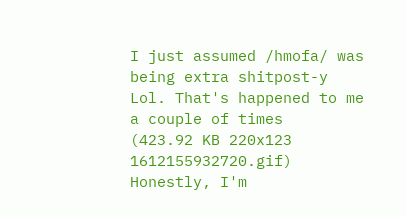I just assumed /hmofa/ was being extra shitpost-y
Lol. That's happened to me a couple of times
(423.92 KB 220x123 1612155932720.gif)
Honestly, I'm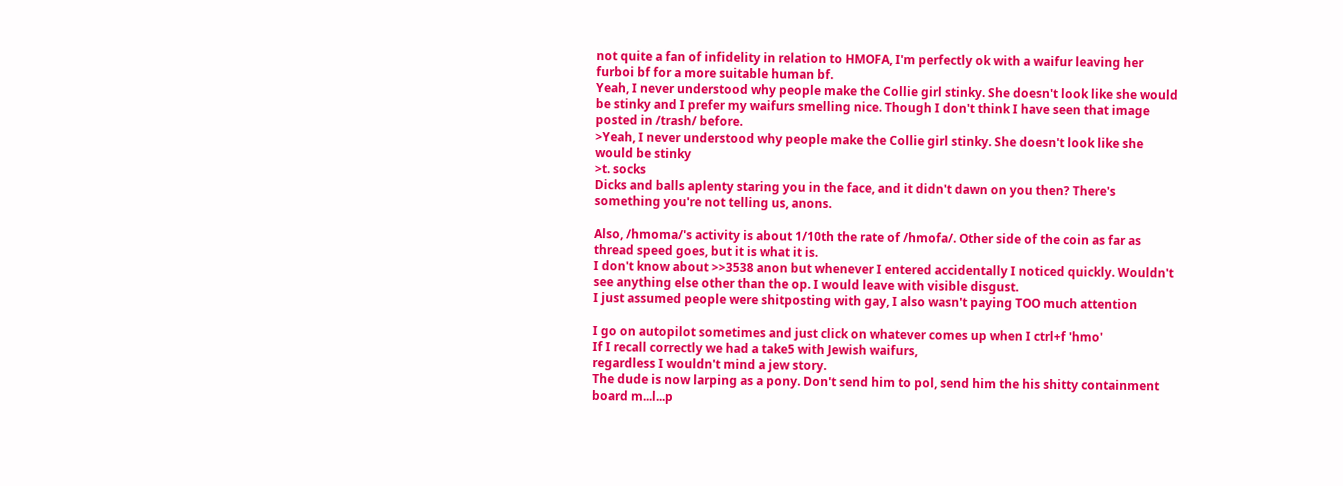not quite a fan of infidelity in relation to HMOFA, I'm perfectly ok with a waifur leaving her furboi bf for a more suitable human bf.
Yeah, I never understood why people make the Collie girl stinky. She doesn't look like she would be stinky and I prefer my waifurs smelling nice. Though I don't think I have seen that image posted in /trash/ before.
>Yeah, I never understood why people make the Collie girl stinky. She doesn't look like she would be stinky
>t. socks
Dicks and balls aplenty staring you in the face, and it didn't dawn on you then? There's something you're not telling us, anons.

Also, /hmoma/'s activity is about 1/10th the rate of /hmofa/. Other side of the coin as far as thread speed goes, but it is what it is.
I don't know about >>3538 anon but whenever I entered accidentally I noticed quickly. Wouldn't see anything else other than the op. I would leave with visible disgust.
I just assumed people were shitposting with gay, I also wasn't paying TOO much attention

I go on autopilot sometimes and just click on whatever comes up when I ctrl+f 'hmo'
If I recall correctly we had a take5 with Jewish waifurs,
regardless I wouldn't mind a jew story.
The dude is now larping as a pony. Don't send him to pol, send him the his shitty containment board m...l...p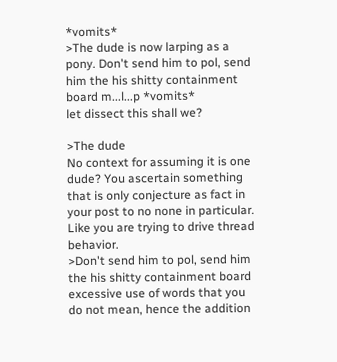*vomits*
>The dude is now larping as a pony. Don't send him to pol, send him the his shitty containment board m...l...p *vomits*
let dissect this shall we?

>The dude
No context for assuming it is one dude? You ascertain something that is only conjecture as fact in your post to no none in particular. Like you are trying to drive thread behavior.
>Don't send him to pol, send him the his shitty containment board
excessive use of words that you do not mean, hence the addition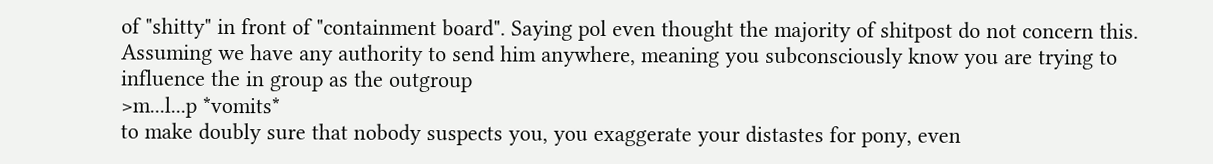of "shitty" in front of "containment board". Saying pol even thought the majority of shitpost do not concern this. Assuming we have any authority to send him anywhere, meaning you subconsciously know you are trying to influence the in group as the outgroup
>m...l...p *vomits*
to make doubly sure that nobody suspects you, you exaggerate your distastes for pony, even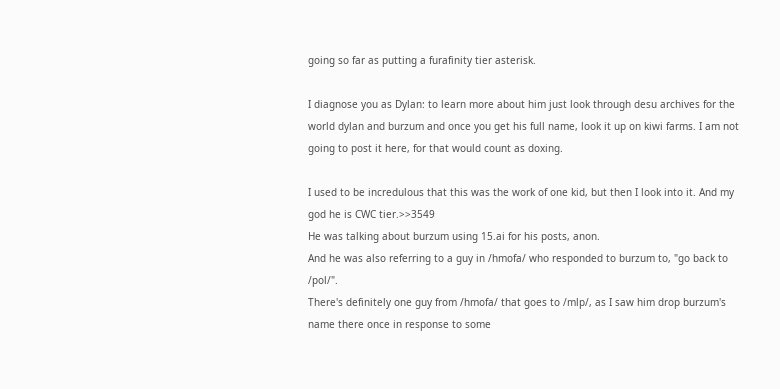going so far as putting a furafinity tier asterisk.

I diagnose you as Dylan: to learn more about him just look through desu archives for the world dylan and burzum and once you get his full name, look it up on kiwi farms. I am not going to post it here, for that would count as doxing.

I used to be incredulous that this was the work of one kid, but then I look into it. And my god he is CWC tier.>>3549
He was talking about burzum using 15.ai for his posts, anon.
And he was also referring to a guy in /hmofa/ who responded to burzum to, "go back to /pol/".
There's definitely one guy from /hmofa/ that goes to /mlp/, as I saw him drop burzum's name there once in response to some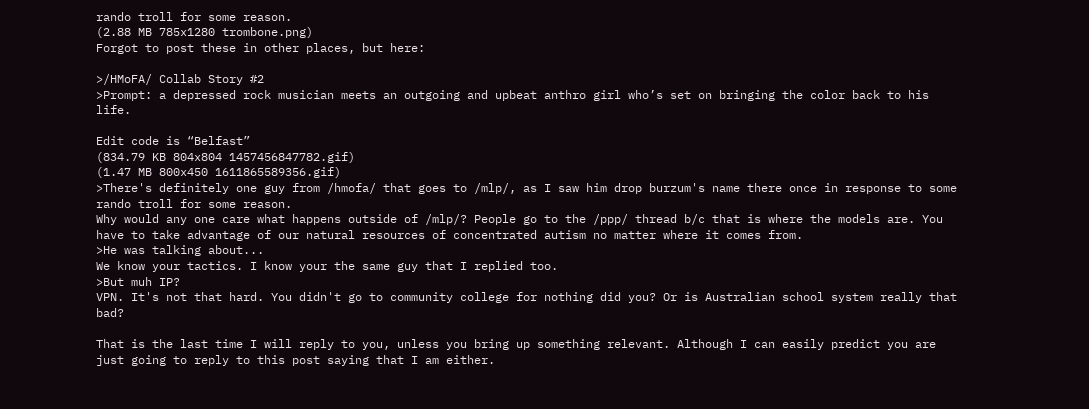rando troll for some reason.
(2.88 MB 785x1280 trombone.png)
Forgot to post these in other places, but here:

>/HMoFA/ Collab Story #2
>Prompt: a depressed rock musician meets an outgoing and upbeat anthro girl who’s set on bringing the color back to his life.

Edit code is “Belfast”
(834.79 KB 804x804 1457456847782.gif)
(1.47 MB 800x450 1611865589356.gif)
>There's definitely one guy from /hmofa/ that goes to /mlp/, as I saw him drop burzum's name there once in response to some rando troll for some reason.
Why would any one care what happens outside of /mlp/? People go to the /ppp/ thread b/c that is where the models are. You have to take advantage of our natural resources of concentrated autism no matter where it comes from.
>He was talking about...
We know your tactics. I know your the same guy that I replied too.
>But muh IP?
VPN. It's not that hard. You didn't go to community college for nothing did you? Or is Australian school system really that bad?

That is the last time I will reply to you, unless you bring up something relevant. Although I can easily predict you are just going to reply to this post saying that I am either.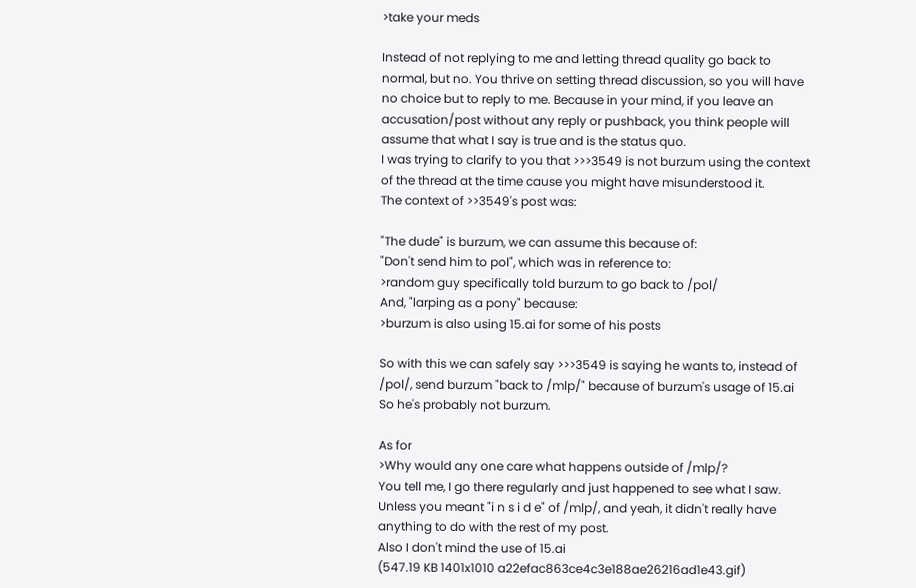>take your meds

Instead of not replying to me and letting thread quality go back to normal, but no. You thrive on setting thread discussion, so you will have no choice but to reply to me. Because in your mind, if you leave an accusation/post without any reply or pushback, you think people will assume that what I say is true and is the status quo.
I was trying to clarify to you that >>>3549 is not burzum using the context of the thread at the time cause you might have misunderstood it.
The context of >>3549's post was:

"The dude" is burzum, we can assume this because of:
"Don't send him to pol", which was in reference to:
>random guy specifically told burzum to go back to /pol/
And, "larping as a pony" because:
>burzum is also using 15.ai for some of his posts

So with this we can safely say >>>3549 is saying he wants to, instead of /pol/, send burzum "back to /mlp/" because of burzum's usage of 15.ai
So he's probably not burzum.

As for
>Why would any one care what happens outside of /mlp/?
You tell me, I go there regularly and just happened to see what I saw.
Unless you meant "i n s i d e" of /mlp/, and yeah, it didn't really have anything to do with the rest of my post.
Also I don't mind the use of 15.ai
(547.19 KB 1401x1010 a22efac863ce4c3e188ae26216ad1e43.gif)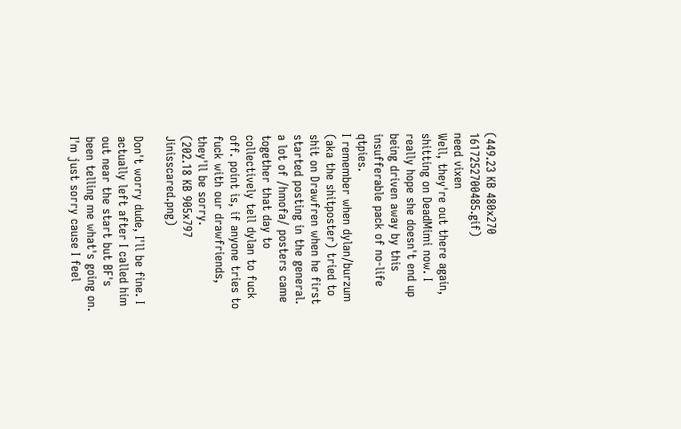(449.23 KB 480x270 1617252700485.gif)
need vixen
Well, they're out there again, shitting on DeadMimi now. I really hope she doesn't end up being driven away by this insufferable pack of no-life qtpies.
I remember when dylan/burzum (aka the shitposter) tried to shit on Drawfren when he first started posting in the general. a lot of /hmofa/ posters came together that day to collectively tell dylan to fuck off. point is, if anyone tries to fuck with our drawfriends, they'll be sorry.
(202.18 KB 905x797 Jinisscared.png)

Don't worry dude, I'll be fine. I actually left after I called him out near the start but BF's been telling me what's going on. I'm just sorry cause I feel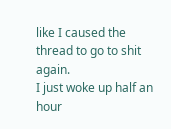like I caused the thread to go to shit again.
I just woke up half an hour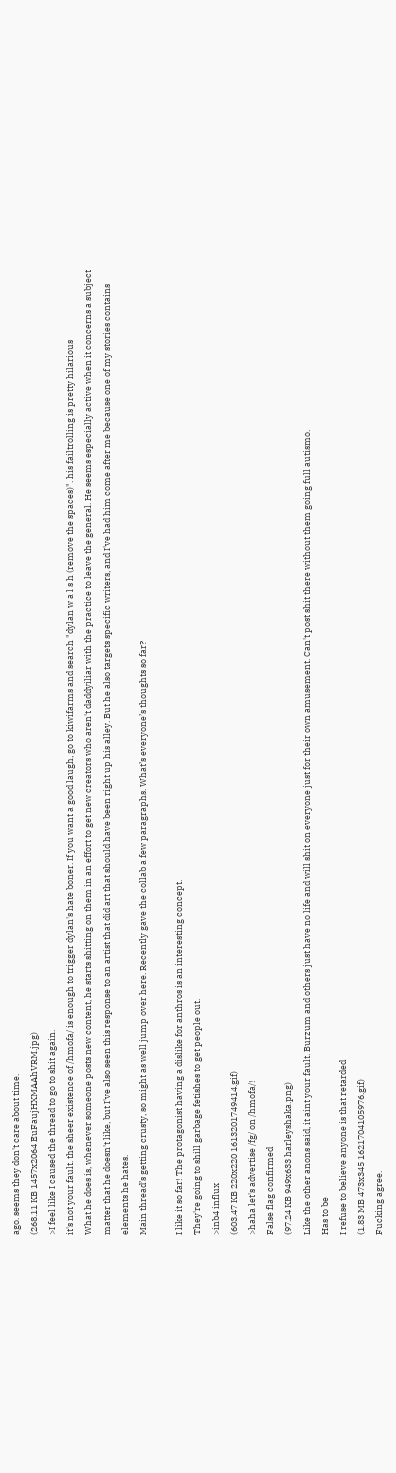ago. seems they don't care about time.
(268.11 KB 1457x2064 EuFaujHXMAAhVRM.jpg)
>I feel like I caused the thread to go to shit again.
it's not your fault. the sheer existence of /hmofa/ is enough to trigger dylan's hate boner. If you want a good laugh, go to kiwifarms and search "dylan w a l s h (remove the spaces)". his failtrolling is pretty hilarious
What he does is, whenever someone posts new content, he starts shitting on them in an effort to get new creators who aren't daddyiliar with the practice to leave the general. He seems especially active when it concerns a subject matter that he doesn't like, but I've also seen this response to an artist that did art that should have been right up his alley. But he also targets specific writers, and I've had him come after me because one of my stories contains elements he hates.
Main thread’s getting crusty, so might as well jump over here. Recently gave the collab a few paragraphs. What’s everyone’s thoughts so far?

I like it so far! The protagonist having a dislike for anthros is an interesting concept.
They're going to shill garbage fetishes to get people out.
>inb4 influx
(603.47 KB 220x220 1613201749414.gif)
>haha let's advertise /fg/ on /hmofa/!
False flag confirmed
(97.24 KB 949x633 harleyshaka.png)
Like the other anons said, it aint your fault. Burzum and others just have no life and will shit on everyone just for their own amusement. Can't post shit there without them going full autismo.
Has to be
I refuse to believe anyone is that retarded
(1.83 MB 473x345 1621704105976.gif)
Fucking agree.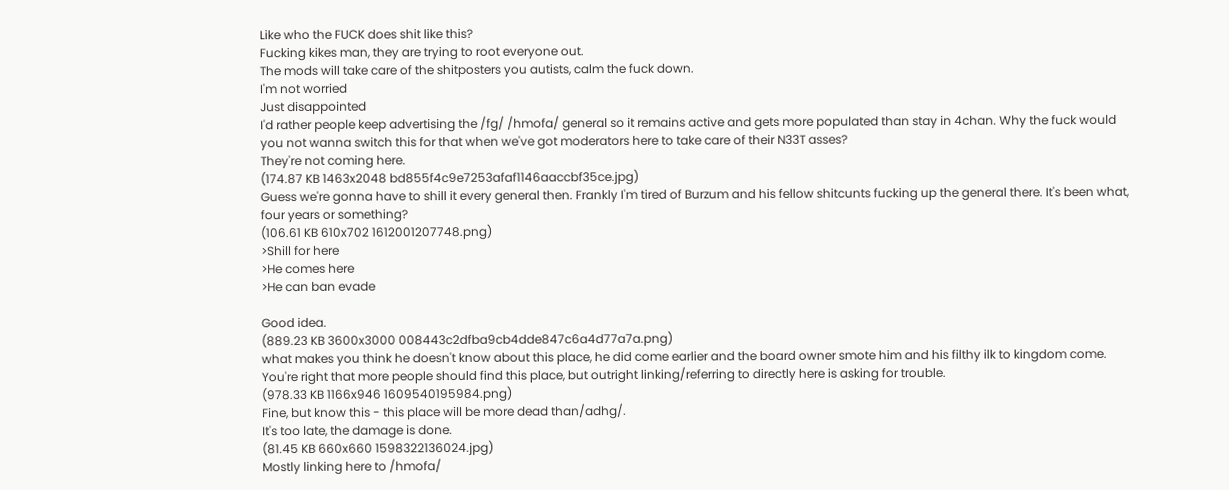Like who the FUCK does shit like this?
Fucking kikes man, they are trying to root everyone out.
The mods will take care of the shitposters you autists, calm the fuck down.
I'm not worried
Just disappointed
I'd rather people keep advertising the /fg/ /hmofa/ general so it remains active and gets more populated than stay in 4chan. Why the fuck would you not wanna switch this for that when we've got moderators here to take care of their N33T asses?
They're not coming here.
(174.87 KB 1463x2048 bd855f4c9e7253afaf1146aaccbf35ce.jpg)
Guess we're gonna have to shill it every general then. Frankly I'm tired of Burzum and his fellow shitcunts fucking up the general there. It's been what, four years or something?
(106.61 KB 610x702 1612001207748.png)
>Shill for here
>He comes here
>He can ban evade

Good idea.
(889.23 KB 3600x3000 008443c2dfba9cb4dde847c6a4d77a7a.png)
what makes you think he doesn't know about this place, he did come earlier and the board owner smote him and his filthy ilk to kingdom come.
You're right that more people should find this place, but outright linking/referring to directly here is asking for trouble.
(978.33 KB 1166x946 1609540195984.png)
Fine, but know this - this place will be more dead than/adhg/.
It's too late, the damage is done.
(81.45 KB 660x660 1598322136024.jpg)
Mostly linking here to /hmofa/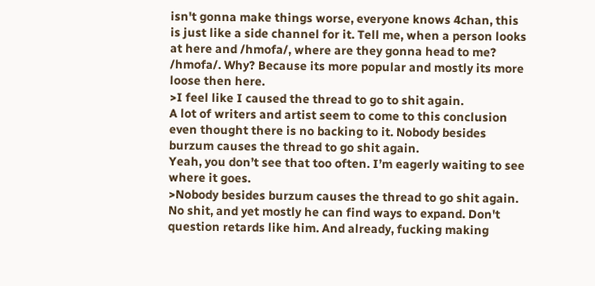isn't gonna make things worse, everyone knows 4chan, this is just like a side channel for it. Tell me, when a person looks at here and /hmofa/, where are they gonna head to me? /hmofa/. Why? Because its more popular and mostly its more loose then here.
>I feel like I caused the thread to go to shit again.
A lot of writers and artist seem to come to this conclusion even thought there is no backing to it. Nobody besides burzum causes the thread to go shit again.
Yeah, you don’t see that too often. I’m eagerly waiting to see where it goes.
>Nobody besides burzum causes the thread to go shit again.
No shit, and yet mostly he can find ways to expand. Don't question retards like him. And already, fucking making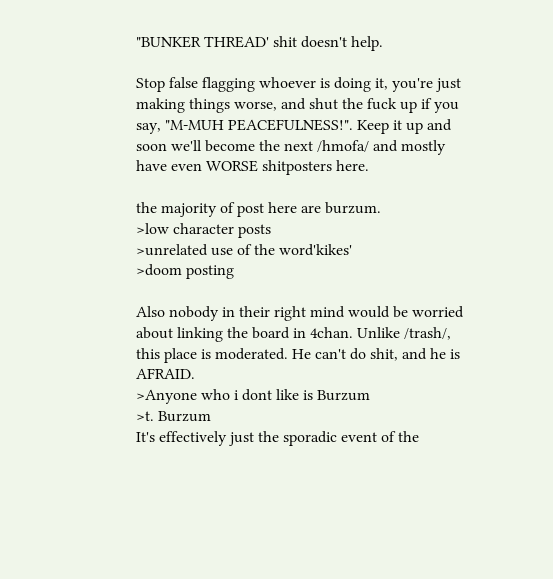"BUNKER THREAD' shit doesn't help.

Stop false flagging whoever is doing it, you're just making things worse, and shut the fuck up if you say, "M-MUH PEACEFULNESS!". Keep it up and soon we'll become the next /hmofa/ and mostly have even WORSE shitposters here.

the majority of post here are burzum.
>low character posts
>unrelated use of the word'kikes'
>doom posting

Also nobody in their right mind would be worried about linking the board in 4chan. Unlike /trash/, this place is moderated. He can't do shit, and he is AFRAID.
>Anyone who i dont like is Burzum
>t. Burzum
It's effectively just the sporadic event of the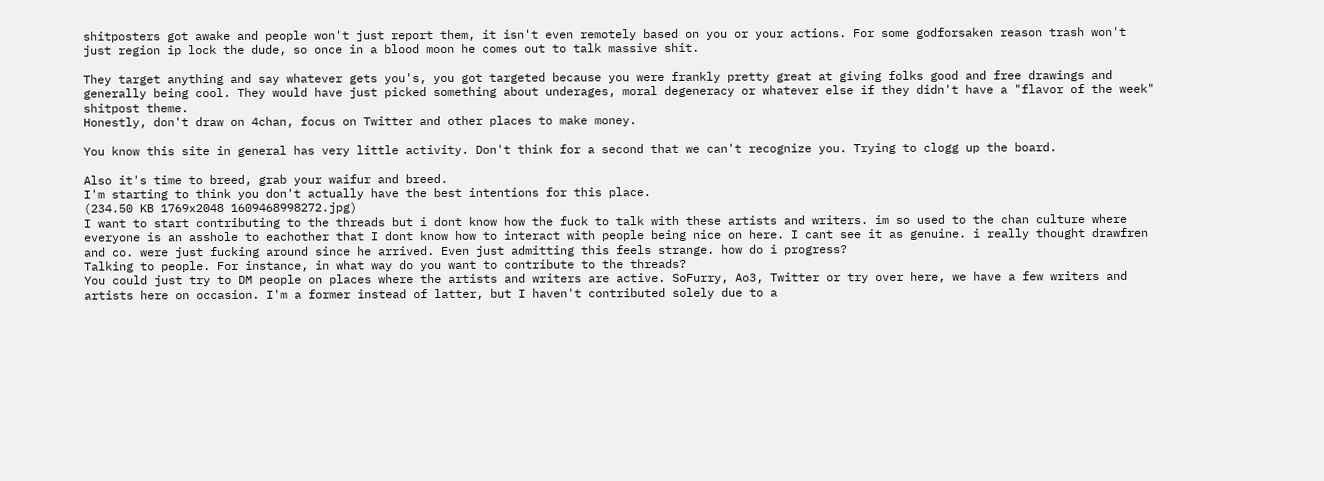shitposters got awake and people won't just report them, it isn't even remotely based on you or your actions. For some godforsaken reason trash won't just region ip lock the dude, so once in a blood moon he comes out to talk massive shit.

They target anything and say whatever gets you's, you got targeted because you were frankly pretty great at giving folks good and free drawings and generally being cool. They would have just picked something about underages, moral degeneracy or whatever else if they didn't have a "flavor of the week" shitpost theme.
Honestly, don't draw on 4chan, focus on Twitter and other places to make money.

You know this site in general has very little activity. Don't think for a second that we can't recognize you. Trying to clogg up the board.

Also it's time to breed, grab your waifur and breed.
I'm starting to think you don't actually have the best intentions for this place.
(234.50 KB 1769x2048 1609468998272.jpg)
I want to start contributing to the threads but i dont know how the fuck to talk with these artists and writers. im so used to the chan culture where everyone is an asshole to eachother that I dont know how to interact with people being nice on here. I cant see it as genuine. i really thought drawfren and co. were just fucking around since he arrived. Even just admitting this feels strange. how do i progress?
Talking to people. For instance, in what way do you want to contribute to the threads?
You could just try to DM people on places where the artists and writers are active. SoFurry, Ao3, Twitter or try over here, we have a few writers and artists here on occasion. I'm a former instead of latter, but I haven't contributed solely due to a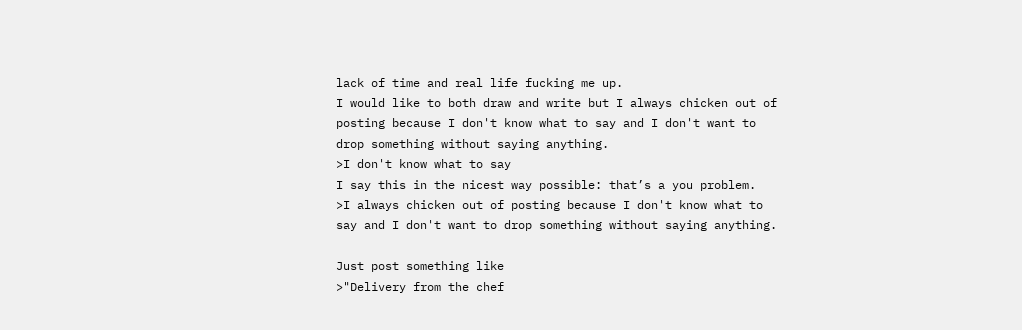lack of time and real life fucking me up.
I would like to both draw and write but I always chicken out of posting because I don't know what to say and I don't want to drop something without saying anything.
>I don't know what to say
I say this in the nicest way possible: that’s a you problem.
>I always chicken out of posting because I don't know what to say and I don't want to drop something without saying anything.

Just post something like
>"Delivery from the chef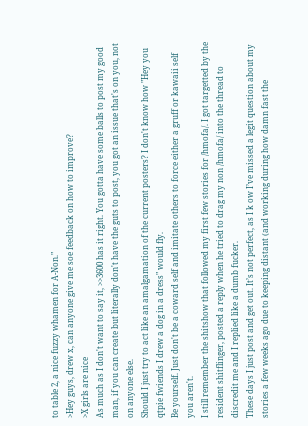to table 2, a nice fuzzy whamen for A-Non."
>Hey guys, drew x, can anyone give me soe feedback on how to improve?
>X girls are nice
As much as I don't want to say it, >>3600 has it right. You gotta have some balls to post my good man, if you can create but literally don't have the guts to post, you got an issue that's on you, not on anyone else.
Should I just try to act like an amalgamation of the current posters? I don't know how "Hey you qtpie fwiends I drew a dog in a dress" would fly.
Be yourself. Just don't be a coward self and imitate others to force either a gruff or kawaii self you aren't.
I still remember the shitshow that followed my first few stories for /hmofa/. I got targetted by the resident shitflinger, posted a reply when he tried to drag my non /hmofa/ into the thread to discredit me and I replied like a dumb fucker.
These days I just post and get out. It’s not perfect, as I k ow I’ve missed a legit question about my stories a few weeks ago due to keeping distant (and working during how damn fast the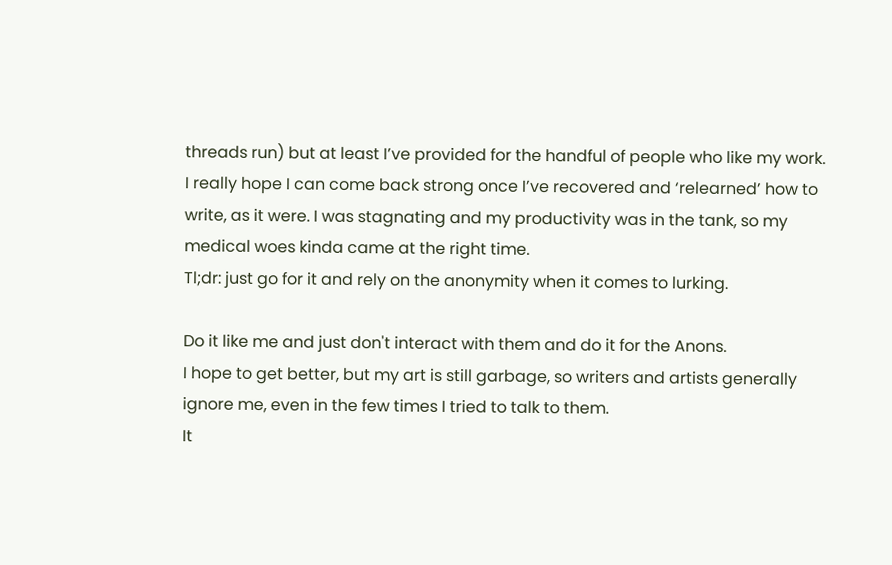threads run) but at least I’ve provided for the handful of people who like my work.
I really hope I can come back strong once I’ve recovered and ‘relearned’ how to write, as it were. I was stagnating and my productivity was in the tank, so my medical woes kinda came at the right time.
Tl;dr: just go for it and rely on the anonymity when it comes to lurking.

Do it like me and just don't interact with them and do it for the Anons.
I hope to get better, but my art is still garbage, so writers and artists generally ignore me, even in the few times I tried to talk to them.
It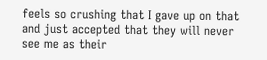feels so crushing that I gave up on that and just accepted that they will never see me as their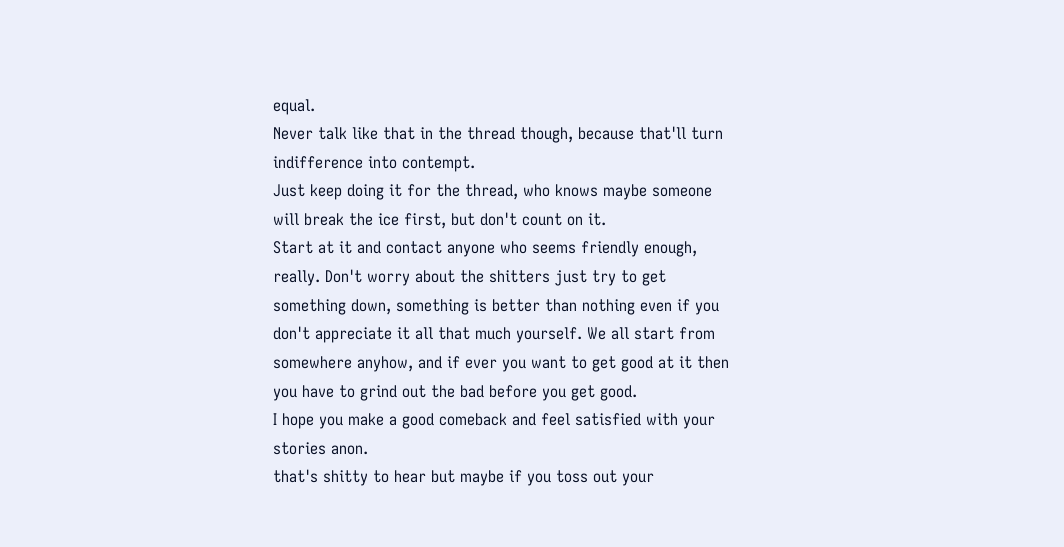equal.
Never talk like that in the thread though, because that'll turn indifference into contempt.
Just keep doing it for the thread, who knows maybe someone will break the ice first, but don't count on it.
Start at it and contact anyone who seems friendly enough, really. Don't worry about the shitters just try to get something down, something is better than nothing even if you don't appreciate it all that much yourself. We all start from somewhere anyhow, and if ever you want to get good at it then you have to grind out the bad before you get good.
I hope you make a good comeback and feel satisfied with your stories anon.
that's shitty to hear but maybe if you toss out your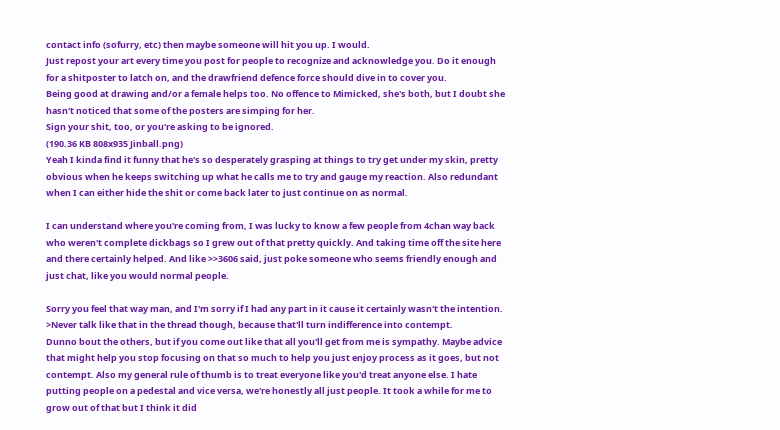contact info (sofurry, etc) then maybe someone will hit you up. I would.
Just repost your art every time you post for people to recognize and acknowledge you. Do it enough for a shitposter to latch on, and the drawfriend defence force should dive in to cover you.
Being good at drawing and/or a female helps too. No offence to Mimicked, she's both, but I doubt she hasn't noticed that some of the posters are simping for her.
Sign your shit, too, or you're asking to be ignored.
(190.36 KB 808x935 Jinball.png)
Yeah I kinda find it funny that he's so desperately grasping at things to try get under my skin, pretty obvious when he keeps switching up what he calls me to try and gauge my reaction. Also redundant when I can either hide the shit or come back later to just continue on as normal.

I can understand where you're coming from, I was lucky to know a few people from 4chan way back who weren't complete dickbags so I grew out of that pretty quickly. And taking time off the site here and there certainly helped. And like >>3606 said, just poke someone who seems friendly enough and just chat, like you would normal people.

Sorry you feel that way man, and I'm sorry if I had any part in it cause it certainly wasn't the intention.
>Never talk like that in the thread though, because that'll turn indifference into contempt.
Dunno bout the others, but if you come out like that all you'll get from me is sympathy. Maybe advice that might help you stop focusing on that so much to help you just enjoy process as it goes, but not contempt. Also my general rule of thumb is to treat everyone like you'd treat anyone else. I hate putting people on a pedestal and vice versa, we're honestly all just people. It took a while for me to grow out of that but I think it did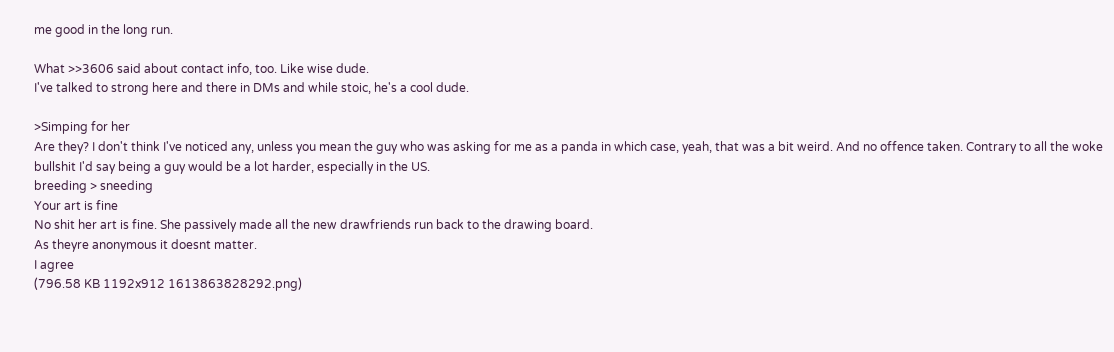me good in the long run.

What >>3606 said about contact info, too. Like wise dude.
I've talked to strong here and there in DMs and while stoic, he's a cool dude.

>Simping for her
Are they? I don't think I've noticed any, unless you mean the guy who was asking for me as a panda in which case, yeah, that was a bit weird. And no offence taken. Contrary to all the woke bullshit I'd say being a guy would be a lot harder, especially in the US.
breeding > sneeding
Your art is fine
No shit her art is fine. She passively made all the new drawfriends run back to the drawing board.
As theyre anonymous it doesnt matter.
I agree
(796.58 KB 1192x912 1613863828292.png)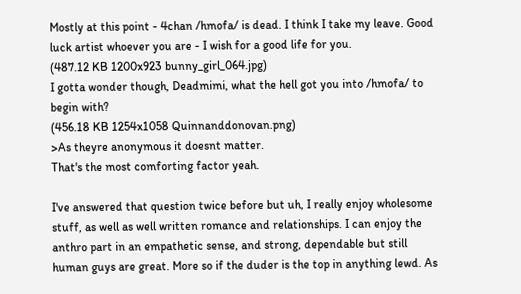Mostly at this point - 4chan /hmofa/ is dead. I think I take my leave. Good luck artist whoever you are - I wish for a good life for you.
(487.12 KB 1200x923 bunny_girl_064.jpg)
I gotta wonder though, Deadmimi, what the hell got you into /hmofa/ to begin with?
(456.18 KB 1254x1058 Quinnanddonovan.png)
>As theyre anonymous it doesnt matter.
That's the most comforting factor yeah.

I've answered that question twice before but uh, I really enjoy wholesome stuff, as well as well written romance and relationships. I can enjoy the anthro part in an empathetic sense, and strong, dependable but still human guys are great. More so if the duder is the top in anything lewd. As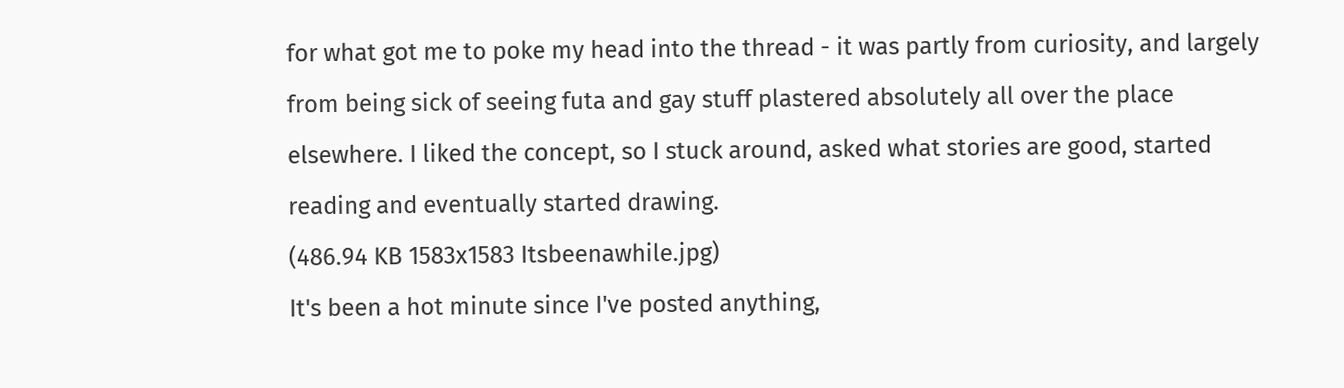for what got me to poke my head into the thread - it was partly from curiosity, and largely from being sick of seeing futa and gay stuff plastered absolutely all over the place elsewhere. I liked the concept, so I stuck around, asked what stories are good, started reading and eventually started drawing.
(486.94 KB 1583x1583 Itsbeenawhile.jpg)
It's been a hot minute since I've posted anything,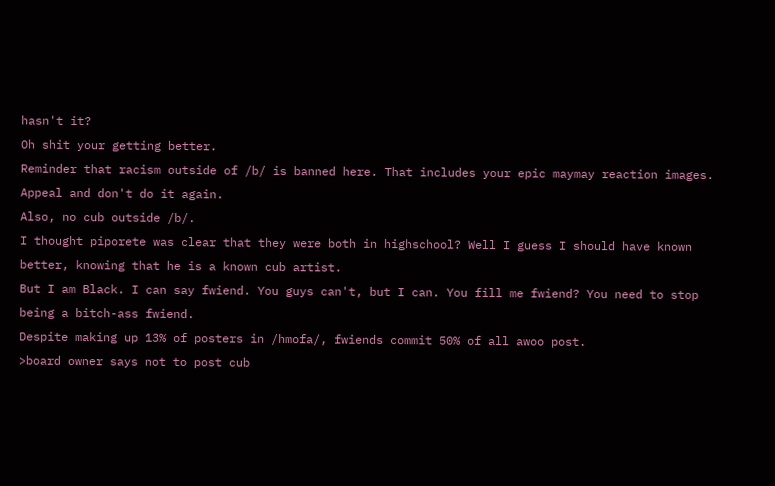hasn't it?
Oh shit your getting better.
Reminder that racism outside of /b/ is banned here. That includes your epic maymay reaction images. Appeal and don't do it again.
Also, no cub outside /b/.
I thought piporete was clear that they were both in highschool? Well I guess I should have known better, knowing that he is a known cub artist.
But I am Black. I can say fwiend. You guys can't, but I can. You fill me fwiend? You need to stop being a bitch-ass fwiend.
Despite making up 13% of posters in /hmofa/, fwiends commit 50% of all awoo post.
>board owner says not to post cub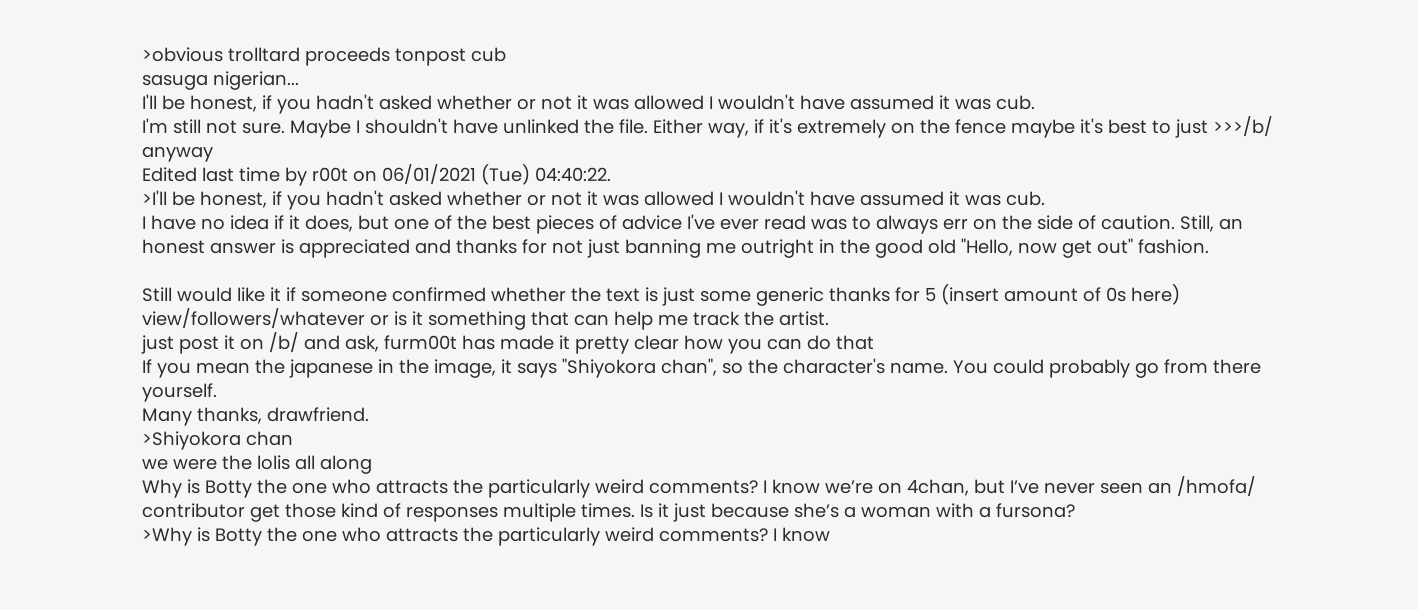>obvious trolltard proceeds tonpost cub
sasuga nigerian...
I'll be honest, if you hadn't asked whether or not it was allowed I wouldn't have assumed it was cub.
I'm still not sure. Maybe I shouldn't have unlinked the file. Either way, if it's extremely on the fence maybe it's best to just >>>/b/ anyway
Edited last time by r00t on 06/01/2021 (Tue) 04:40:22.
>I'll be honest, if you hadn't asked whether or not it was allowed I wouldn't have assumed it was cub.
I have no idea if it does, but one of the best pieces of advice I've ever read was to always err on the side of caution. Still, an honest answer is appreciated and thanks for not just banning me outright in the good old "Hello, now get out" fashion.

Still would like it if someone confirmed whether the text is just some generic thanks for 5 (insert amount of 0s here) view/followers/whatever or is it something that can help me track the artist.
just post it on /b/ and ask, furm00t has made it pretty clear how you can do that
If you mean the japanese in the image, it says "Shiyokora chan", so the character's name. You could probably go from there yourself.
Many thanks, drawfriend.
>Shiyokora chan
we were the lolis all along
Why is Botty the one who attracts the particularly weird comments? I know we’re on 4chan, but I’ve never seen an /hmofa/ contributor get those kind of responses multiple times. Is it just because she’s a woman with a fursona?
>Why is Botty the one who attracts the particularly weird comments? I know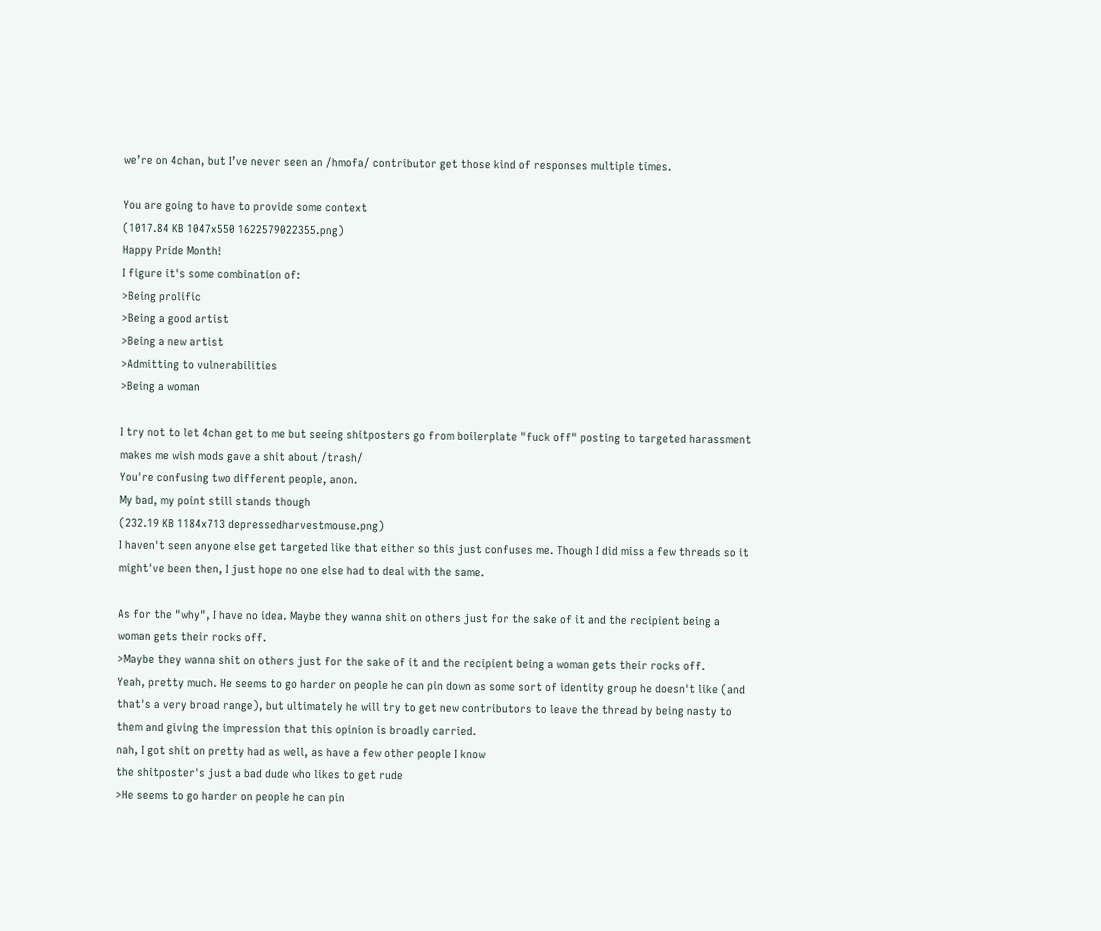we’re on 4chan, but I’ve never seen an /hmofa/ contributor get those kind of responses multiple times.

You are going to have to provide some context
(1017.84 KB 1047x550 1622579022355.png)
Happy Pride Month!
I figure it's some combination of:
>Being prolific
>Being a good artist
>Being a new artist
>Admitting to vulnerabilities
>Being a woman

I try not to let 4chan get to me but seeing shitposters go from boilerplate "fuck off" posting to targeted harassment makes me wish mods gave a shit about /trash/
You're confusing two different people, anon.
My bad, my point still stands though
(232.19 KB 1184x713 depressedharvestmouse.png)
I haven't seen anyone else get targeted like that either so this just confuses me. Though I did miss a few threads so it might've been then, I just hope no one else had to deal with the same.

As for the "why", I have no idea. Maybe they wanna shit on others just for the sake of it and the recipient being a woman gets their rocks off.
>Maybe they wanna shit on others just for the sake of it and the recipient being a woman gets their rocks off.
Yeah, pretty much. He seems to go harder on people he can pin down as some sort of identity group he doesn't like (and that's a very broad range), but ultimately he will try to get new contributors to leave the thread by being nasty to them and giving the impression that this opinion is broadly carried.
nah, I got shit on pretty had as well, as have a few other people I know
the shitposter's just a bad dude who likes to get rude
>He seems to go harder on people he can pin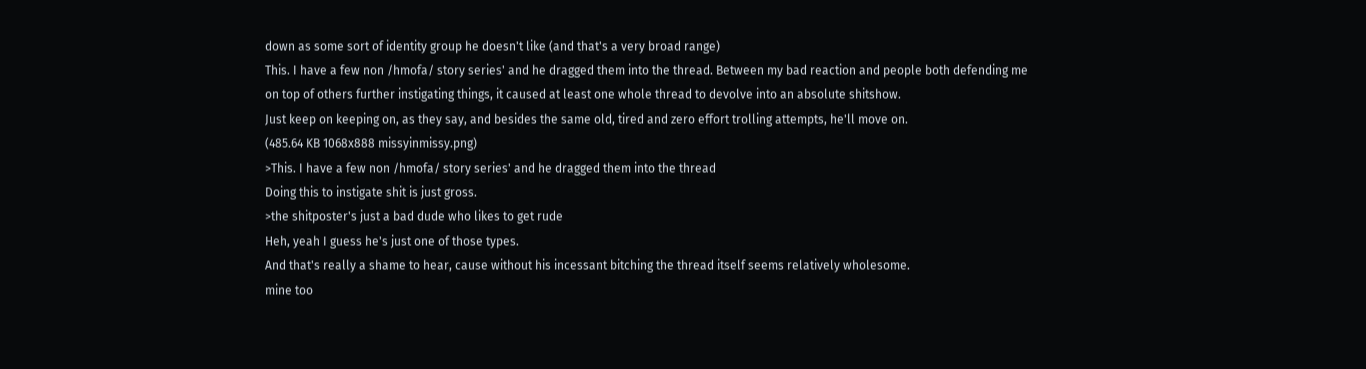down as some sort of identity group he doesn't like (and that's a very broad range)
This. I have a few non /hmofa/ story series' and he dragged them into the thread. Between my bad reaction and people both defending me on top of others further instigating things, it caused at least one whole thread to devolve into an absolute shitshow.
Just keep on keeping on, as they say, and besides the same old, tired and zero effort trolling attempts, he'll move on.
(485.64 KB 1068x888 missyinmissy.png)
>This. I have a few non /hmofa/ story series' and he dragged them into the thread
Doing this to instigate shit is just gross.
>the shitposter's just a bad dude who likes to get rude
Heh, yeah I guess he's just one of those types.
And that's really a shame to hear, cause without his incessant bitching the thread itself seems relatively wholesome.
mine too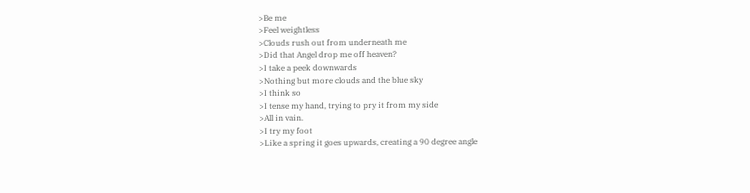>Be me
>Feel weightless
>Clouds rush out from underneath me
>Did that Angel drop me off heaven?
>I take a peek downwards
>Nothing but more clouds and the blue sky
>I think so
>I tense my hand, trying to pry it from my side
>All in vain.
>I try my foot
>Like a spring it goes upwards, creating a 90 degree angle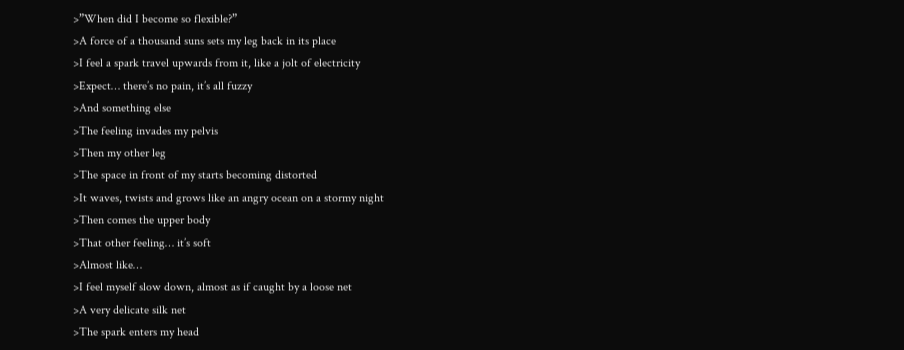>”When did I become so flexible?”
>A force of a thousand suns sets my leg back in its place
>I feel a spark travel upwards from it, like a jolt of electricity
>Expect… there’s no pain, it’s all fuzzy
>And something else
>The feeling invades my pelvis
>Then my other leg
>The space in front of my starts becoming distorted
>It waves, twists and grows like an angry ocean on a stormy night
>Then comes the upper body
>That other feeling… it’s soft
>Almost like…
>I feel myself slow down, almost as if caught by a loose net
>A very delicate silk net
>The spark enters my head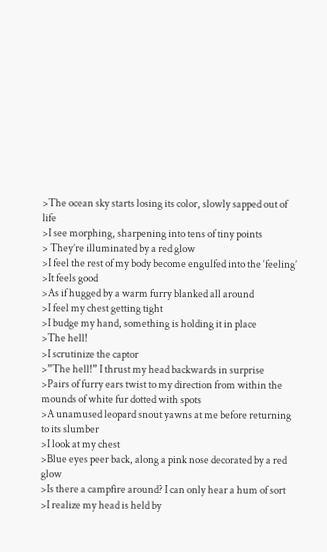>The ocean sky starts losing its color, slowly sapped out of life
>I see morphing, sharpening into tens of tiny points
> They’re illuminated by a red glow
>I feel the rest of my body become engulfed into the ‘feeling’
>It feels good
>As if hugged by a warm furry blanked all around
>I feel my chest getting tight
>I budge my hand, something is holding it in place
>The hell!
>I scrutinize the captor
>”The hell!” I thrust my head backwards in surprise
>Pairs of furry ears twist to my direction from within the mounds of white fur dotted with spots
>A unamused leopard snout yawns at me before returning to its slumber
>I look at my chest
>Blue eyes peer back, along a pink nose decorated by a red glow
>Is there a campfire around? I can only hear a hum of sort
>I realize my head is held by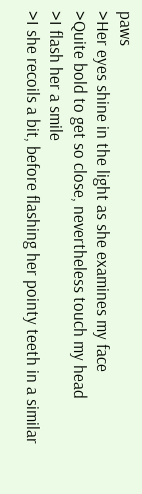paws
>Her eyes shine in the light as she examines my face
>Quite bold to get so close, nevertheless touch my head
>I flash her a smile
>I she recoils a bit, before flashing her pointy teeth in a similar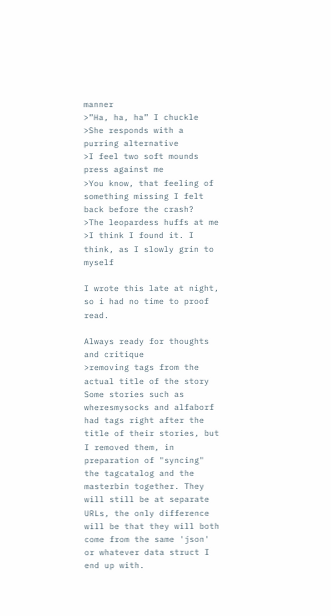manner
>”Ha, ha, ha” I chuckle
>She responds with a purring alternative
>I feel two soft mounds press against me
>You know, that feeling of something missing I felt back before the crash?
>The leopardess huffs at me
>I think I found it. I think, as I slowly grin to myself

I wrote this late at night, so i had no time to proof read.

Always ready for thoughts and critique
>removing tags from the actual title of the story
Some stories such as wheresmysocks and alfaborf had tags right after the title of their stories, but I removed them, in preparation of "syncing" the tagcatalog and the masterbin together. They will still be at separate URLs, the only difference will be that they will both come from the same 'json' or whatever data struct I end up with.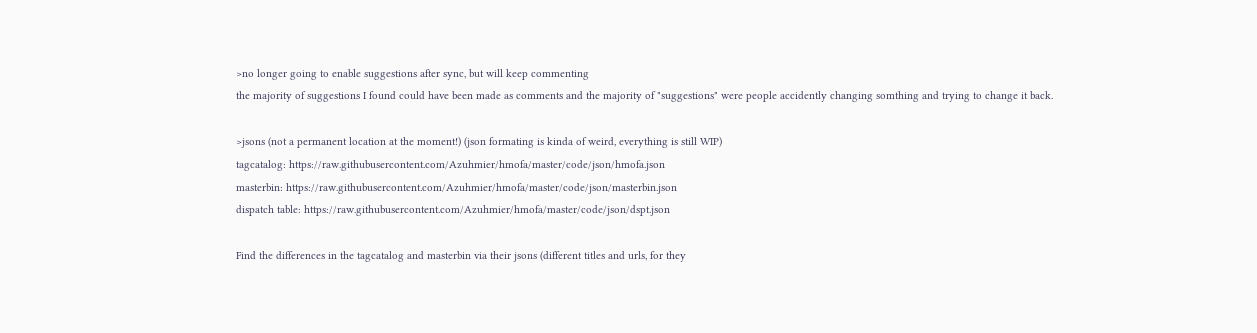>no longer going to enable suggestions after sync, but will keep commenting
the majority of suggestions I found could have been made as comments and the majority of "suggestions" were people accidently changing somthing and trying to change it back.

>jsons (not a permanent location at the moment!) (json formating is kinda of weird, everything is still WIP)
tagcatalog: https://raw.githubusercontent.com/Azuhmier/hmofa/master/code/json/hmofa.json
masterbin: https://raw.githubusercontent.com/Azuhmier/hmofa/master/code/json/masterbin.json
dispatch table: https://raw.githubusercontent.com/Azuhmier/hmofa/master/code/json/dspt.json

Find the differences in the tagcatalog and masterbin via their jsons (different titles and urls, for they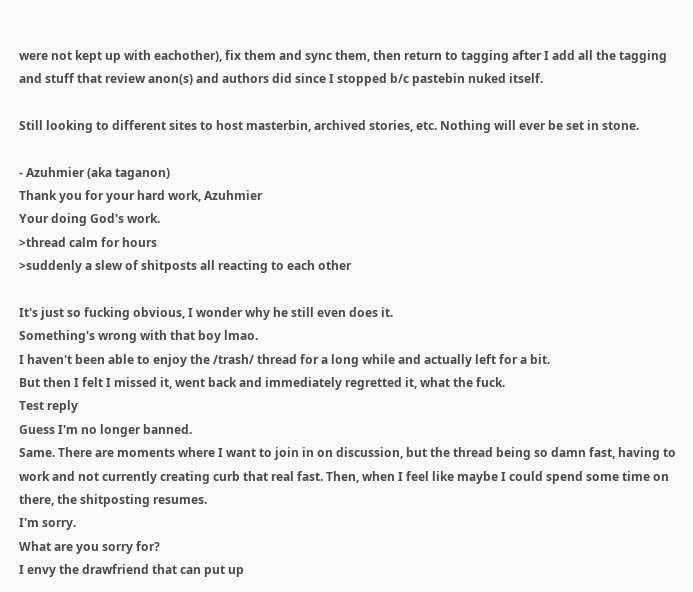were not kept up with eachother), fix them and sync them, then return to tagging after I add all the tagging and stuff that review anon(s) and authors did since I stopped b/c pastebin nuked itself.

Still looking to different sites to host masterbin, archived stories, etc. Nothing will ever be set in stone.

- Azuhmier (aka taganon)
Thank you for your hard work, Azuhmier
Your doing God's work.
>thread calm for hours
>suddenly a slew of shitposts all reacting to each other

It's just so fucking obvious, I wonder why he still even does it.
Something's wrong with that boy lmao.
I haven't been able to enjoy the /trash/ thread for a long while and actually left for a bit.
But then I felt I missed it, went back and immediately regretted it, what the fuck.
Test reply
Guess I'm no longer banned.
Same. There are moments where I want to join in on discussion, but the thread being so damn fast, having to work and not currently creating curb that real fast. Then, when I feel like maybe I could spend some time on there, the shitposting resumes.
I'm sorry.
What are you sorry for?
I envy the drawfriend that can put up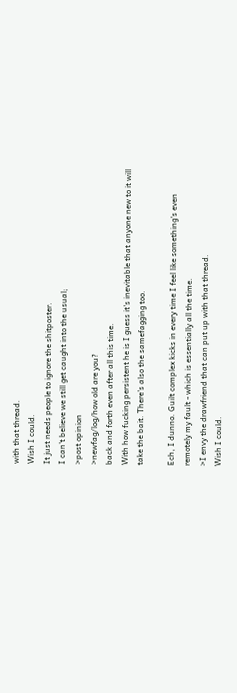with that thread.
Wish I could.
It just needs people to ignore the shitposter.
I can't believe we still get caught into the usual;
>post opinion
>newfag/log/how old are you?
back and forth even after all this time.
With how fucking persistent he is I guess it's inevitable that anyone new to it will take the bait. There's also the samefagging too.

Ech, I dunno. Guilt complex kicks in every time I feel like something's even remotely my fault - which is essentially all the time.
>I envy the drawfriend that can put up with that thread.
Wish I could.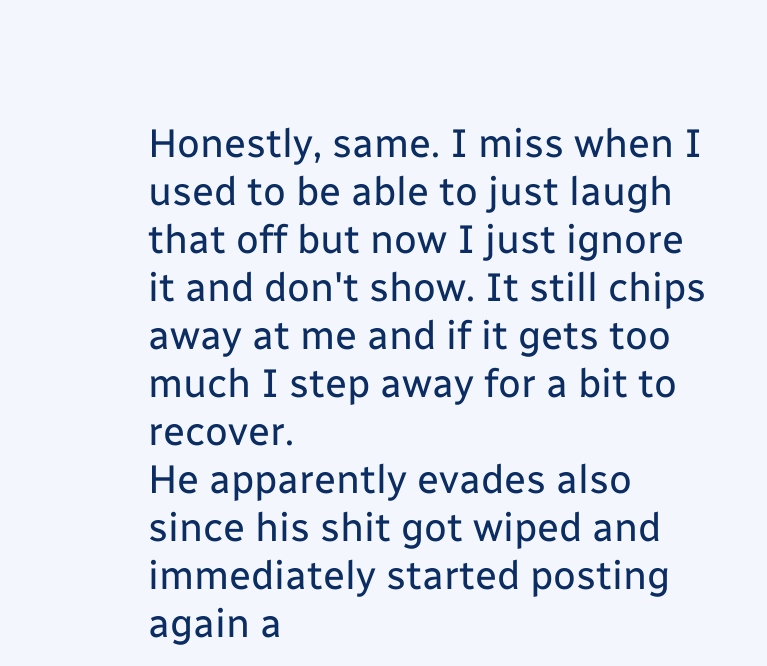Honestly, same. I miss when I used to be able to just laugh that off but now I just ignore it and don't show. It still chips away at me and if it gets too much I step away for a bit to recover.
He apparently evades also since his shit got wiped and immediately started posting again a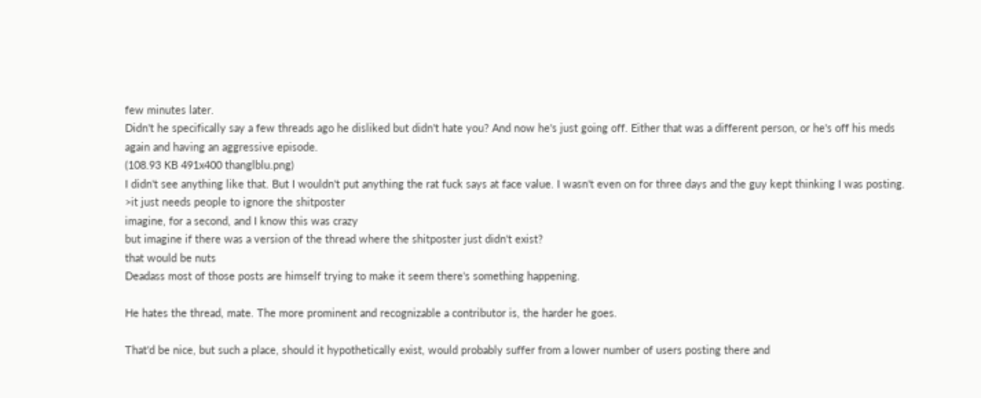few minutes later.
Didn't he specifically say a few threads ago he disliked but didn't hate you? And now he's just going off. Either that was a different person, or he's off his meds again and having an aggressive episode.
(108.93 KB 491x400 thanglblu.png)
I didn't see anything like that. But I wouldn't put anything the rat fuck says at face value. I wasn't even on for three days and the guy kept thinking I was posting.
>it just needs people to ignore the shitposter
imagine, for a second, and I know this was crazy
but imagine if there was a version of the thread where the shitposter just didn't exist?
that would be nuts
Deadass most of those posts are himself trying to make it seem there's something happening.

He hates the thread, mate. The more prominent and recognizable a contributor is, the harder he goes.

That'd be nice, but such a place, should it hypothetically exist, would probably suffer from a lower number of users posting there and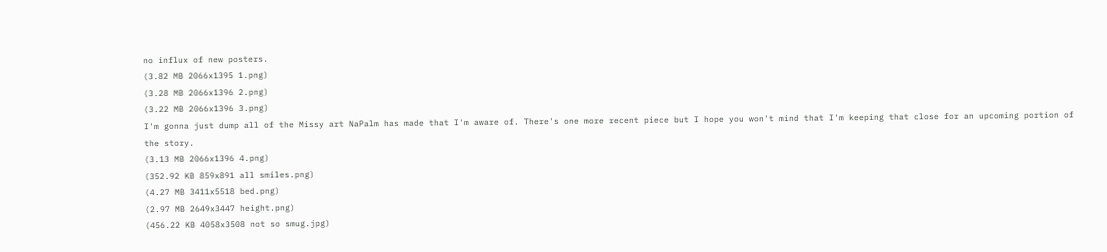no influx of new posters.
(3.82 MB 2066x1395 1.png)
(3.28 MB 2066x1396 2.png)
(3.22 MB 2066x1396 3.png)
I'm gonna just dump all of the Missy art NaPalm has made that I'm aware of. There's one more recent piece but I hope you won't mind that I'm keeping that close for an upcoming portion of the story.
(3.13 MB 2066x1396 4.png)
(352.92 KB 859x891 all smiles.png)
(4.27 MB 3411x5518 bed.png)
(2.97 MB 2649x3447 height.png)
(456.22 KB 4058x3508 not so smug.jpg)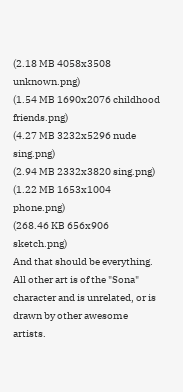(2.18 MB 4058x3508 unknown.png)
(1.54 MB 1690x2076 childhood friends.png)
(4.27 MB 3232x5296 nude sing.png)
(2.94 MB 2332x3820 sing.png)
(1.22 MB 1653x1004 phone.png)
(268.46 KB 656x906 sketch.png)
And that should be everything. All other art is of the "Sona" character and is unrelated, or is drawn by other awesome artists.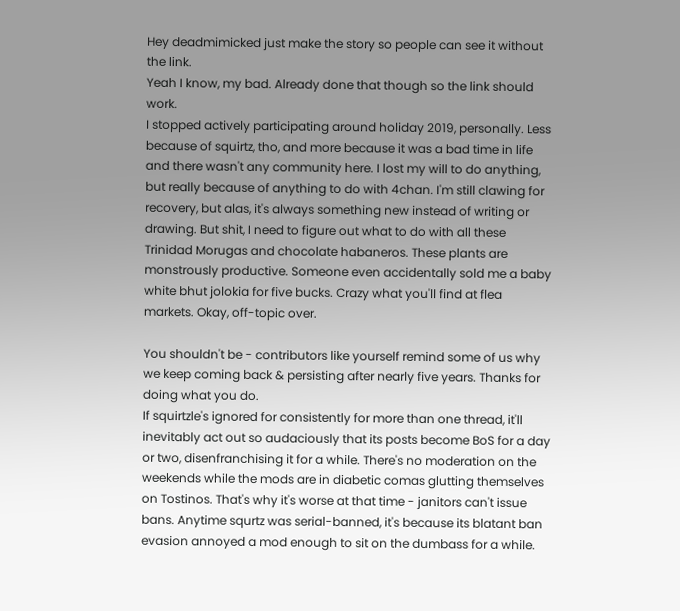Hey deadmimicked just make the story so people can see it without the link.
Yeah I know, my bad. Already done that though so the link should work.
I stopped actively participating around holiday 2019, personally. Less because of squirtz, tho, and more because it was a bad time in life and there wasn't any community here. I lost my will to do anything, but really because of anything to do with 4chan. I'm still clawing for recovery, but alas, it's always something new instead of writing or drawing. But shit, I need to figure out what to do with all these Trinidad Morugas and chocolate habaneros. These plants are monstrously productive. Someone even accidentally sold me a baby white bhut jolokia for five bucks. Crazy what you'll find at flea markets. Okay, off-topic over.

You shouldn't be - contributors like yourself remind some of us why we keep coming back & persisting after nearly five years. Thanks for doing what you do.
If squirtzle's ignored for consistently for more than one thread, it'll inevitably act out so audaciously that its posts become BoS for a day or two, disenfranchising it for a while. There's no moderation on the weekends while the mods are in diabetic comas glutting themselves on Tostinos. That's why it's worse at that time - janitors can't issue bans. Anytime squrtz was serial-banned, it's because its blatant ban evasion annoyed a mod enough to sit on the dumbass for a while.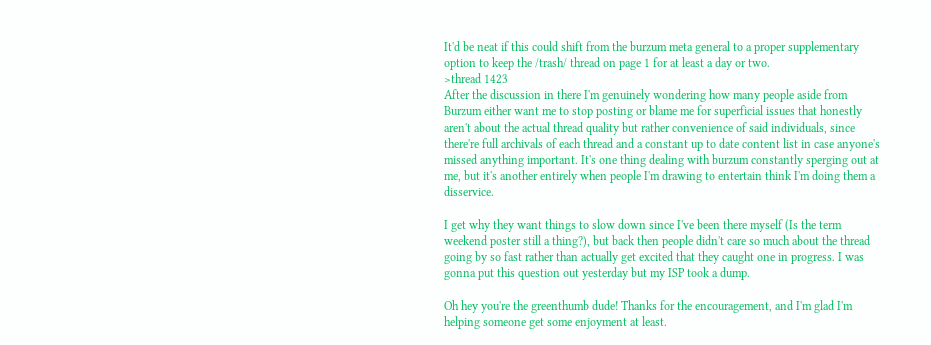It'd be neat if this could shift from the burzum meta general to a proper supplementary option to keep the /trash/ thread on page 1 for at least a day or two.
>thread 1423
After the discussion in there I'm genuinely wondering how many people aside from Burzum either want me to stop posting or blame me for superficial issues that honestly aren't about the actual thread quality but rather convenience of said individuals, since there're full archivals of each thread and a constant up to date content list in case anyone's missed anything important. It's one thing dealing with burzum constantly sperging out at me, but it's another entirely when people I'm drawing to entertain think I'm doing them a disservice.

I get why they want things to slow down since I've been there myself (Is the term weekend poster still a thing?), but back then people didn't care so much about the thread going by so fast rather than actually get excited that they caught one in progress. I was gonna put this question out yesterday but my ISP took a dump.

Oh hey you're the greenthumb dude! Thanks for the encouragement, and I'm glad I'm helping someone get some enjoyment at least.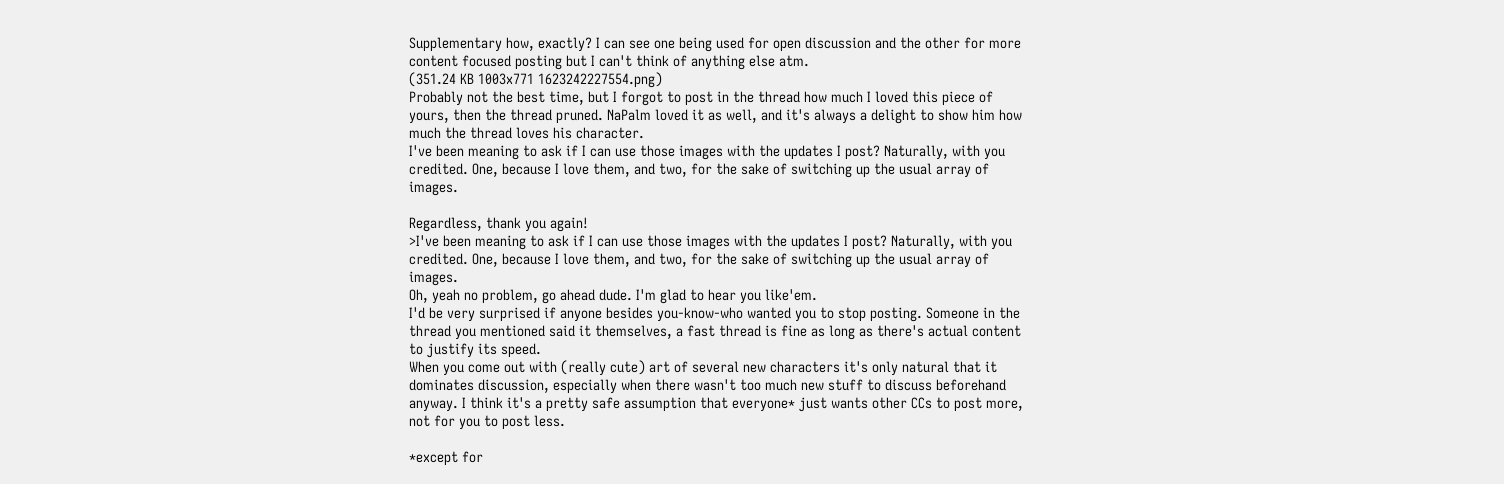Supplementary how, exactly? I can see one being used for open discussion and the other for more content focused posting but I can't think of anything else atm.
(351.24 KB 1003x771 1623242227554.png)
Probably not the best time, but I forgot to post in the thread how much I loved this piece of yours, then the thread pruned. NaPalm loved it as well, and it's always a delight to show him how much the thread loves his character.
I've been meaning to ask if I can use those images with the updates I post? Naturally, with you credited. One, because I love them, and two, for the sake of switching up the usual array of images.

Regardless, thank you again!
>I've been meaning to ask if I can use those images with the updates I post? Naturally, with you credited. One, because I love them, and two, for the sake of switching up the usual array of images.
Oh, yeah no problem, go ahead dude. I'm glad to hear you like'em.
I'd be very surprised if anyone besides you-know-who wanted you to stop posting. Someone in the thread you mentioned said it themselves, a fast thread is fine as long as there's actual content to justify its speed.
When you come out with (really cute) art of several new characters it's only natural that it dominates discussion, especially when there wasn't too much new stuff to discuss beforehand anyway. I think it's a pretty safe assumption that everyone* just wants other CCs to post more, not for you to post less.

*except for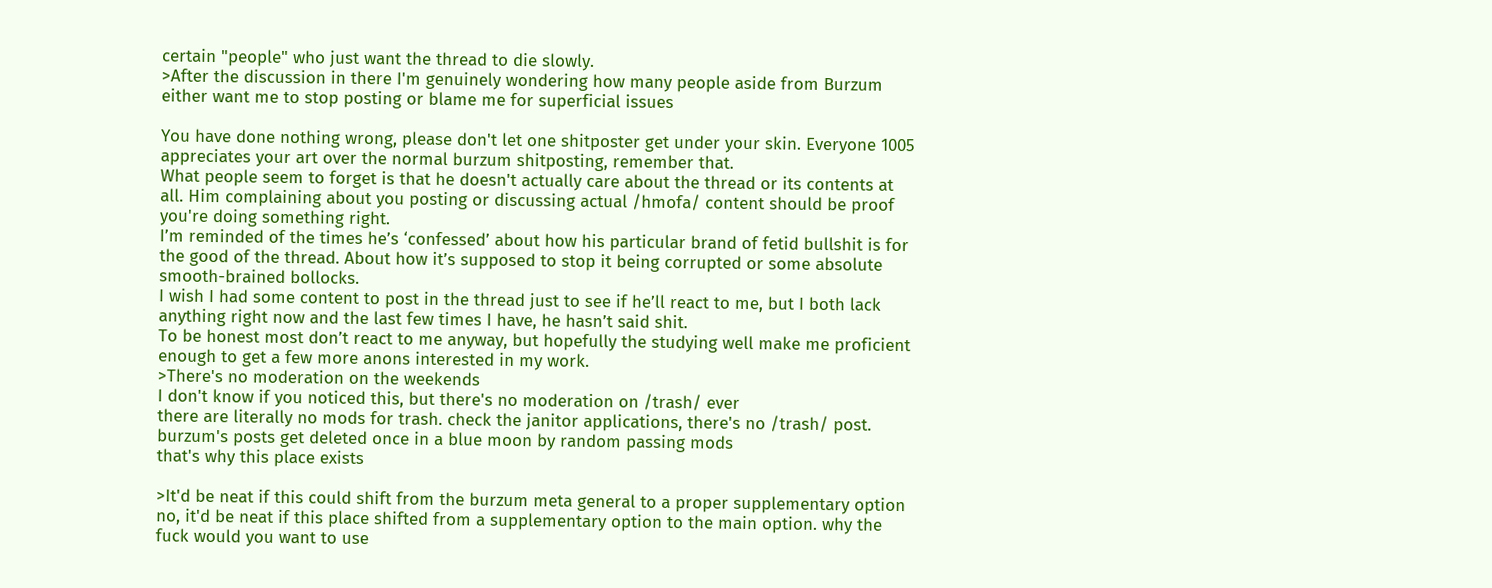certain "people" who just want the thread to die slowly.
>After the discussion in there I'm genuinely wondering how many people aside from Burzum either want me to stop posting or blame me for superficial issues

You have done nothing wrong, please don't let one shitposter get under your skin. Everyone 1005 appreciates your art over the normal burzum shitposting, remember that.
What people seem to forget is that he doesn't actually care about the thread or its contents at all. Him complaining about you posting or discussing actual /hmofa/ content should be proof you're doing something right.
I’m reminded of the times he’s ‘confessed’ about how his particular brand of fetid bullshit is for the good of the thread. About how it’s supposed to stop it being corrupted or some absolute smooth-brained bollocks.
I wish I had some content to post in the thread just to see if he’ll react to me, but I both lack anything right now and the last few times I have, he hasn’t said shit.
To be honest most don’t react to me anyway, but hopefully the studying well make me proficient enough to get a few more anons interested in my work.
>There's no moderation on the weekends
I don't know if you noticed this, but there's no moderation on /trash/ ever
there are literally no mods for trash. check the janitor applications, there's no /trash/ post. burzum's posts get deleted once in a blue moon by random passing mods
that's why this place exists

>It'd be neat if this could shift from the burzum meta general to a proper supplementary option
no, it'd be neat if this place shifted from a supplementary option to the main option. why the fuck would you want to use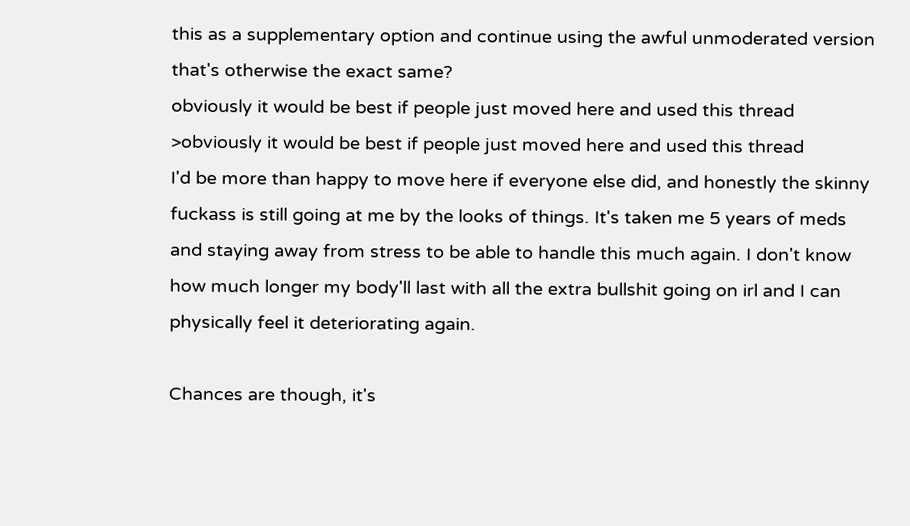this as a supplementary option and continue using the awful unmoderated version that's otherwise the exact same?
obviously it would be best if people just moved here and used this thread
>obviously it would be best if people just moved here and used this thread
I'd be more than happy to move here if everyone else did, and honestly the skinny fuckass is still going at me by the looks of things. It's taken me 5 years of meds and staying away from stress to be able to handle this much again. I don't know how much longer my body'll last with all the extra bullshit going on irl and I can physically feel it deteriorating again.

Chances are though, it's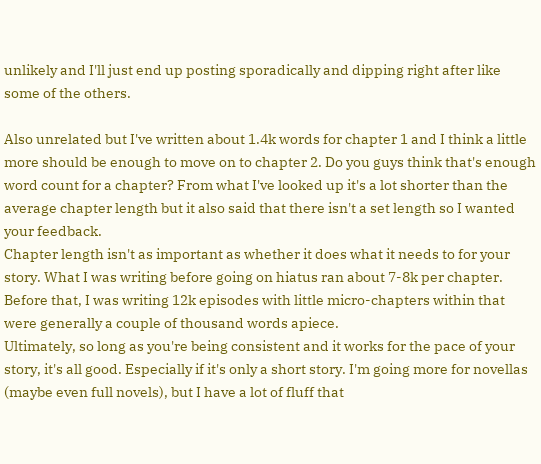unlikely and I'll just end up posting sporadically and dipping right after like some of the others.

Also unrelated but I've written about 1.4k words for chapter 1 and I think a little more should be enough to move on to chapter 2. Do you guys think that's enough word count for a chapter? From what I've looked up it's a lot shorter than the average chapter length but it also said that there isn't a set length so I wanted your feedback.
Chapter length isn't as important as whether it does what it needs to for your story. What I was writing before going on hiatus ran about 7-8k per chapter. Before that, I was writing 12k episodes with little micro-chapters within that were generally a couple of thousand words apiece.
Ultimately, so long as you're being consistent and it works for the pace of your story, it's all good. Especially if it's only a short story. I'm going more for novellas (maybe even full novels), but I have a lot of fluff that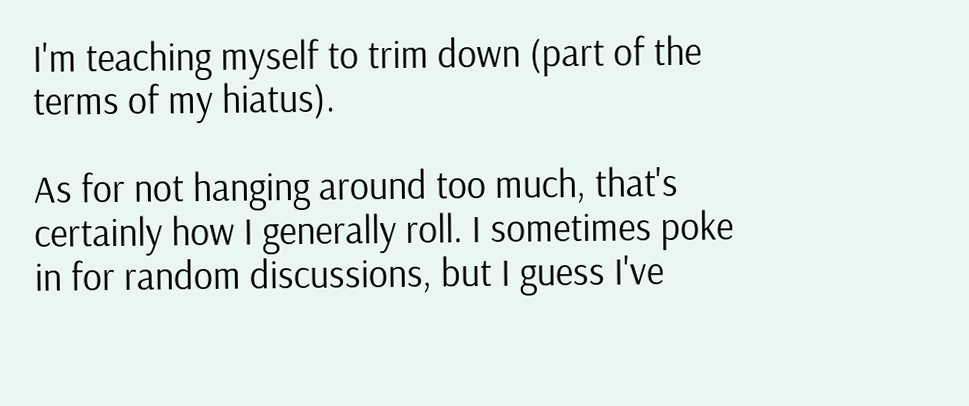I'm teaching myself to trim down (part of the terms of my hiatus).

As for not hanging around too much, that's certainly how I generally roll. I sometimes poke in for random discussions, but I guess I've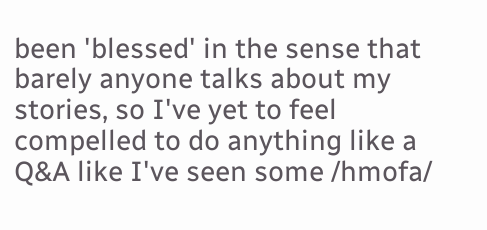been 'blessed' in the sense that barely anyone talks about my stories, so I've yet to feel compelled to do anything like a Q&A like I've seen some /hmofa/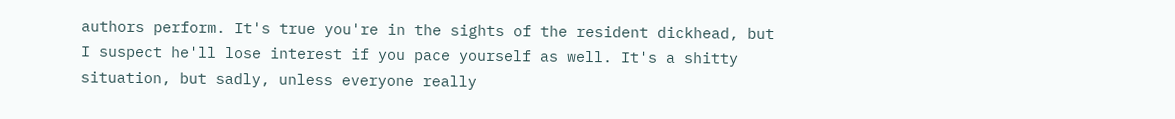authors perform. It's true you're in the sights of the resident dickhead, but I suspect he'll lose interest if you pace yourself as well. It's a shitty situation, but sadly, unless everyone really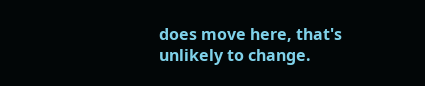does move here, that's unlikely to change.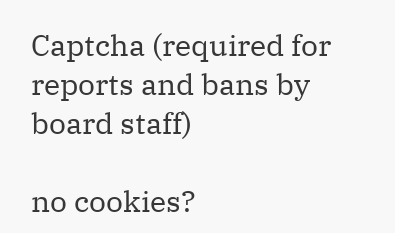Captcha (required for reports and bans by board staff)

no cookies?